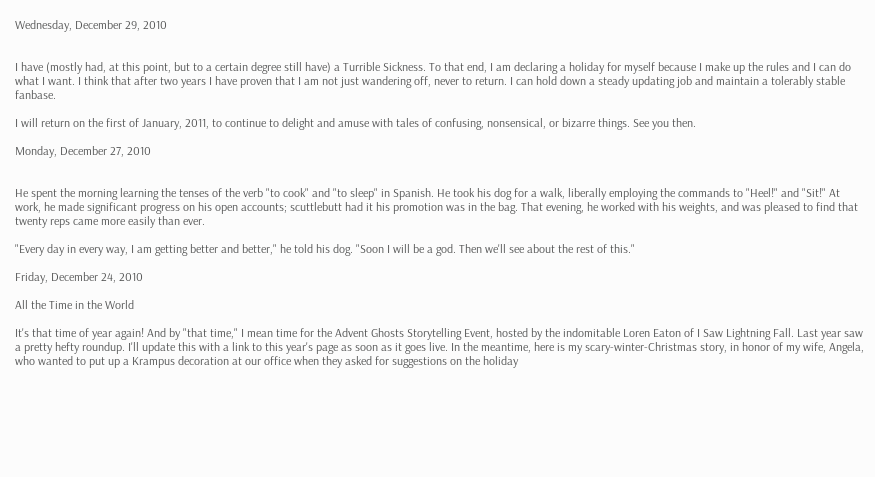Wednesday, December 29, 2010


I have (mostly had, at this point, but to a certain degree still have) a Turrible Sickness. To that end, I am declaring a holiday for myself because I make up the rules and I can do what I want. I think that after two years I have proven that I am not just wandering off, never to return. I can hold down a steady updating job and maintain a tolerably stable fanbase.

I will return on the first of January, 2011, to continue to delight and amuse with tales of confusing, nonsensical, or bizarre things. See you then.

Monday, December 27, 2010


He spent the morning learning the tenses of the verb "to cook" and "to sleep" in Spanish. He took his dog for a walk, liberally employing the commands to "Heel!" and "Sit!" At work, he made significant progress on his open accounts; scuttlebutt had it his promotion was in the bag. That evening, he worked with his weights, and was pleased to find that twenty reps came more easily than ever.

"Every day in every way, I am getting better and better," he told his dog. "Soon I will be a god. Then we'll see about the rest of this."

Friday, December 24, 2010

All the Time in the World

It's that time of year again! And by "that time," I mean time for the Advent Ghosts Storytelling Event, hosted by the indomitable Loren Eaton of I Saw Lightning Fall. Last year saw a pretty hefty roundup. I'll update this with a link to this year's page as soon as it goes live. In the meantime, here is my scary-winter-Christmas story, in honor of my wife, Angela, who wanted to put up a Krampus decoration at our office when they asked for suggestions on the holiday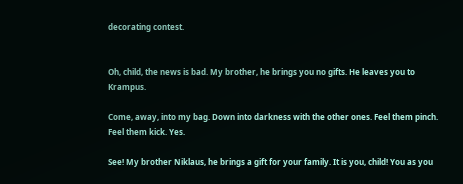decorating contest.


Oh, child, the news is bad. My brother, he brings you no gifts. He leaves you to Krampus.

Come, away, into my bag. Down into darkness with the other ones. Feel them pinch. Feel them kick. Yes.

See! My brother Niklaus, he brings a gift for your family. It is you, child! You as you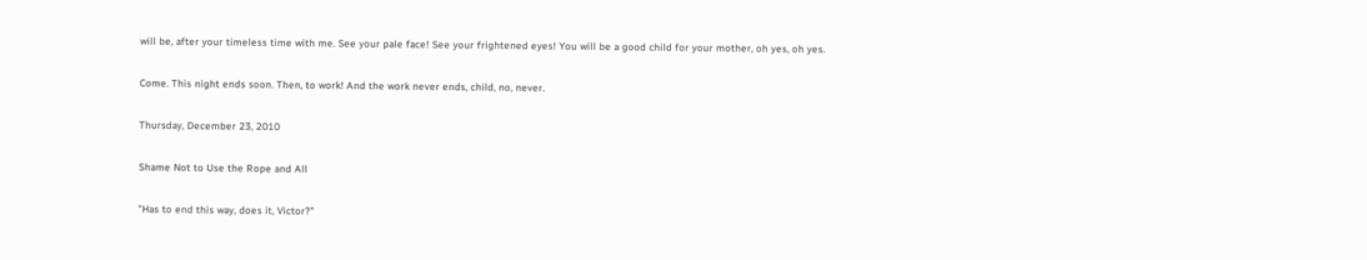will be, after your timeless time with me. See your pale face! See your frightened eyes! You will be a good child for your mother, oh yes, oh yes.

Come. This night ends soon. Then, to work! And the work never ends, child, no, never.

Thursday, December 23, 2010

Shame Not to Use the Rope and All

"Has to end this way, does it, Victor?"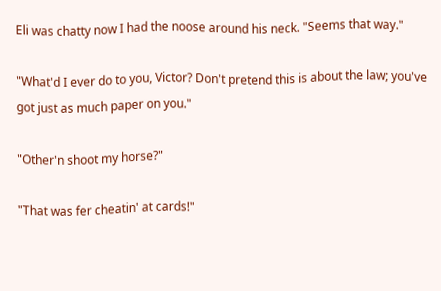Eli was chatty now I had the noose around his neck. "Seems that way."

"What'd I ever do to you, Victor? Don't pretend this is about the law; you've got just as much paper on you."

"Other'n shoot my horse?"

"That was fer cheatin' at cards!"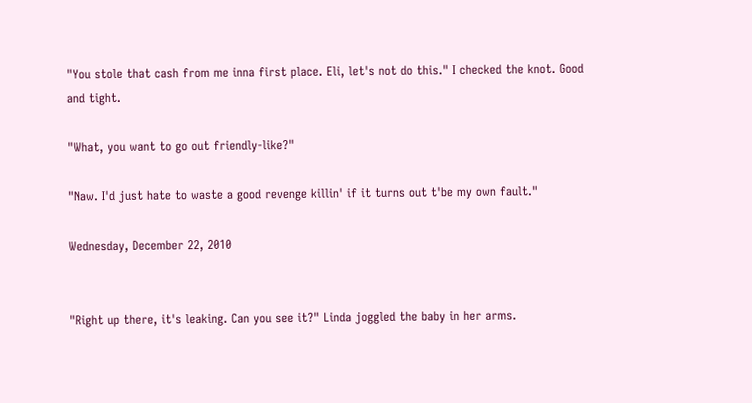"You stole that cash from me inna first place. Eli, let's not do this." I checked the knot. Good and tight.

"What, you want to go out friendly-like?"

"Naw. I'd just hate to waste a good revenge killin' if it turns out t'be my own fault."

Wednesday, December 22, 2010


"Right up there, it's leaking. Can you see it?" Linda joggled the baby in her arms.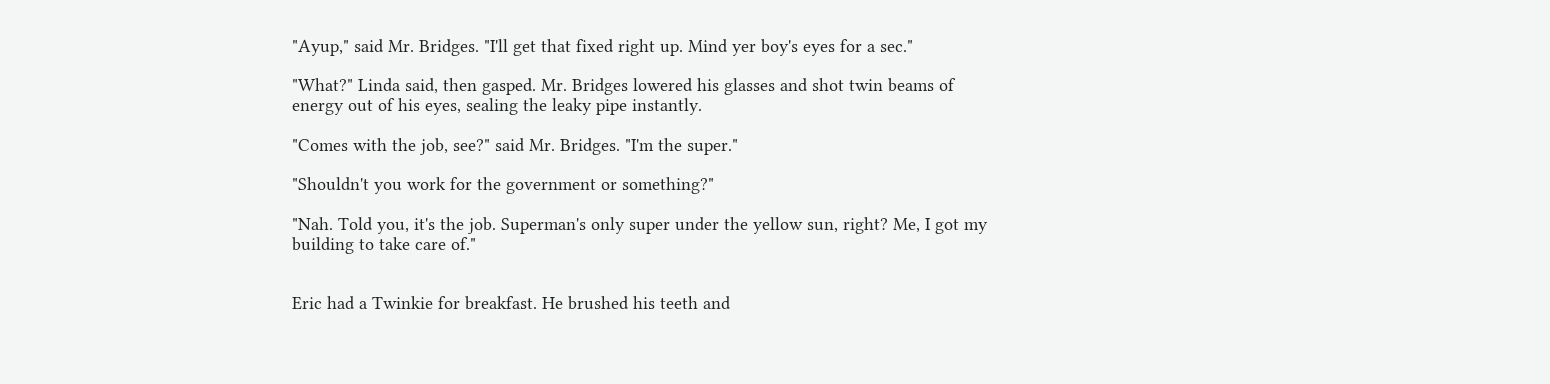"Ayup," said Mr. Bridges. "I'll get that fixed right up. Mind yer boy's eyes for a sec."

"What?" Linda said, then gasped. Mr. Bridges lowered his glasses and shot twin beams of energy out of his eyes, sealing the leaky pipe instantly.

"Comes with the job, see?" said Mr. Bridges. "I'm the super."

"Shouldn't you work for the government or something?"

"Nah. Told you, it's the job. Superman's only super under the yellow sun, right? Me, I got my building to take care of."


Eric had a Twinkie for breakfast. He brushed his teeth and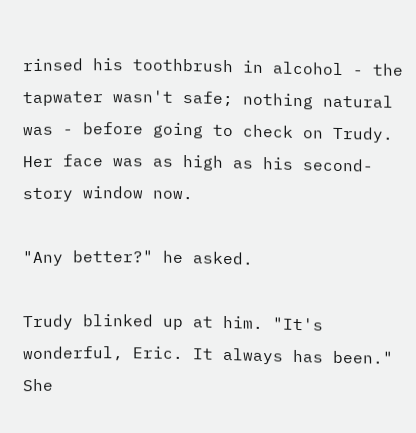rinsed his toothbrush in alcohol - the tapwater wasn't safe; nothing natural was - before going to check on Trudy. Her face was as high as his second-story window now.

"Any better?" he asked.

Trudy blinked up at him. "It's wonderful, Eric. It always has been." She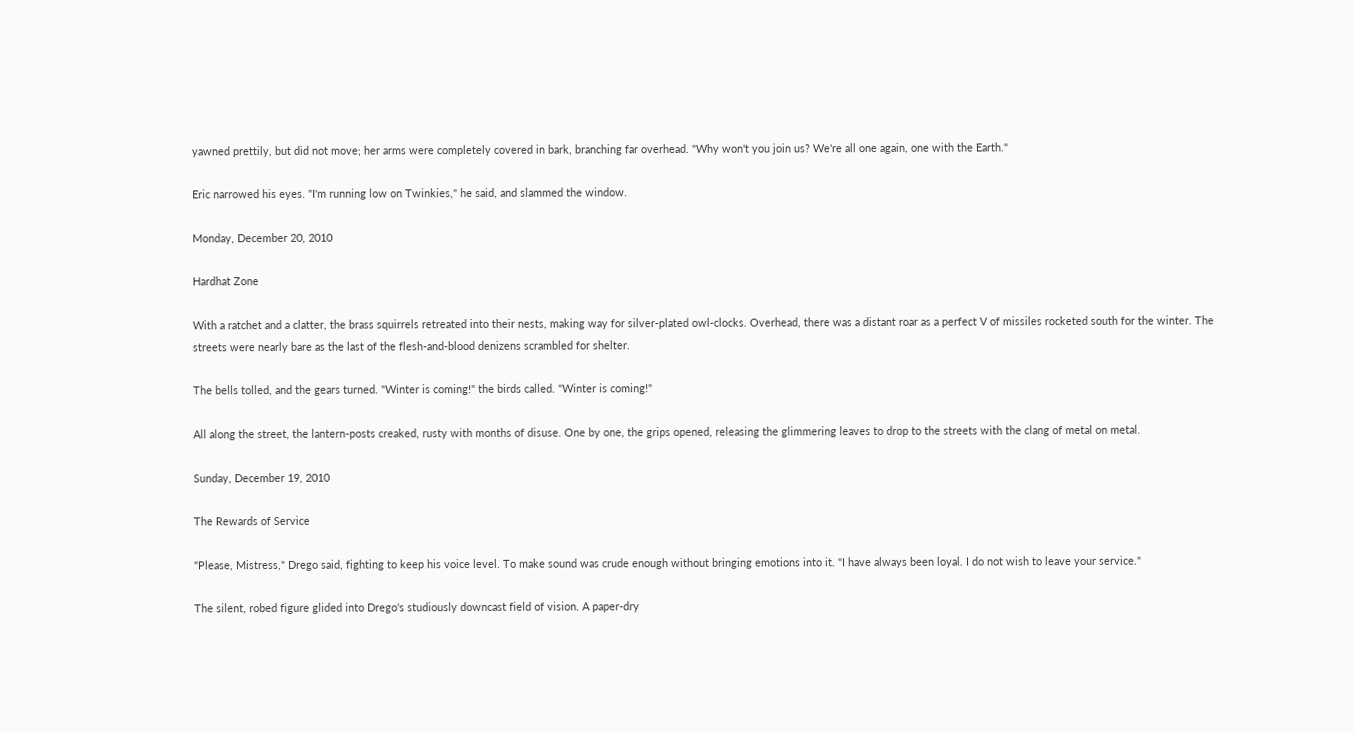yawned prettily, but did not move; her arms were completely covered in bark, branching far overhead. "Why won't you join us? We're all one again, one with the Earth."

Eric narrowed his eyes. "I'm running low on Twinkies," he said, and slammed the window.

Monday, December 20, 2010

Hardhat Zone

With a ratchet and a clatter, the brass squirrels retreated into their nests, making way for silver-plated owl-clocks. Overhead, there was a distant roar as a perfect V of missiles rocketed south for the winter. The streets were nearly bare as the last of the flesh-and-blood denizens scrambled for shelter.

The bells tolled, and the gears turned. "Winter is coming!" the birds called. "Winter is coming!"

All along the street, the lantern-posts creaked, rusty with months of disuse. One by one, the grips opened, releasing the glimmering leaves to drop to the streets with the clang of metal on metal.

Sunday, December 19, 2010

The Rewards of Service

"Please, Mistress," Drego said, fighting to keep his voice level. To make sound was crude enough without bringing emotions into it. "I have always been loyal. I do not wish to leave your service."

The silent, robed figure glided into Drego's studiously downcast field of vision. A paper-dry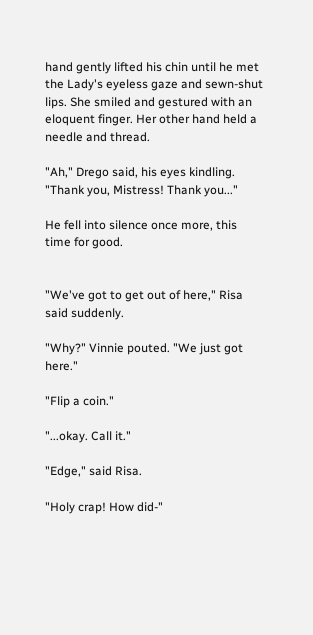hand gently lifted his chin until he met the Lady's eyeless gaze and sewn-shut lips. She smiled and gestured with an eloquent finger. Her other hand held a needle and thread.

"Ah," Drego said, his eyes kindling. "Thank you, Mistress! Thank you..."

He fell into silence once more, this time for good.


"We've got to get out of here," Risa said suddenly.

"Why?" Vinnie pouted. "We just got here."

"Flip a coin."

"...okay. Call it."

"Edge," said Risa.

"Holy crap! How did-"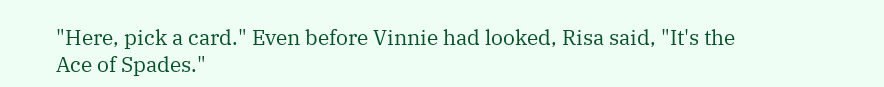"Here, pick a card." Even before Vinnie had looked, Risa said, "It's the Ace of Spades."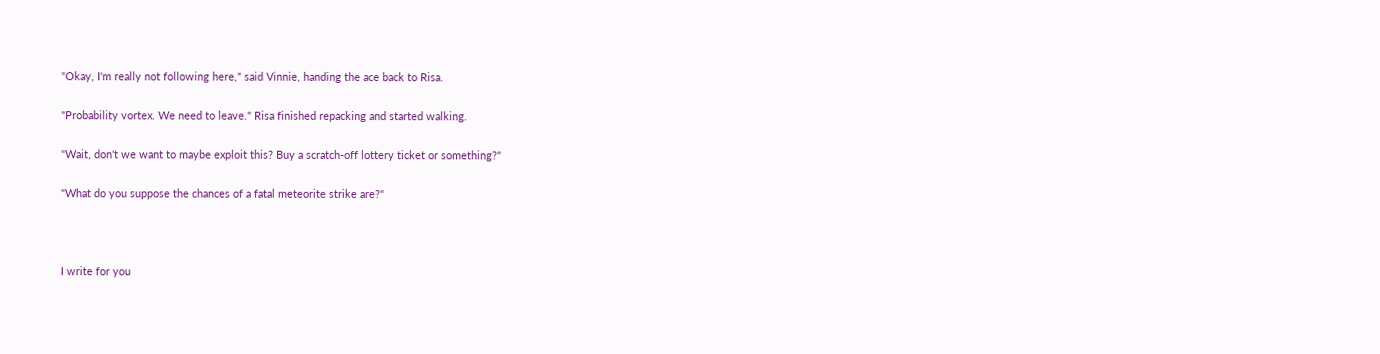"Okay, I'm really not following here," said Vinnie, handing the ace back to Risa.

"Probability vortex. We need to leave." Risa finished repacking and started walking.

"Wait, don't we want to maybe exploit this? Buy a scratch-off lottery ticket or something?"

"What do you suppose the chances of a fatal meteorite strike are?"



I write for you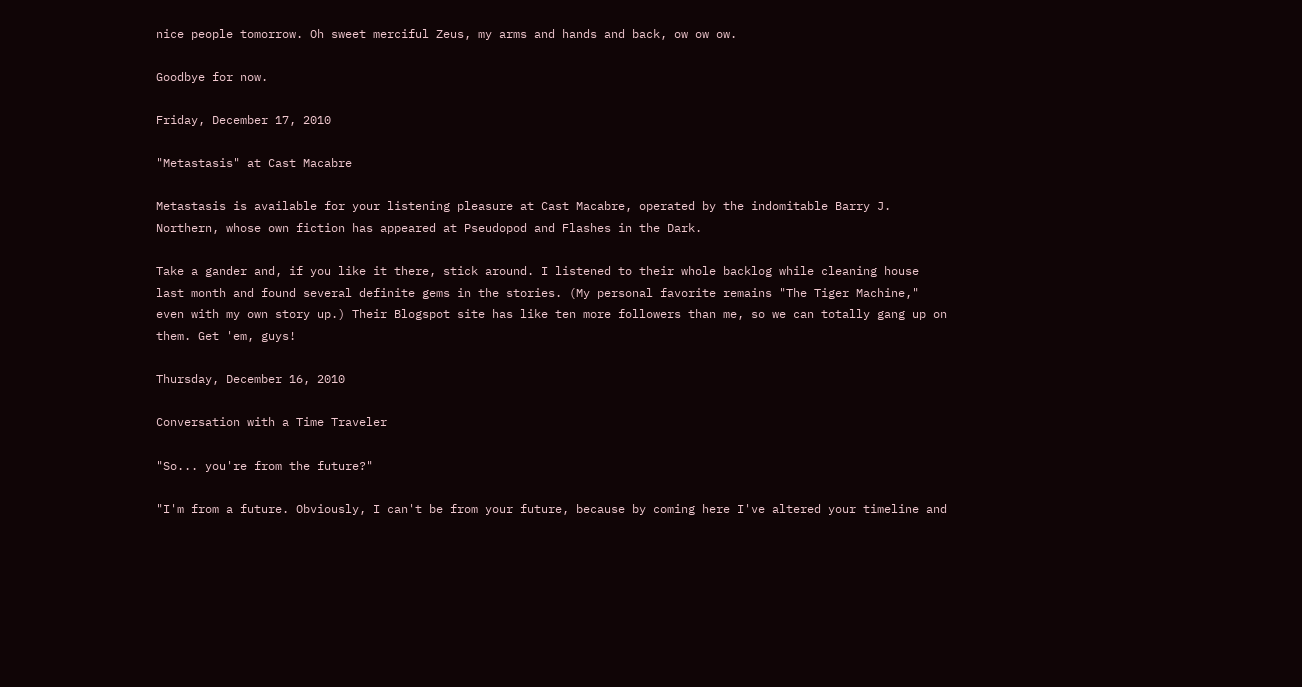nice people tomorrow. Oh sweet merciful Zeus, my arms and hands and back, ow ow ow.

Goodbye for now.

Friday, December 17, 2010

"Metastasis" at Cast Macabre

Metastasis is available for your listening pleasure at Cast Macabre, operated by the indomitable Barry J. Northern, whose own fiction has appeared at Pseudopod and Flashes in the Dark.

Take a gander and, if you like it there, stick around. I listened to their whole backlog while cleaning house last month and found several definite gems in the stories. (My personal favorite remains "The Tiger Machine," even with my own story up.) Their Blogspot site has like ten more followers than me, so we can totally gang up on them. Get 'em, guys!

Thursday, December 16, 2010

Conversation with a Time Traveler

"So... you're from the future?"

"I'm from a future. Obviously, I can't be from your future, because by coming here I've altered your timeline and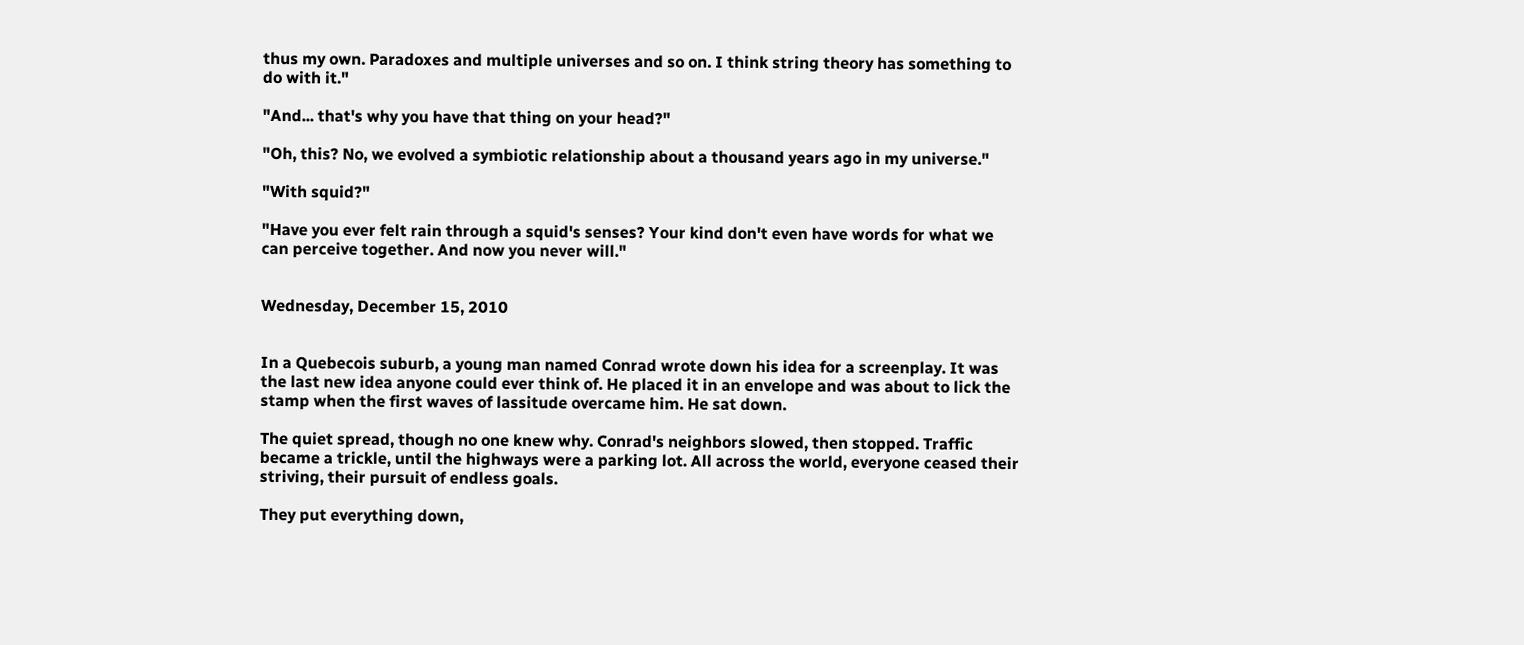thus my own. Paradoxes and multiple universes and so on. I think string theory has something to do with it."

"And... that's why you have that thing on your head?"

"Oh, this? No, we evolved a symbiotic relationship about a thousand years ago in my universe."

"With squid?"

"Have you ever felt rain through a squid's senses? Your kind don't even have words for what we can perceive together. And now you never will."


Wednesday, December 15, 2010


In a Quebecois suburb, a young man named Conrad wrote down his idea for a screenplay. It was the last new idea anyone could ever think of. He placed it in an envelope and was about to lick the stamp when the first waves of lassitude overcame him. He sat down.

The quiet spread, though no one knew why. Conrad's neighbors slowed, then stopped. Traffic became a trickle, until the highways were a parking lot. All across the world, everyone ceased their striving, their pursuit of endless goals.

They put everything down,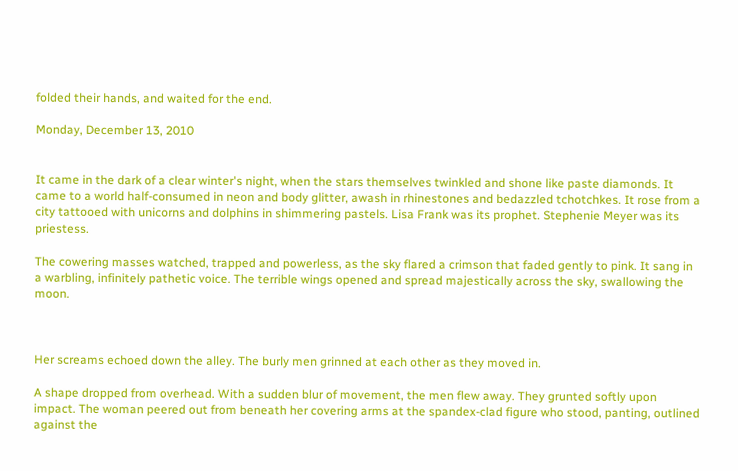folded their hands, and waited for the end.

Monday, December 13, 2010


It came in the dark of a clear winter's night, when the stars themselves twinkled and shone like paste diamonds. It came to a world half-consumed in neon and body glitter, awash in rhinestones and bedazzled tchotchkes. It rose from a city tattooed with unicorns and dolphins in shimmering pastels. Lisa Frank was its prophet. Stephenie Meyer was its priestess.

The cowering masses watched, trapped and powerless, as the sky flared a crimson that faded gently to pink. It sang in a warbling, infinitely pathetic voice. The terrible wings opened and spread majestically across the sky, swallowing the moon.



Her screams echoed down the alley. The burly men grinned at each other as they moved in.

A shape dropped from overhead. With a sudden blur of movement, the men flew away. They grunted softly upon impact. The woman peered out from beneath her covering arms at the spandex-clad figure who stood, panting, outlined against the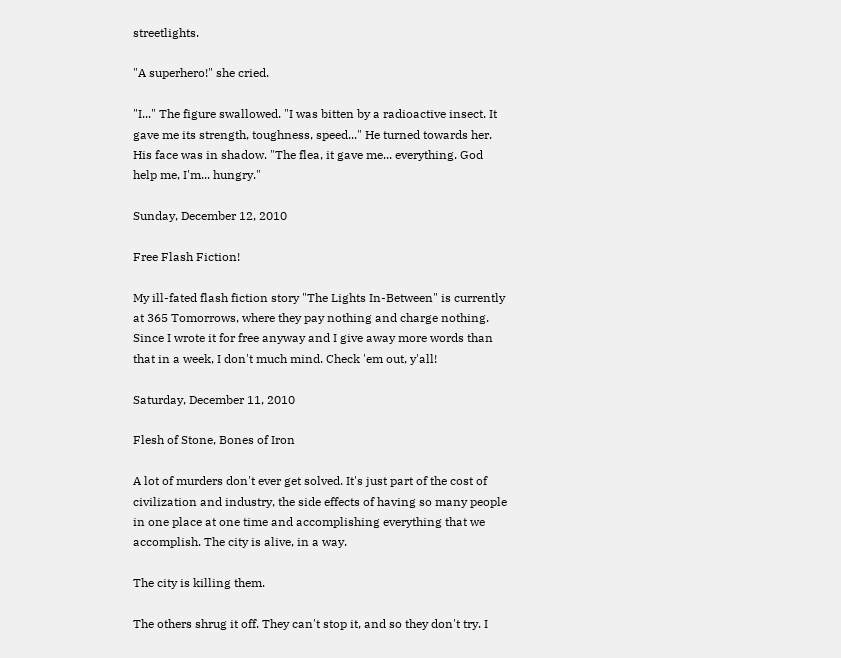streetlights.

"A superhero!" she cried.

"I..." The figure swallowed. "I was bitten by a radioactive insect. It gave me its strength, toughness, speed..." He turned towards her. His face was in shadow. "The flea, it gave me... everything. God help me, I'm... hungry."

Sunday, December 12, 2010

Free Flash Fiction!

My ill-fated flash fiction story "The Lights In-Between" is currently at 365 Tomorrows, where they pay nothing and charge nothing. Since I wrote it for free anyway and I give away more words than that in a week, I don't much mind. Check 'em out, y'all!

Saturday, December 11, 2010

Flesh of Stone, Bones of Iron

A lot of murders don't ever get solved. It's just part of the cost of civilization and industry, the side effects of having so many people in one place at one time and accomplishing everything that we accomplish. The city is alive, in a way.

The city is killing them.

The others shrug it off. They can't stop it, and so they don't try. I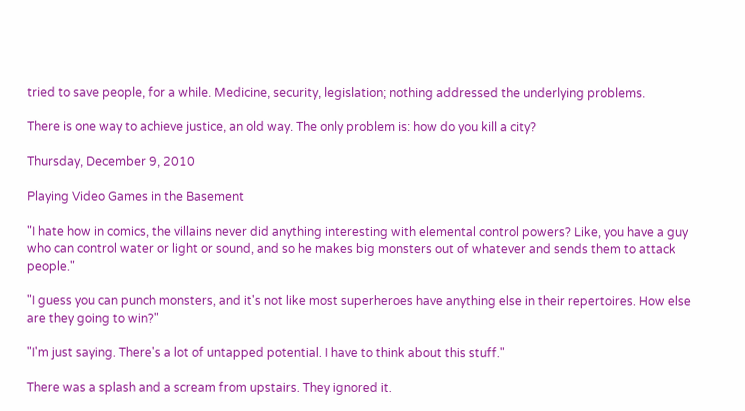tried to save people, for a while. Medicine, security, legislation; nothing addressed the underlying problems.

There is one way to achieve justice, an old way. The only problem is: how do you kill a city?

Thursday, December 9, 2010

Playing Video Games in the Basement

"I hate how in comics, the villains never did anything interesting with elemental control powers? Like, you have a guy who can control water or light or sound, and so he makes big monsters out of whatever and sends them to attack people."

"I guess you can punch monsters, and it's not like most superheroes have anything else in their repertoires. How else are they going to win?"

"I'm just saying. There's a lot of untapped potential. I have to think about this stuff."

There was a splash and a scream from upstairs. They ignored it.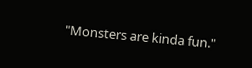"Monsters are kinda fun."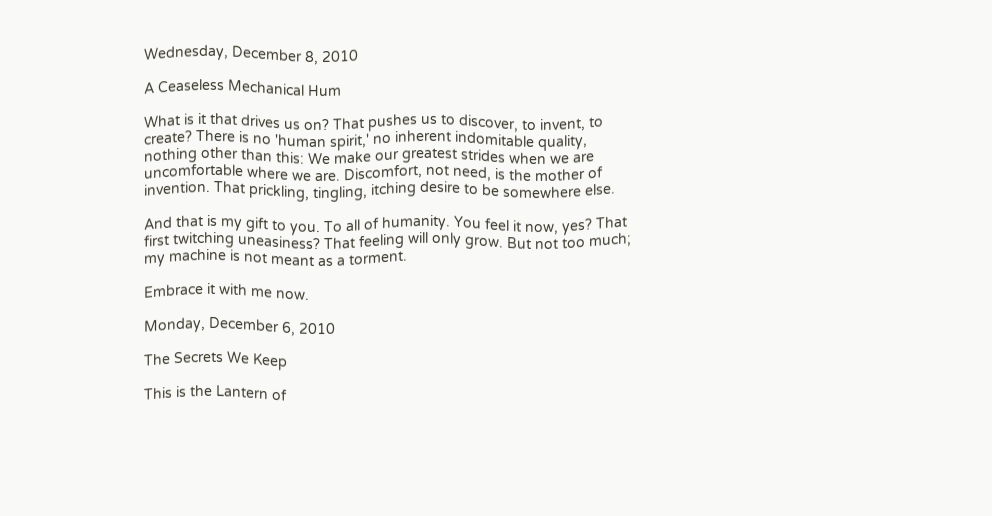Wednesday, December 8, 2010

A Ceaseless Mechanical Hum

What is it that drives us on? That pushes us to discover, to invent, to create? There is no 'human spirit,' no inherent indomitable quality, nothing other than this: We make our greatest strides when we are uncomfortable where we are. Discomfort, not need, is the mother of invention. That prickling, tingling, itching desire to be somewhere else.

And that is my gift to you. To all of humanity. You feel it now, yes? That first twitching uneasiness? That feeling will only grow. But not too much; my machine is not meant as a torment.

Embrace it with me now.

Monday, December 6, 2010

The Secrets We Keep

This is the Lantern of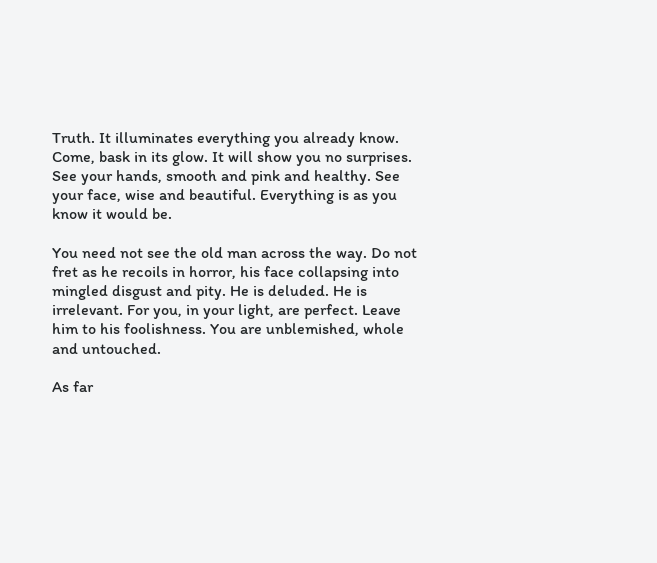Truth. It illuminates everything you already know. Come, bask in its glow. It will show you no surprises. See your hands, smooth and pink and healthy. See your face, wise and beautiful. Everything is as you know it would be.

You need not see the old man across the way. Do not fret as he recoils in horror, his face collapsing into mingled disgust and pity. He is deluded. He is irrelevant. For you, in your light, are perfect. Leave him to his foolishness. You are unblemished, whole and untouched.

As far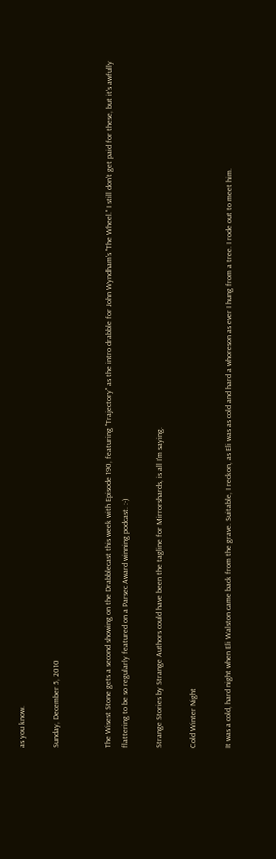as you know.

Sunday, December 5, 2010


The Wisest Stone gets a second showing on the Drabblecast this week with Episode 190, featuring "Trajectory" as the intro drabble for John Wyndham's "The Wheel." I still don't get paid for these, but it's awfully flattering to be so regularly featured on a Parsec Award winning podcast. :-)

Strange Stories by Strange Authors could have been the tagline for Mirrorshards, is all I'm saying.

Cold Winter Night

It was a cold, hard night when Eli Walston came back from the grave. Suitable, I reckon, as Eli was as cold and hard a whoreson as ever I hung from a tree. I rode out to meet him.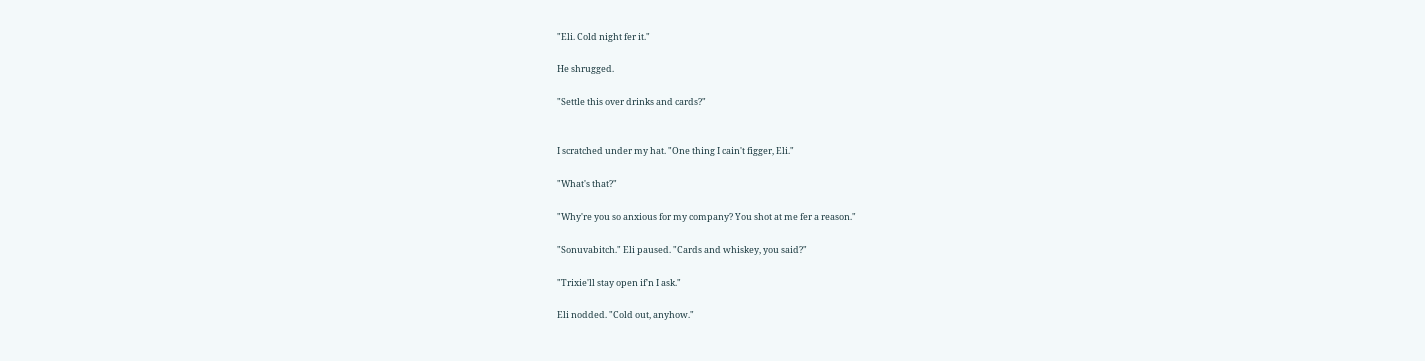"Eli. Cold night fer it."

He shrugged.

"Settle this over drinks and cards?"


I scratched under my hat. "One thing I cain't figger, Eli."

"What's that?"

"Why're you so anxious for my company? You shot at me fer a reason."

"Sonuvabitch." Eli paused. "Cards and whiskey, you said?"

"Trixie'll stay open if'n I ask."

Eli nodded. "Cold out, anyhow."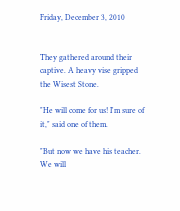Friday, December 3, 2010


They gathered around their captive. A heavy vise gripped the Wisest Stone.

"He will come for us! I'm sure of it," said one of them.

"But now we have his teacher. We will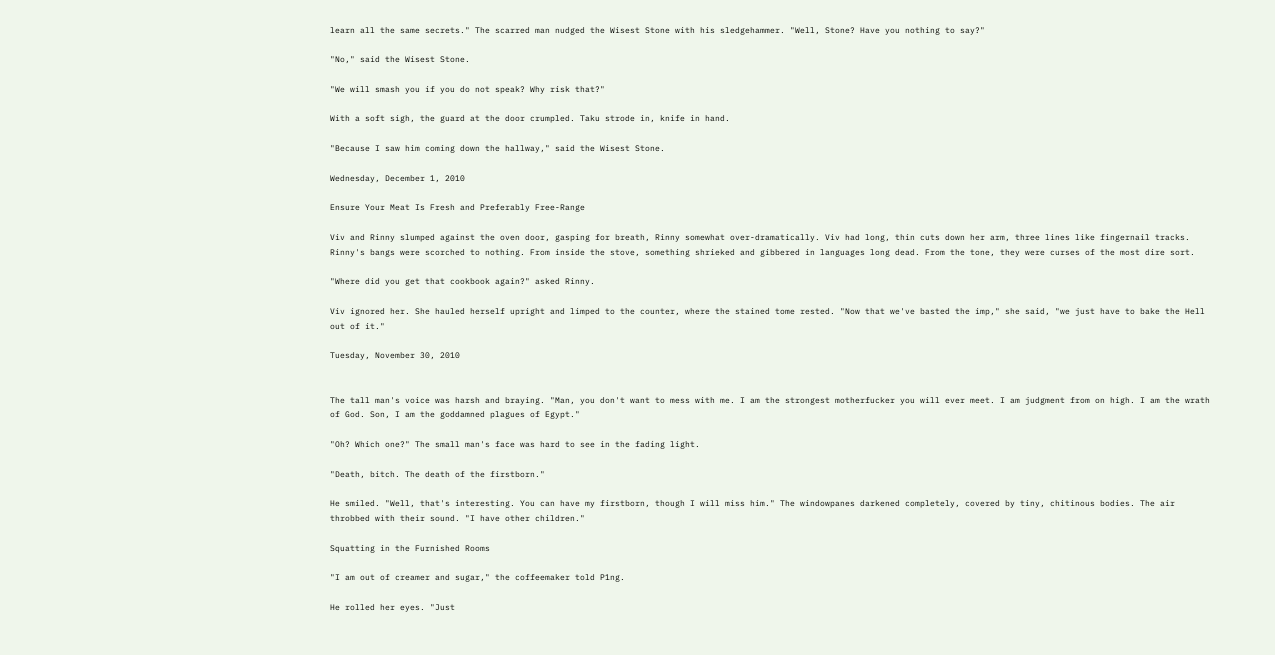learn all the same secrets." The scarred man nudged the Wisest Stone with his sledgehammer. "Well, Stone? Have you nothing to say?"

"No," said the Wisest Stone.

"We will smash you if you do not speak? Why risk that?"

With a soft sigh, the guard at the door crumpled. Taku strode in, knife in hand.

"Because I saw him coming down the hallway," said the Wisest Stone.

Wednesday, December 1, 2010

Ensure Your Meat Is Fresh and Preferably Free-Range

Viv and Rinny slumped against the oven door, gasping for breath, Rinny somewhat over-dramatically. Viv had long, thin cuts down her arm, three lines like fingernail tracks. Rinny's bangs were scorched to nothing. From inside the stove, something shrieked and gibbered in languages long dead. From the tone, they were curses of the most dire sort.

"Where did you get that cookbook again?" asked Rinny.

Viv ignored her. She hauled herself upright and limped to the counter, where the stained tome rested. "Now that we've basted the imp," she said, "we just have to bake the Hell out of it."

Tuesday, November 30, 2010


The tall man's voice was harsh and braying. "Man, you don't want to mess with me. I am the strongest motherfucker you will ever meet. I am judgment from on high. I am the wrath of God. Son, I am the goddamned plagues of Egypt."

"Oh? Which one?" The small man's face was hard to see in the fading light.

"Death, bitch. The death of the firstborn."

He smiled. "Well, that's interesting. You can have my firstborn, though I will miss him." The windowpanes darkened completely, covered by tiny, chitinous bodies. The air throbbed with their sound. "I have other children."

Squatting in the Furnished Rooms

"I am out of creamer and sugar," the coffeemaker told P1ng.

He rolled her eyes. "Just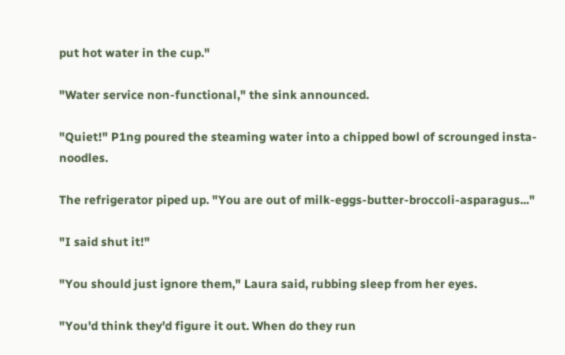put hot water in the cup."

"Water service non-functional," the sink announced.

"Quiet!" P1ng poured the steaming water into a chipped bowl of scrounged insta-noodles.

The refrigerator piped up. "You are out of milk-eggs-butter-broccoli-asparagus..."

"I said shut it!"

"You should just ignore them," Laura said, rubbing sleep from her eyes.

"You'd think they'd figure it out. When do they run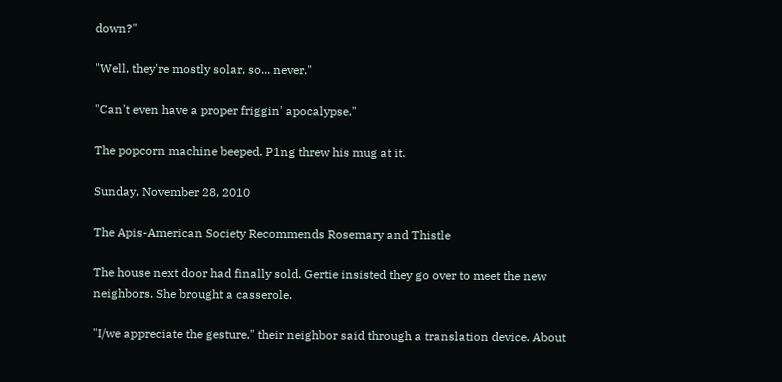down?"

"Well, they're mostly solar, so... never."

"Can't even have a proper friggin' apocalypse."

The popcorn machine beeped. P1ng threw his mug at it.

Sunday, November 28, 2010

The Apis-American Society Recommends Rosemary and Thistle

The house next door had finally sold. Gertie insisted they go over to meet the new neighbors. She brought a casserole.

"I/we appreciate the gesture," their neighbor said through a translation device. About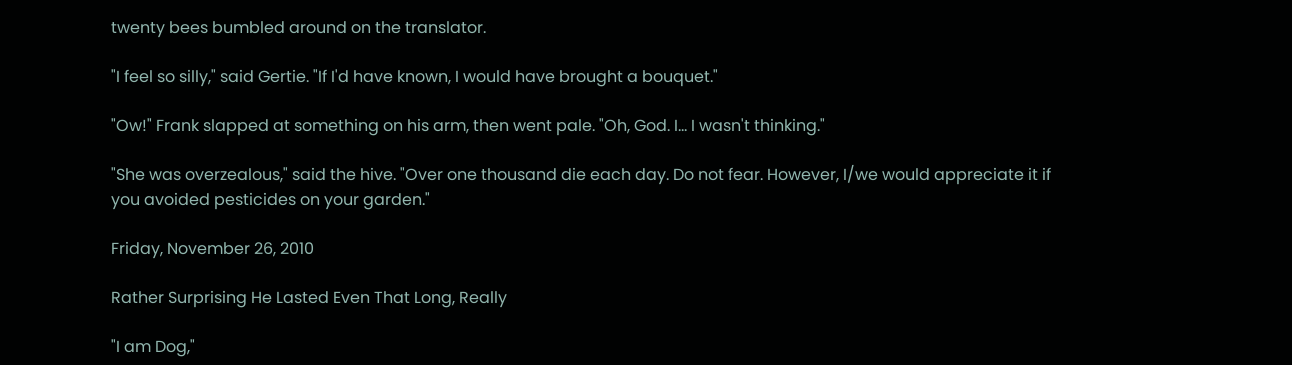twenty bees bumbled around on the translator.

"I feel so silly," said Gertie. "If I'd have known, I would have brought a bouquet."

"Ow!" Frank slapped at something on his arm, then went pale. "Oh, God. I... I wasn't thinking."

"She was overzealous," said the hive. "Over one thousand die each day. Do not fear. However, I/we would appreciate it if you avoided pesticides on your garden."

Friday, November 26, 2010

Rather Surprising He Lasted Even That Long, Really

"I am Dog,"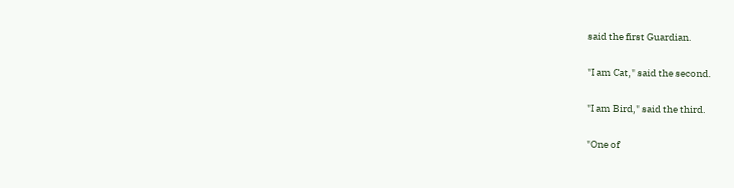said the first Guardian.

"I am Cat," said the second.

"I am Bird," said the third.

"One of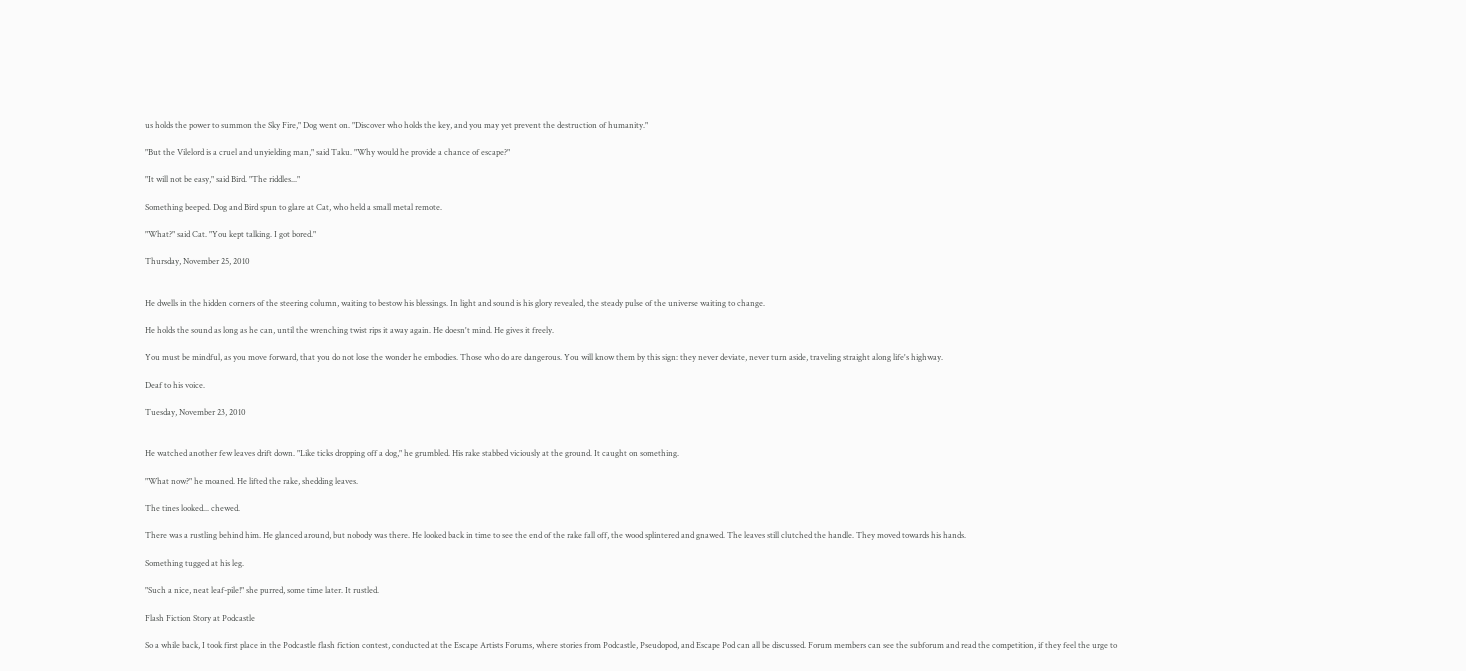us holds the power to summon the Sky Fire," Dog went on. "Discover who holds the key, and you may yet prevent the destruction of humanity."

"But the Vilelord is a cruel and unyielding man," said Taku. "Why would he provide a chance of escape?"

"It will not be easy," said Bird. "The riddles..."

Something beeped. Dog and Bird spun to glare at Cat, who held a small metal remote.

"What?" said Cat. "You kept talking. I got bored."

Thursday, November 25, 2010


He dwells in the hidden corners of the steering column, waiting to bestow his blessings. In light and sound is his glory revealed, the steady pulse of the universe waiting to change.

He holds the sound as long as he can, until the wrenching twist rips it away again. He doesn't mind. He gives it freely.

You must be mindful, as you move forward, that you do not lose the wonder he embodies. Those who do are dangerous. You will know them by this sign: they never deviate, never turn aside, traveling straight along life's highway.

Deaf to his voice.

Tuesday, November 23, 2010


He watched another few leaves drift down. "Like ticks dropping off a dog," he grumbled. His rake stabbed viciously at the ground. It caught on something.

"What now?" he moaned. He lifted the rake, shedding leaves.

The tines looked... chewed.

There was a rustling behind him. He glanced around, but nobody was there. He looked back in time to see the end of the rake fall off, the wood splintered and gnawed. The leaves still clutched the handle. They moved towards his hands.

Something tugged at his leg.

"Such a nice, neat leaf-pile!" she purred, some time later. It rustled.

Flash Fiction Story at Podcastle

So a while back, I took first place in the Podcastle flash fiction contest, conducted at the Escape Artists Forums, where stories from Podcastle, Pseudopod, and Escape Pod can all be discussed. Forum members can see the subforum and read the competition, if they feel the urge to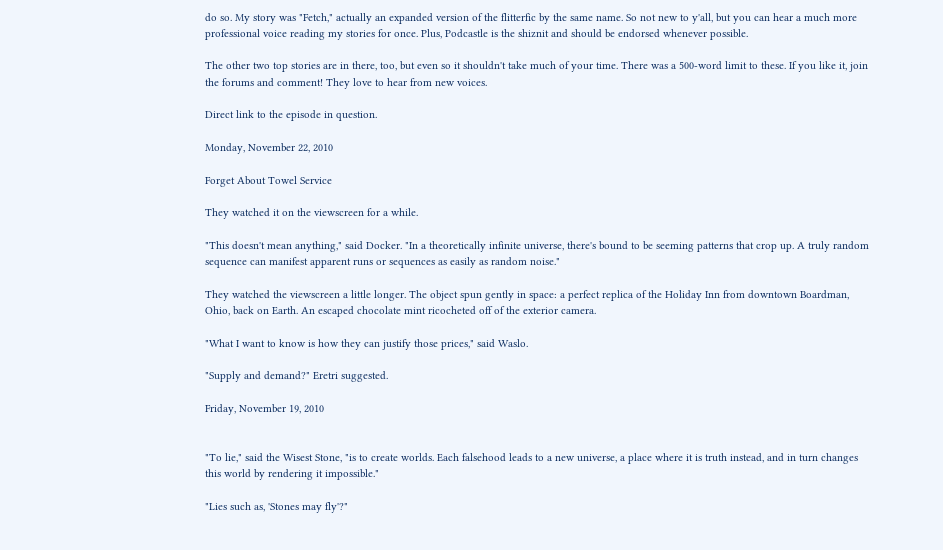do so. My story was "Fetch," actually an expanded version of the flitterfic by the same name. So not new to y'all, but you can hear a much more professional voice reading my stories for once. Plus, Podcastle is the shiznit and should be endorsed whenever possible.

The other two top stories are in there, too, but even so it shouldn't take much of your time. There was a 500-word limit to these. If you like it, join the forums and comment! They love to hear from new voices.

Direct link to the episode in question.

Monday, November 22, 2010

Forget About Towel Service

They watched it on the viewscreen for a while.

"This doesn't mean anything," said Docker. "In a theoretically infinite universe, there's bound to be seeming patterns that crop up. A truly random sequence can manifest apparent runs or sequences as easily as random noise."

They watched the viewscreen a little longer. The object spun gently in space: a perfect replica of the Holiday Inn from downtown Boardman, Ohio, back on Earth. An escaped chocolate mint ricocheted off of the exterior camera.

"What I want to know is how they can justify those prices," said Waslo.

"Supply and demand?" Eretri suggested.

Friday, November 19, 2010


"To lie," said the Wisest Stone, "is to create worlds. Each falsehood leads to a new universe, a place where it is truth instead, and in turn changes this world by rendering it impossible."

"Lies such as, 'Stones may fly'?"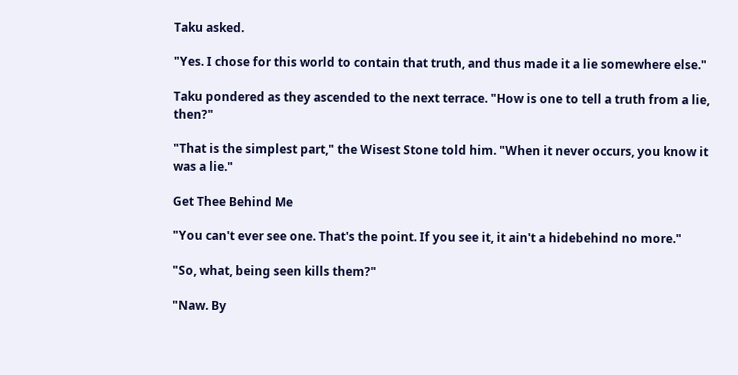Taku asked.

"Yes. I chose for this world to contain that truth, and thus made it a lie somewhere else."

Taku pondered as they ascended to the next terrace. "How is one to tell a truth from a lie, then?"

"That is the simplest part," the Wisest Stone told him. "When it never occurs, you know it was a lie."

Get Thee Behind Me

"You can't ever see one. That's the point. If you see it, it ain't a hidebehind no more."

"So, what, being seen kills them?"

"Naw. By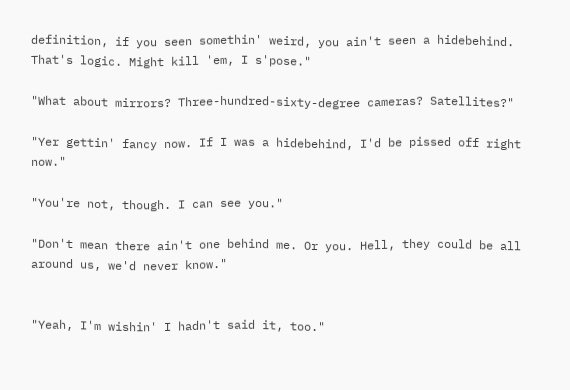definition, if you seen somethin' weird, you ain't seen a hidebehind. That's logic. Might kill 'em, I s'pose."

"What about mirrors? Three-hundred-sixty-degree cameras? Satellites?"

"Yer gettin' fancy now. If I was a hidebehind, I'd be pissed off right now."

"You're not, though. I can see you."

"Don't mean there ain't one behind me. Or you. Hell, they could be all around us, we'd never know."


"Yeah, I'm wishin' I hadn't said it, too."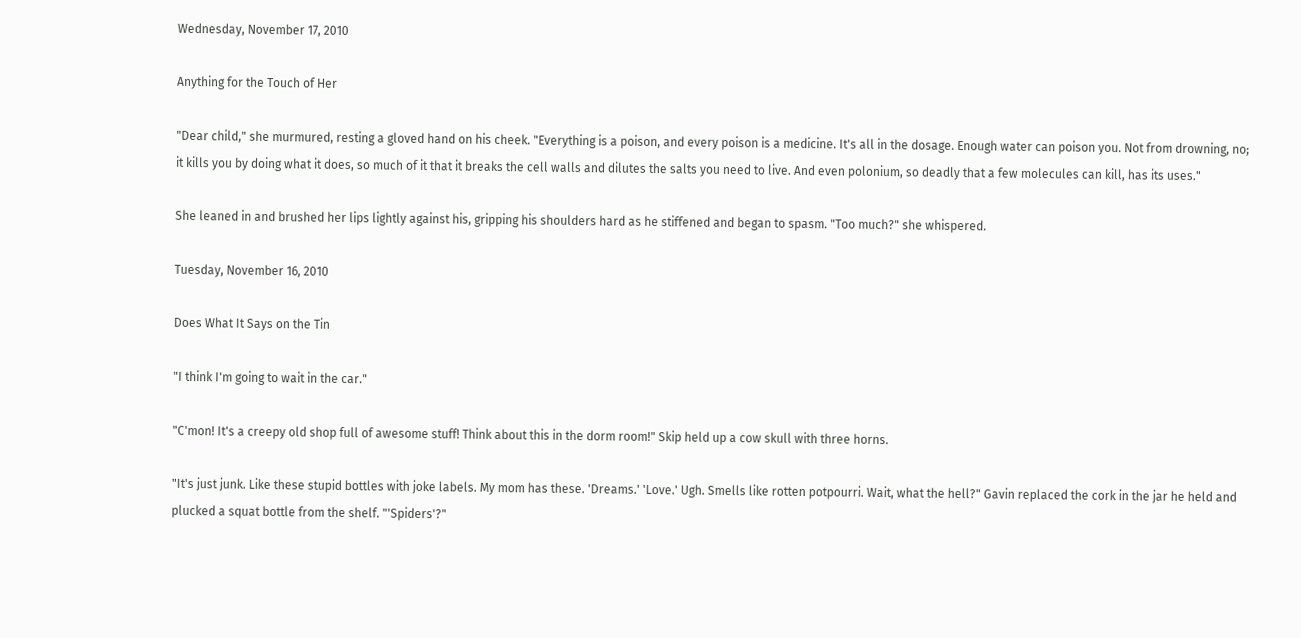Wednesday, November 17, 2010

Anything for the Touch of Her

"Dear child," she murmured, resting a gloved hand on his cheek. "Everything is a poison, and every poison is a medicine. It's all in the dosage. Enough water can poison you. Not from drowning, no; it kills you by doing what it does, so much of it that it breaks the cell walls and dilutes the salts you need to live. And even polonium, so deadly that a few molecules can kill, has its uses."

She leaned in and brushed her lips lightly against his, gripping his shoulders hard as he stiffened and began to spasm. "Too much?" she whispered.

Tuesday, November 16, 2010

Does What It Says on the Tin

"I think I'm going to wait in the car."

"C'mon! It's a creepy old shop full of awesome stuff! Think about this in the dorm room!" Skip held up a cow skull with three horns.

"It's just junk. Like these stupid bottles with joke labels. My mom has these. 'Dreams.' 'Love.' Ugh. Smells like rotten potpourri. Wait, what the hell?" Gavin replaced the cork in the jar he held and plucked a squat bottle from the shelf. "'Spiders'?"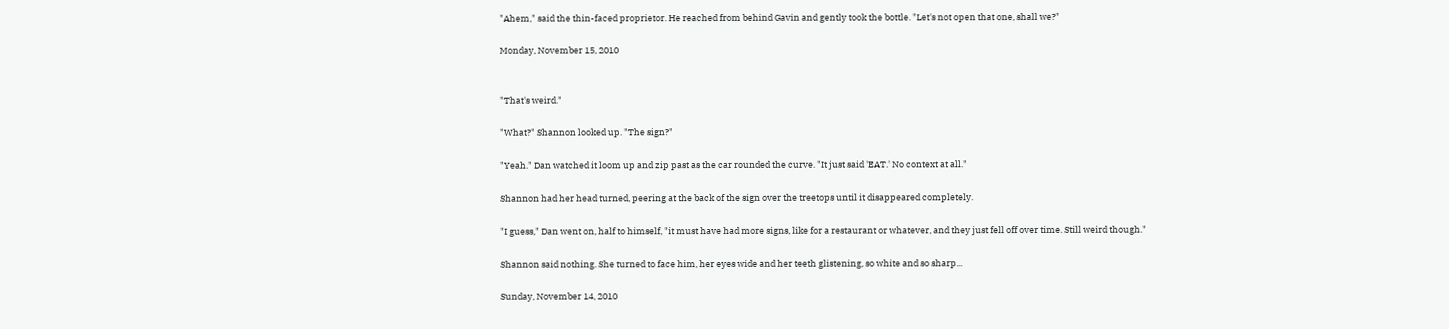"Ahem," said the thin-faced proprietor. He reached from behind Gavin and gently took the bottle. "Let's not open that one, shall we?"

Monday, November 15, 2010


"That's weird."

"What?" Shannon looked up. "The sign?"

"Yeah." Dan watched it loom up and zip past as the car rounded the curve. "It just said 'EAT.' No context at all."

Shannon had her head turned, peering at the back of the sign over the treetops until it disappeared completely.

"I guess," Dan went on, half to himself, "it must have had more signs, like for a restaurant or whatever, and they just fell off over time. Still weird though."

Shannon said nothing. She turned to face him, her eyes wide and her teeth glistening, so white and so sharp...

Sunday, November 14, 2010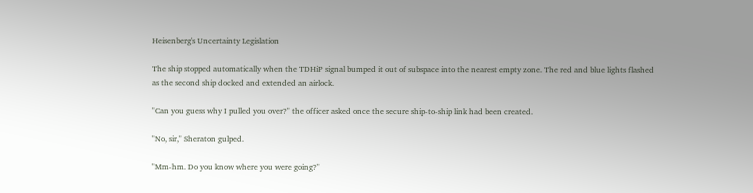Heisenberg's Uncertainty Legislation

The ship stopped automatically when the TDHiP signal bumped it out of subspace into the nearest empty zone. The red and blue lights flashed as the second ship docked and extended an airlock.

"Can you guess why I pulled you over?" the officer asked once the secure ship-to-ship link had been created.

"No, sir," Sheraton gulped.

"Mm-hm. Do you know where you were going?"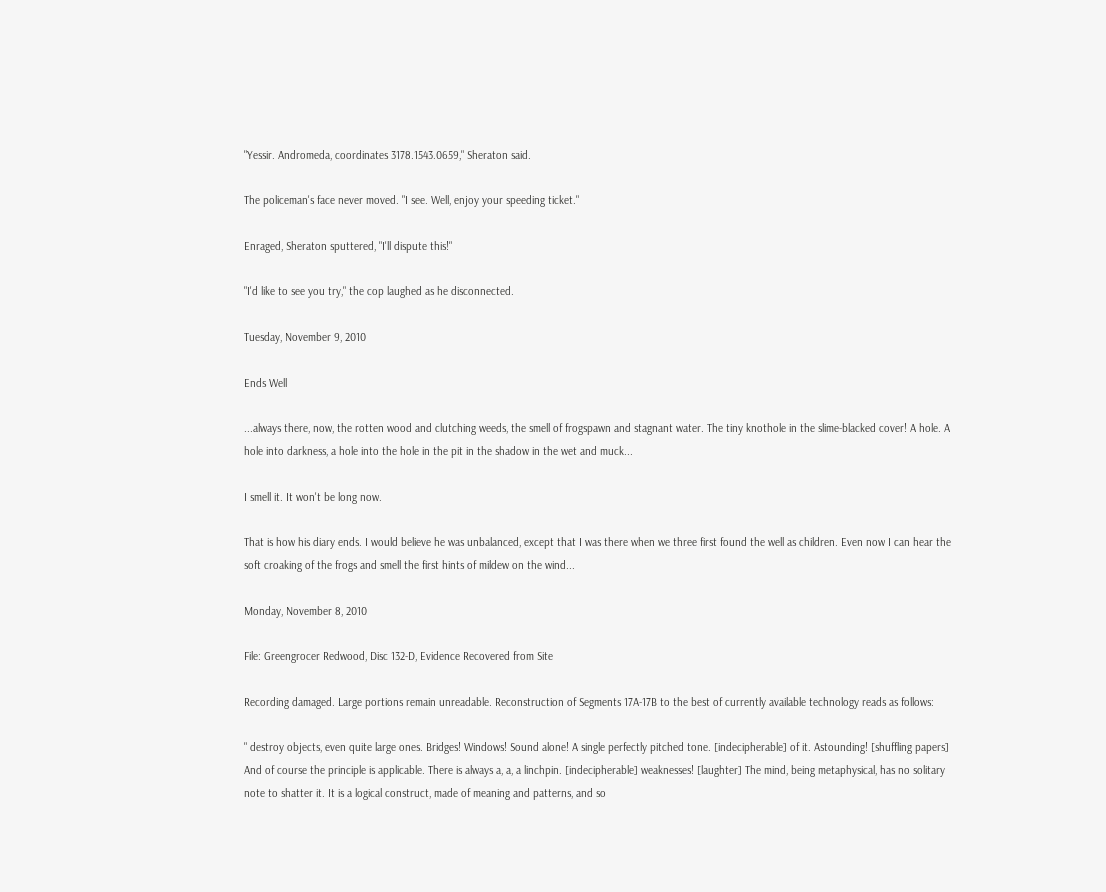"Yessir. Andromeda, coordinates 3178.1543.0659," Sheraton said.

The policeman's face never moved. "I see. Well, enjoy your speeding ticket."

Enraged, Sheraton sputtered, "I'll dispute this!"

"I'd like to see you try," the cop laughed as he disconnected.

Tuesday, November 9, 2010

Ends Well

...always there, now, the rotten wood and clutching weeds, the smell of frogspawn and stagnant water. The tiny knothole in the slime-blacked cover! A hole. A hole into darkness, a hole into the hole in the pit in the shadow in the wet and muck...

I smell it. It won't be long now.

That is how his diary ends. I would believe he was unbalanced, except that I was there when we three first found the well as children. Even now I can hear the soft croaking of the frogs and smell the first hints of mildew on the wind...

Monday, November 8, 2010

File: Greengrocer Redwood, Disc 132-D, Evidence Recovered from Site

Recording damaged. Large portions remain unreadable. Reconstruction of Segments 17A-17B to the best of currently available technology reads as follows:

" destroy objects, even quite large ones. Bridges! Windows! Sound alone! A single perfectly pitched tone. [indecipherable] of it. Astounding! [shuffling papers] And of course the principle is applicable. There is always a, a, a linchpin. [indecipherable] weaknesses! [laughter] The mind, being metaphysical, has no solitary note to shatter it. It is a logical construct, made of meaning and patterns, and so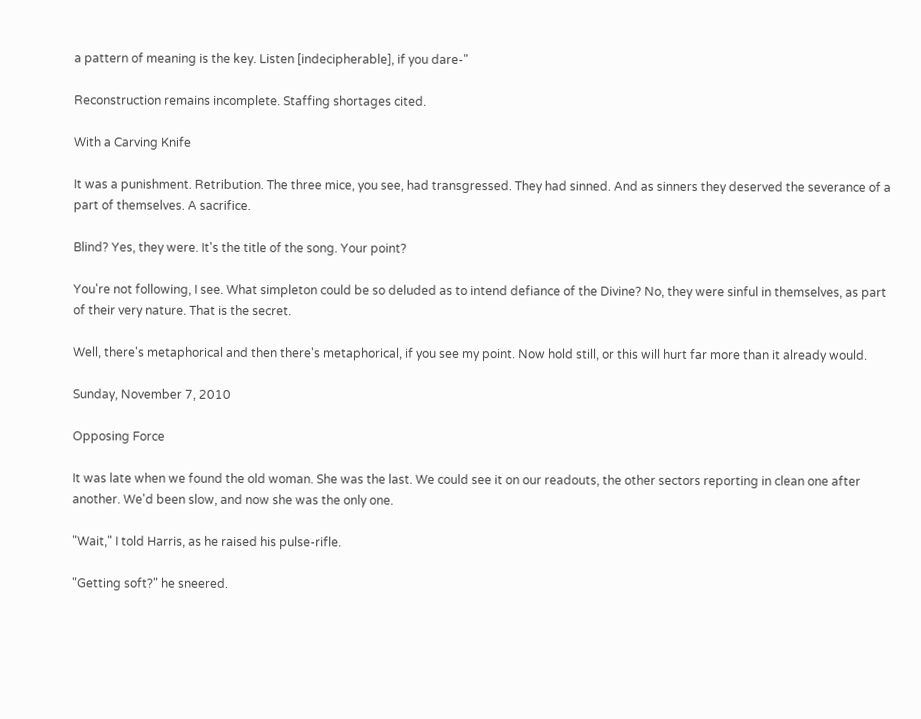a pattern of meaning is the key. Listen [indecipherable], if you dare-"

Reconstruction remains incomplete. Staffing shortages cited.

With a Carving Knife

It was a punishment. Retribution. The three mice, you see, had transgressed. They had sinned. And as sinners they deserved the severance of a part of themselves. A sacrifice.

Blind? Yes, they were. It's the title of the song. Your point?

You're not following, I see. What simpleton could be so deluded as to intend defiance of the Divine? No, they were sinful in themselves, as part of their very nature. That is the secret.

Well, there's metaphorical and then there's metaphorical, if you see my point. Now hold still, or this will hurt far more than it already would.

Sunday, November 7, 2010

Opposing Force

It was late when we found the old woman. She was the last. We could see it on our readouts, the other sectors reporting in clean one after another. We'd been slow, and now she was the only one.

"Wait," I told Harris, as he raised his pulse-rifle.

"Getting soft?" he sneered.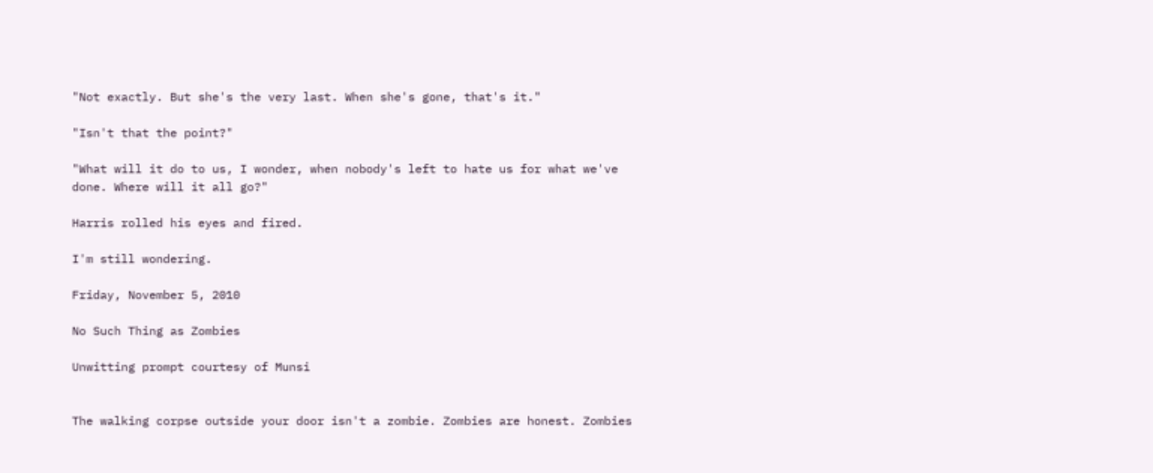"Not exactly. But she's the very last. When she's gone, that's it."

"Isn't that the point?"

"What will it do to us, I wonder, when nobody's left to hate us for what we've done. Where will it all go?"

Harris rolled his eyes and fired.

I'm still wondering.

Friday, November 5, 2010

No Such Thing as Zombies

Unwitting prompt courtesy of Munsi


The walking corpse outside your door isn't a zombie. Zombies are honest. Zombies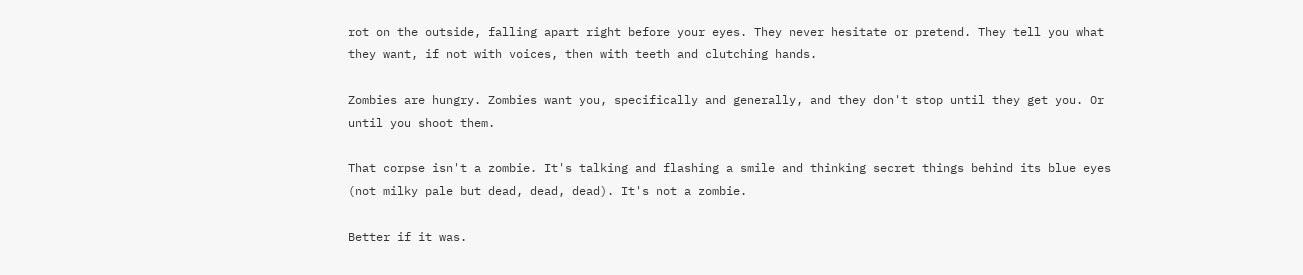rot on the outside, falling apart right before your eyes. They never hesitate or pretend. They tell you what they want, if not with voices, then with teeth and clutching hands.

Zombies are hungry. Zombies want you, specifically and generally, and they don't stop until they get you. Or until you shoot them.

That corpse isn't a zombie. It's talking and flashing a smile and thinking secret things behind its blue eyes (not milky pale but dead, dead, dead). It's not a zombie.

Better if it was.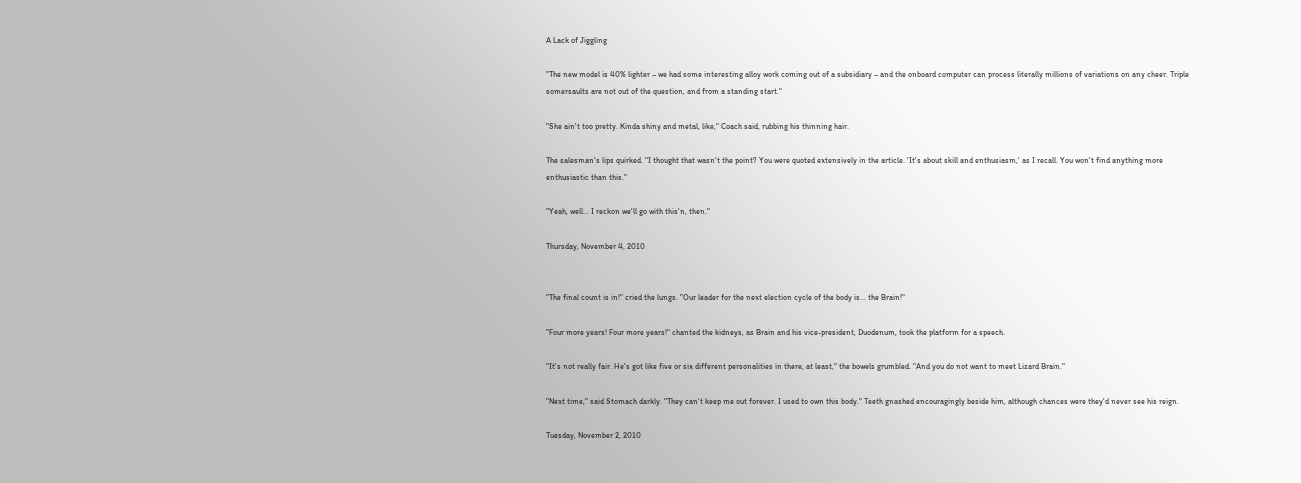A Lack of Jiggling

"The new model is 40% lighter – we had some interesting alloy work coming out of a subsidiary – and the onboard computer can process literally millions of variations on any cheer. Triple somersaults are not out of the question, and from a standing start."

"She ain't too pretty. Kinda shiny and metal, like," Coach said, rubbing his thinning hair.

The salesman's lips quirked. "I thought that wasn't the point? You were quoted extensively in the article. 'It's about skill and enthusiasm,' as I recall. You won't find anything more enthusiastic than this."

"Yeah, well... I reckon we'll go with this'n, then."

Thursday, November 4, 2010


"The final count is in!" cried the lungs. "Our leader for the next election cycle of the body is... the Brain!"

"Four more years! Four more years!" chanted the kidneys, as Brain and his vice-president, Duodenum, took the platform for a speech.

"It's not really fair. He's got like five or six different personalities in there, at least," the bowels grumbled. "And you do not want to meet Lizard Brain."

"Next time," said Stomach darkly. "They can't keep me out forever. I used to own this body." Teeth gnashed encouragingly beside him, although chances were they'd never see his reign.

Tuesday, November 2, 2010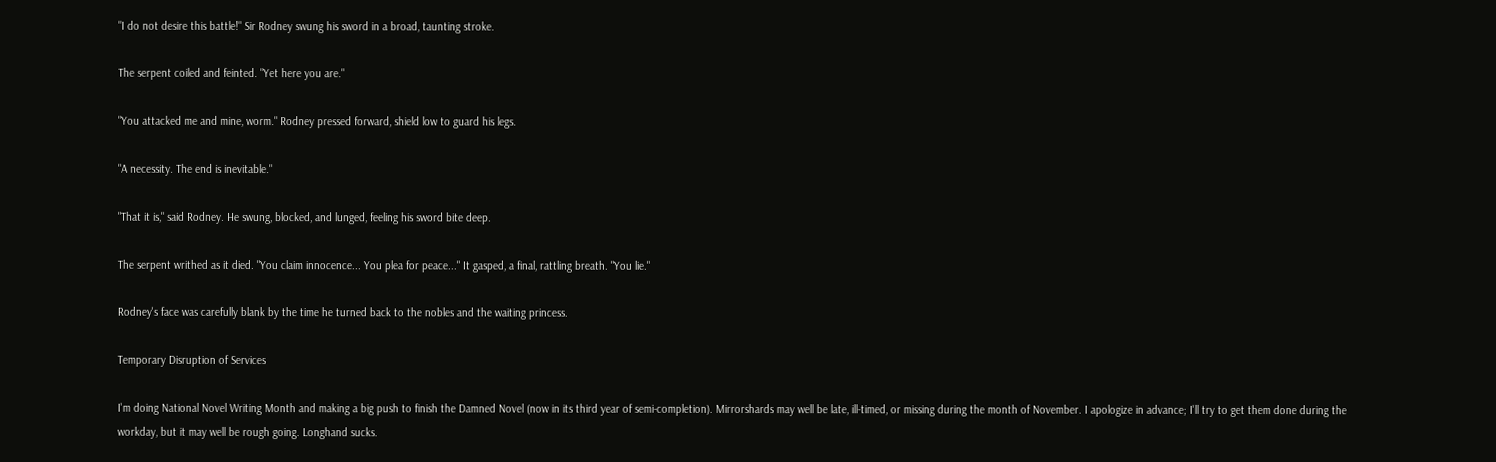"I do not desire this battle!" Sir Rodney swung his sword in a broad, taunting stroke.

The serpent coiled and feinted. "Yet here you are."

"You attacked me and mine, worm." Rodney pressed forward, shield low to guard his legs.

"A necessity. The end is inevitable."

"That it is," said Rodney. He swung, blocked, and lunged, feeling his sword bite deep.

The serpent writhed as it died. "You claim innocence... You plea for peace..." It gasped, a final, rattling breath. "You lie."

Rodney's face was carefully blank by the time he turned back to the nobles and the waiting princess.

Temporary Disruption of Services

I'm doing National Novel Writing Month and making a big push to finish the Damned Novel (now in its third year of semi-completion). Mirrorshards may well be late, ill-timed, or missing during the month of November. I apologize in advance; I'll try to get them done during the workday, but it may well be rough going. Longhand sucks.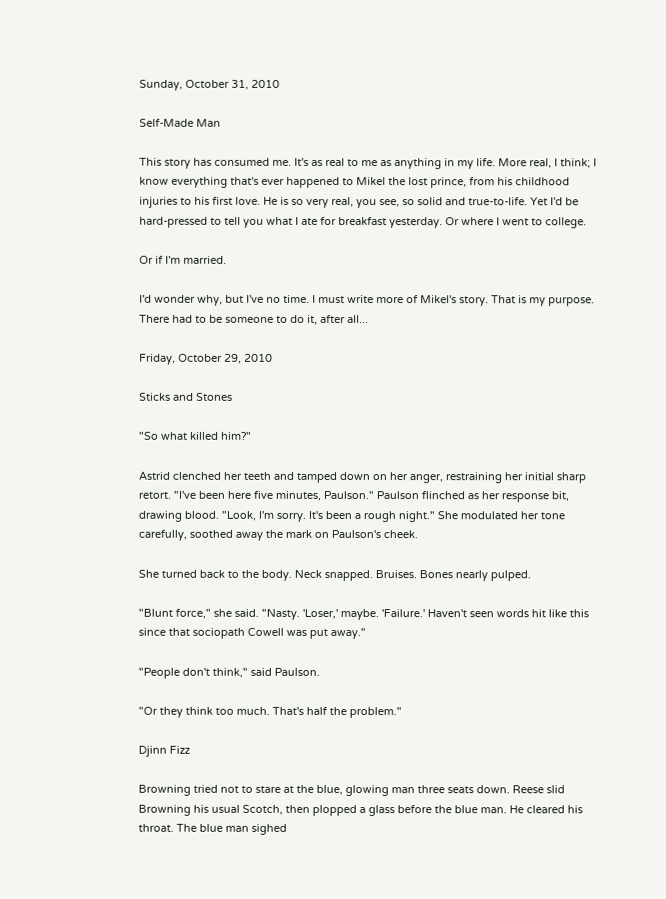Sunday, October 31, 2010

Self-Made Man

This story has consumed me. It's as real to me as anything in my life. More real, I think; I know everything that's ever happened to Mikel the lost prince, from his childhood injuries to his first love. He is so very real, you see, so solid and true-to-life. Yet I'd be hard-pressed to tell you what I ate for breakfast yesterday. Or where I went to college.

Or if I'm married.

I'd wonder why, but I've no time. I must write more of Mikel's story. That is my purpose. There had to be someone to do it, after all...

Friday, October 29, 2010

Sticks and Stones

"So what killed him?"

Astrid clenched her teeth and tamped down on her anger, restraining her initial sharp retort. "I've been here five minutes, Paulson." Paulson flinched as her response bit, drawing blood. "Look, I'm sorry. It's been a rough night." She modulated her tone carefully, soothed away the mark on Paulson's cheek.

She turned back to the body. Neck snapped. Bruises. Bones nearly pulped.

"Blunt force," she said. "Nasty. 'Loser,' maybe. 'Failure.' Haven't seen words hit like this since that sociopath Cowell was put away."

"People don't think," said Paulson.

"Or they think too much. That's half the problem."

Djinn Fizz

Browning tried not to stare at the blue, glowing man three seats down. Reese slid Browning his usual Scotch, then plopped a glass before the blue man. He cleared his throat. The blue man sighed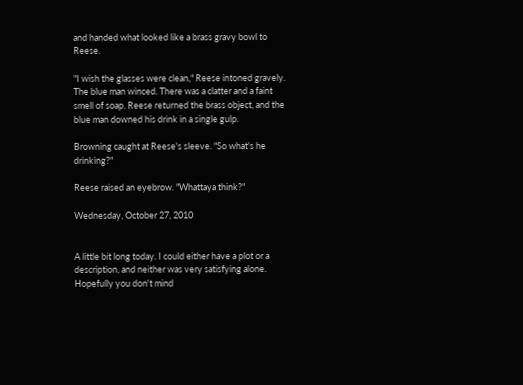and handed what looked like a brass gravy bowl to Reese.

"I wish the glasses were clean," Reese intoned gravely. The blue man winced. There was a clatter and a faint smell of soap. Reese returned the brass object, and the blue man downed his drink in a single gulp.

Browning caught at Reese's sleeve. "So what's he drinking?"

Reese raised an eyebrow. "Whattaya think?"

Wednesday, October 27, 2010


A little bit long today. I could either have a plot or a description, and neither was very satisfying alone. Hopefully you don't mind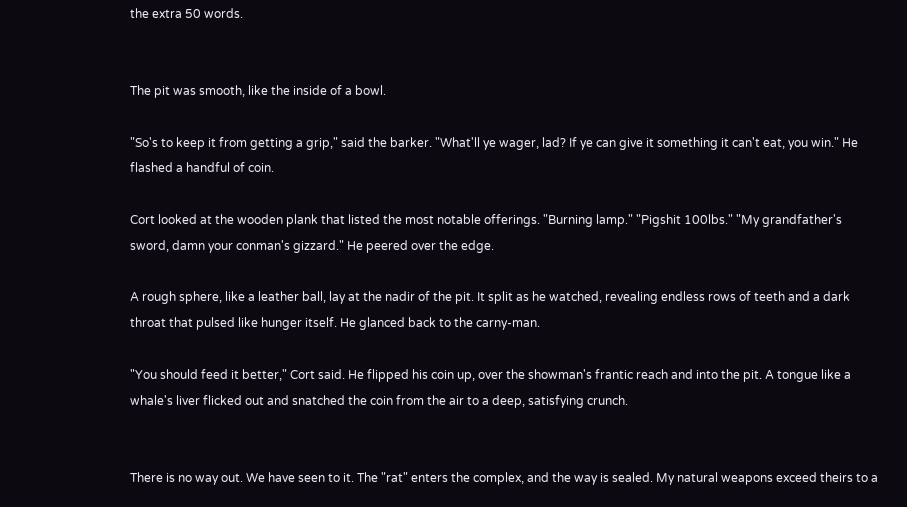the extra 50 words.


The pit was smooth, like the inside of a bowl.

"So's to keep it from getting a grip," said the barker. "What'll ye wager, lad? If ye can give it something it can't eat, you win." He flashed a handful of coin.

Cort looked at the wooden plank that listed the most notable offerings. "Burning lamp." "Pigshit 100lbs." "My grandfather's sword, damn your conman's gizzard." He peered over the edge.

A rough sphere, like a leather ball, lay at the nadir of the pit. It split as he watched, revealing endless rows of teeth and a dark throat that pulsed like hunger itself. He glanced back to the carny-man.

"You should feed it better," Cort said. He flipped his coin up, over the showman's frantic reach and into the pit. A tongue like a whale's liver flicked out and snatched the coin from the air to a deep, satisfying crunch.


There is no way out. We have seen to it. The "rat" enters the complex, and the way is sealed. My natural weapons exceed theirs to a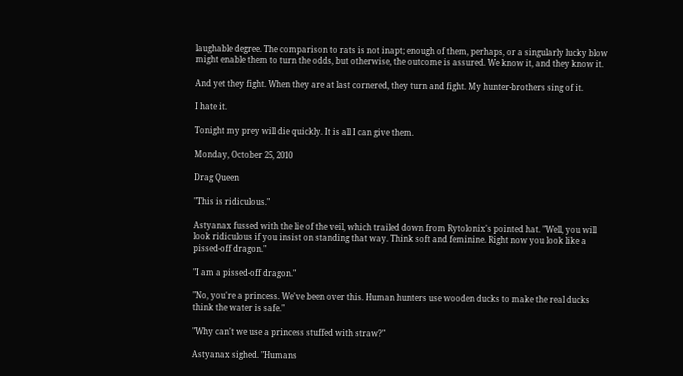laughable degree. The comparison to rats is not inapt; enough of them, perhaps, or a singularly lucky blow might enable them to turn the odds, but otherwise, the outcome is assured. We know it, and they know it.

And yet they fight. When they are at last cornered, they turn and fight. My hunter-brothers sing of it.

I hate it.

Tonight my prey will die quickly. It is all I can give them.

Monday, October 25, 2010

Drag Queen

"This is ridiculous."

Astyanax fussed with the lie of the veil, which trailed down from Rytolonix's pointed hat. "Well, you will look ridiculous if you insist on standing that way. Think soft and feminine. Right now you look like a pissed-off dragon."

"I am a pissed-off dragon."

"No, you're a princess. We've been over this. Human hunters use wooden ducks to make the real ducks think the water is safe."

"Why can't we use a princess stuffed with straw?"

Astyanax sighed. "Humans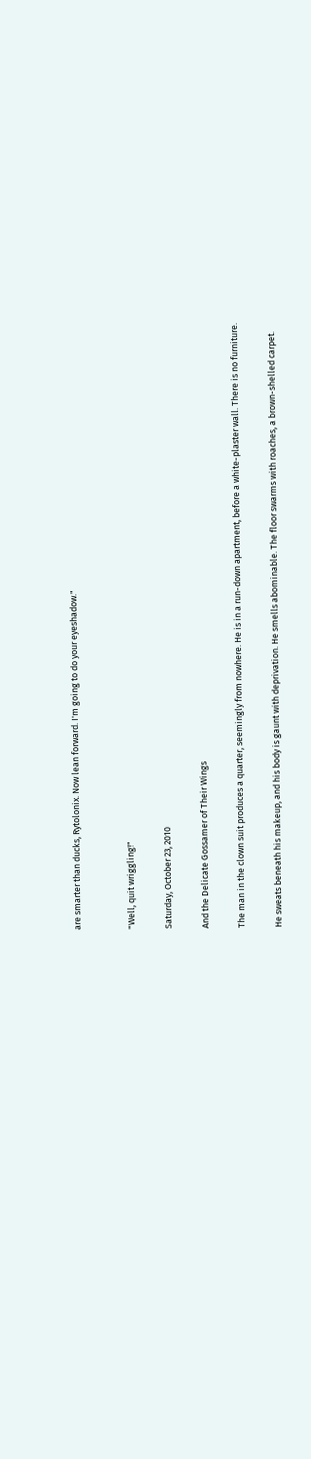are smarter than ducks, Rytolonix. Now lean forward. I'm going to do your eyeshadow."


"Well, quit wriggling!"

Saturday, October 23, 2010

And the Delicate Gossamer of Their Wings

The man in the clown suit produces a quarter, seemingly from nowhere. He is in a run-down apartment, before a white-plaster wall. There is no furniture.

He sweats beneath his makeup, and his body is gaunt with deprivation. He smells abominable. The floor swarms with roaches, a brown-shelled carpet.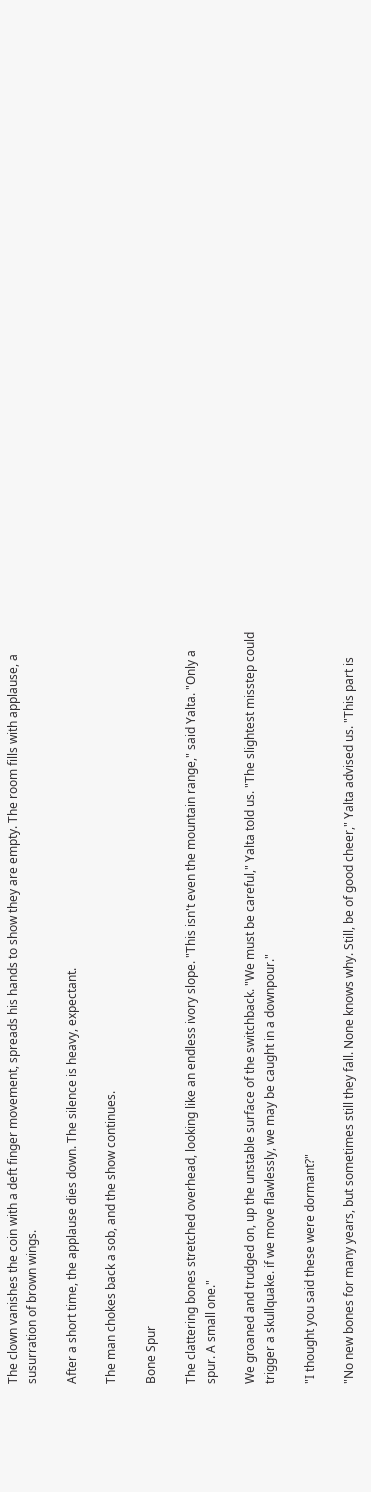The clown vanishes the coin with a deft finger movement, spreads his hands to show they are empty. The room fills with applause, a susurration of brown wings.

After a short time, the applause dies down. The silence is heavy, expectant.

The man chokes back a sob, and the show continues.

Bone Spur

The clattering bones stretched overhead, looking like an endless ivory slope. "This isn't even the mountain range," said Yalta. "Only a spur. A small one."

We groaned and trudged on, up the unstable surface of the switchback. "We must be careful," Yalta told us. "The slightest misstep could trigger a skullquake. if we move flawlessly, we may be caught in a downpour."

"I thought you said these were dormant?"

"No new bones for many years, but sometimes still they fall. None knows why. Still, be of good cheer," Yalta advised us. "This part is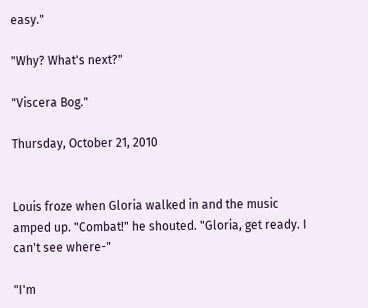easy."

"Why? What's next?"

"Viscera Bog."

Thursday, October 21, 2010


Louis froze when Gloria walked in and the music amped up. "Combat!" he shouted. "Gloria, get ready. I can't see where-"

"I'm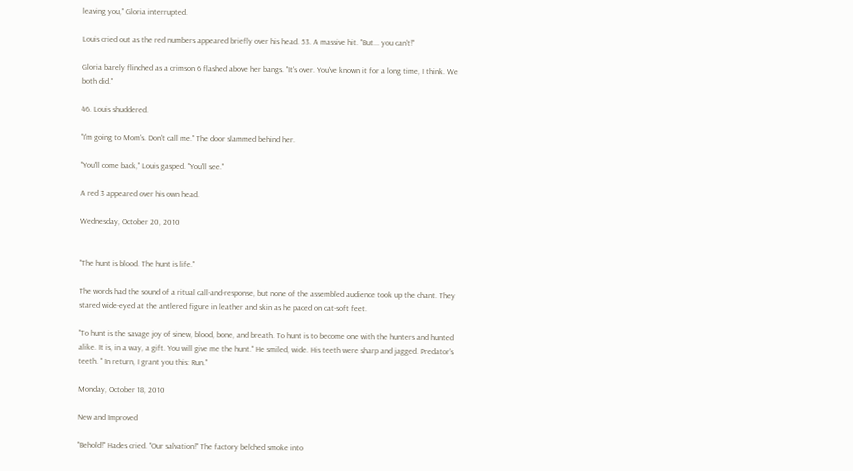leaving you," Gloria interrupted.

Louis cried out as the red numbers appeared briefly over his head. 53. A massive hit. "But... you can't!"

Gloria barely flinched as a crimson 6 flashed above her bangs. "It's over. You've known it for a long time, I think. We both did."

46. Louis shuddered.

"I'm going to Mom's. Don't call me." The door slammed behind her.

"You'll come back," Louis gasped. "You'll see."

A red 3 appeared over his own head.

Wednesday, October 20, 2010


"The hunt is blood. The hunt is life."

The words had the sound of a ritual call-and-response, but none of the assembled audience took up the chant. They stared wide-eyed at the antlered figure in leather and skin as he paced on cat-soft feet.

"To hunt is the savage joy of sinew, blood, bone, and breath. To hunt is to become one with the hunters and hunted alike. It is, in a way, a gift. You will give me the hunt." He smiled, wide. His teeth were sharp and jagged. Predator's teeth. " In return, I grant you this: Run."

Monday, October 18, 2010

New and Improved

"Behold!" Hades cried. "Our salvation!" The factory belched smoke into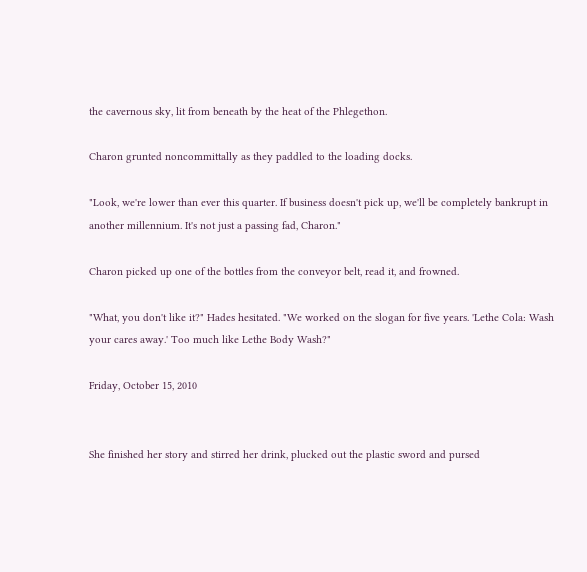the cavernous sky, lit from beneath by the heat of the Phlegethon.

Charon grunted noncommittally as they paddled to the loading docks.

"Look, we're lower than ever this quarter. If business doesn't pick up, we'll be completely bankrupt in another millennium. It's not just a passing fad, Charon."

Charon picked up one of the bottles from the conveyor belt, read it, and frowned.

"What, you don't like it?" Hades hesitated. "We worked on the slogan for five years. 'Lethe Cola: Wash your cares away.' Too much like Lethe Body Wash?"

Friday, October 15, 2010


She finished her story and stirred her drink, plucked out the plastic sword and pursed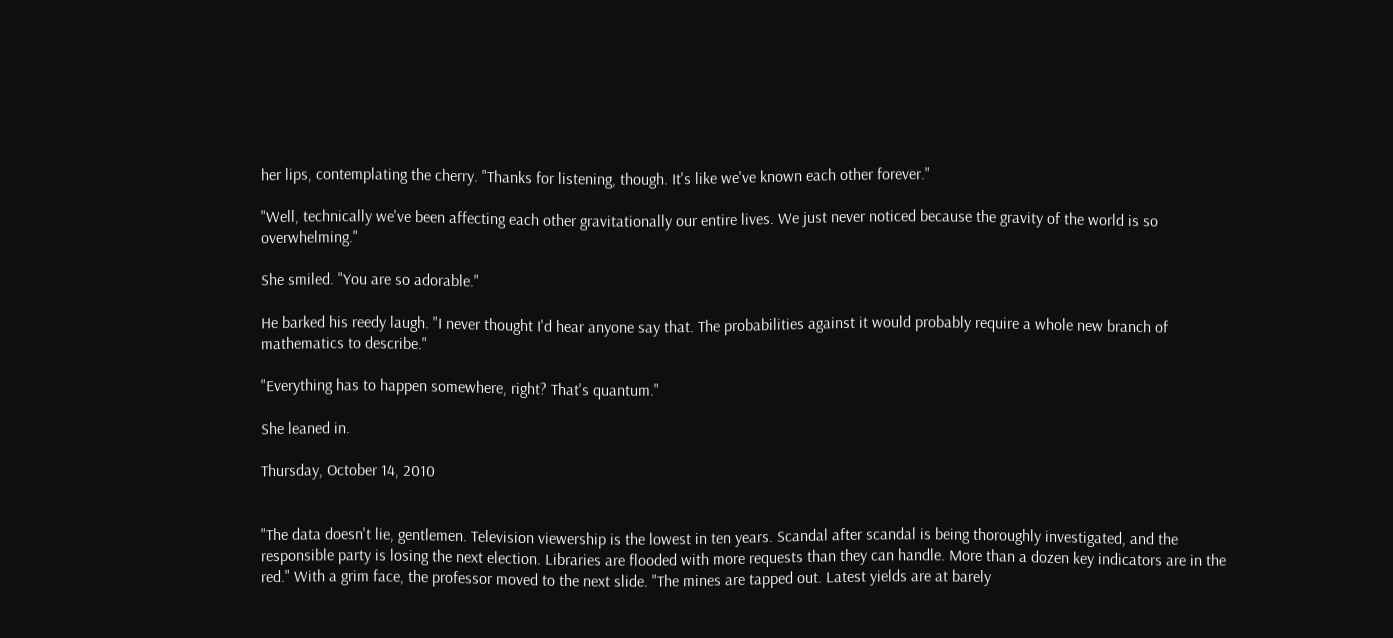her lips, contemplating the cherry. "Thanks for listening, though. It's like we've known each other forever."

"Well, technically we've been affecting each other gravitationally our entire lives. We just never noticed because the gravity of the world is so overwhelming."

She smiled. "You are so adorable."

He barked his reedy laugh. "I never thought I'd hear anyone say that. The probabilities against it would probably require a whole new branch of mathematics to describe."

"Everything has to happen somewhere, right? That's quantum."

She leaned in.

Thursday, October 14, 2010


"The data doesn't lie, gentlemen. Television viewership is the lowest in ten years. Scandal after scandal is being thoroughly investigated, and the responsible party is losing the next election. Libraries are flooded with more requests than they can handle. More than a dozen key indicators are in the red." With a grim face, the professor moved to the next slide. "The mines are tapped out. Latest yields are at barely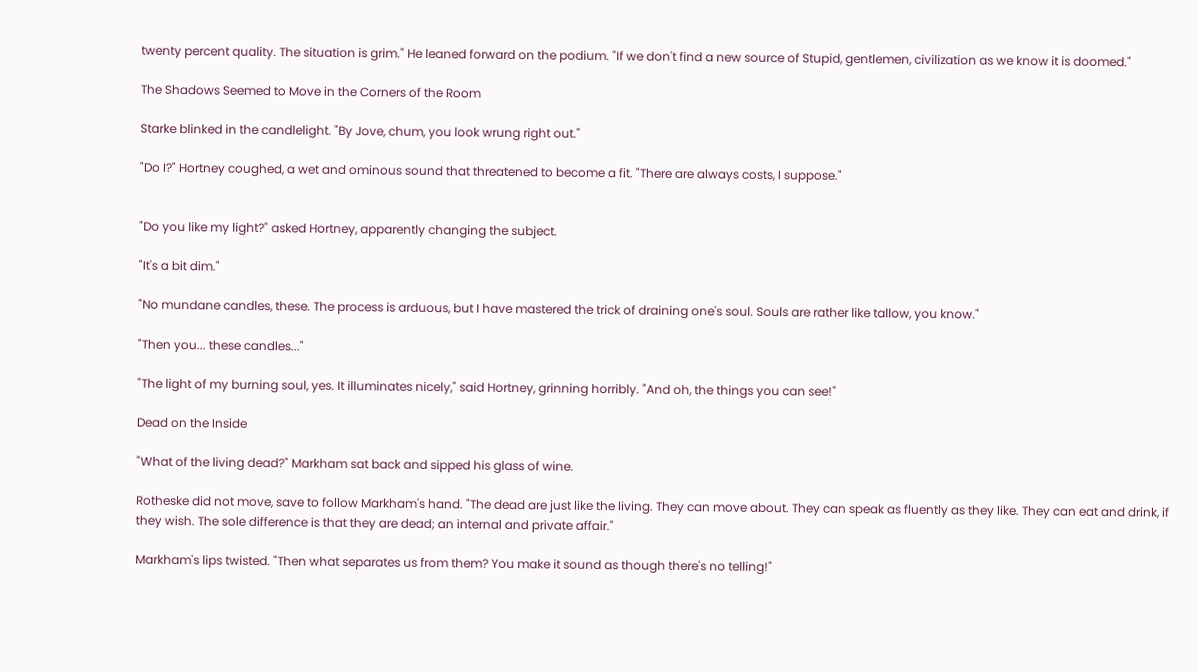twenty percent quality. The situation is grim." He leaned forward on the podium. "If we don't find a new source of Stupid, gentlemen, civilization as we know it is doomed."

The Shadows Seemed to Move in the Corners of the Room

Starke blinked in the candlelight. "By Jove, chum, you look wrung right out."

"Do I?" Hortney coughed, a wet and ominous sound that threatened to become a fit. "There are always costs, I suppose."


"Do you like my light?" asked Hortney, apparently changing the subject.

"It's a bit dim."

"No mundane candles, these. The process is arduous, but I have mastered the trick of draining one's soul. Souls are rather like tallow, you know."

"Then you... these candles..."

"The light of my burning soul, yes. It illuminates nicely," said Hortney, grinning horribly. "And oh, the things you can see!"

Dead on the Inside

"What of the living dead?" Markham sat back and sipped his glass of wine.

Rotheske did not move, save to follow Markham's hand. "The dead are just like the living. They can move about. They can speak as fluently as they like. They can eat and drink, if they wish. The sole difference is that they are dead; an internal and private affair."

Markham's lips twisted. "Then what separates us from them? You make it sound as though there's no telling!"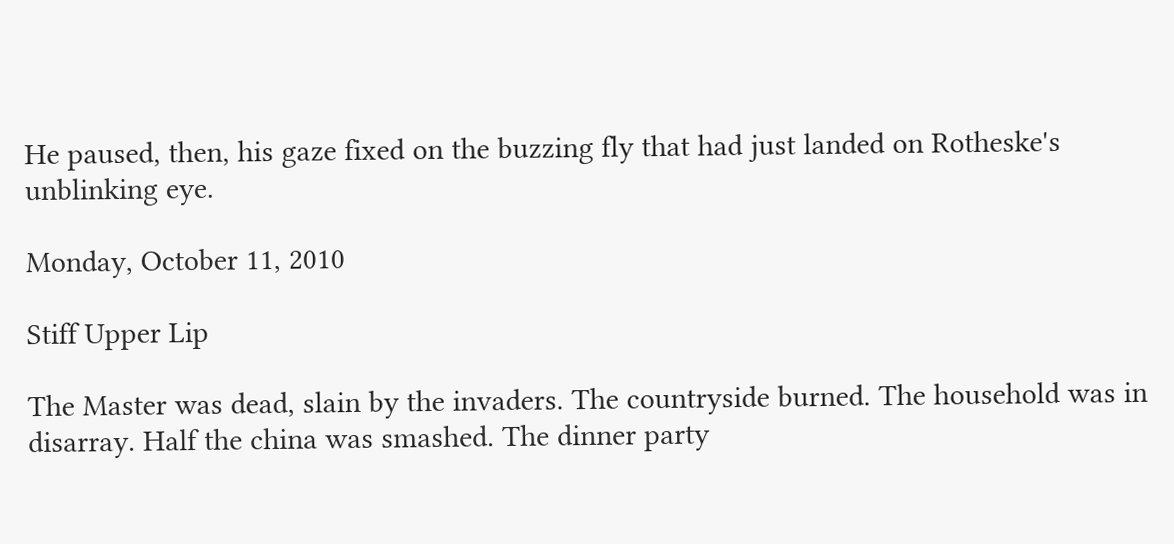He paused, then, his gaze fixed on the buzzing fly that had just landed on Rotheske's unblinking eye.

Monday, October 11, 2010

Stiff Upper Lip

The Master was dead, slain by the invaders. The countryside burned. The household was in disarray. Half the china was smashed. The dinner party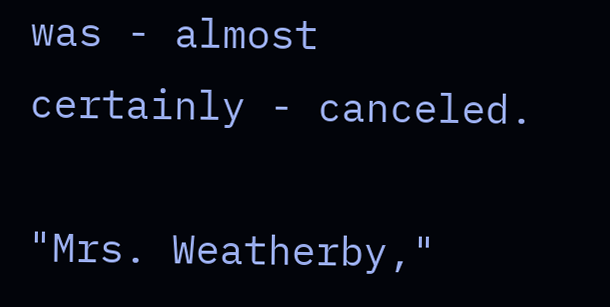was - almost certainly - canceled.

"Mrs. Weatherby,"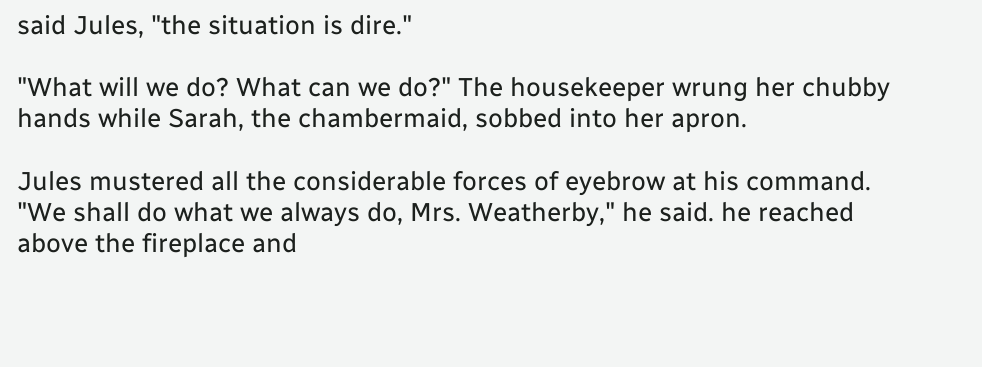said Jules, "the situation is dire."

"What will we do? What can we do?" The housekeeper wrung her chubby hands while Sarah, the chambermaid, sobbed into her apron.

Jules mustered all the considerable forces of eyebrow at his command. "We shall do what we always do, Mrs. Weatherby," he said. he reached above the fireplace and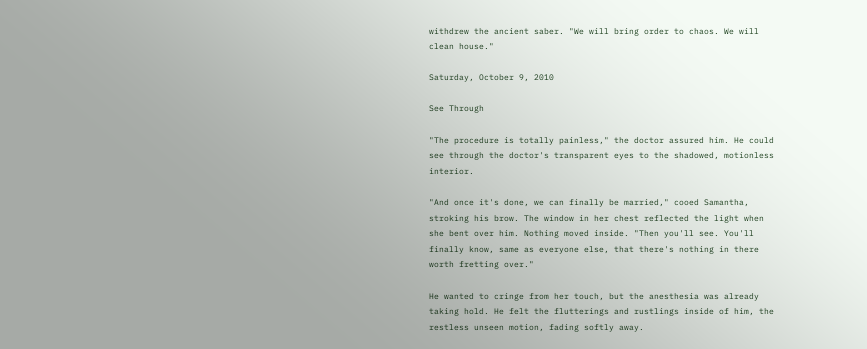withdrew the ancient saber. "We will bring order to chaos. We will clean house."

Saturday, October 9, 2010

See Through

"The procedure is totally painless," the doctor assured him. He could see through the doctor's transparent eyes to the shadowed, motionless interior.

"And once it's done, we can finally be married," cooed Samantha, stroking his brow. The window in her chest reflected the light when she bent over him. Nothing moved inside. "Then you'll see. You'll finally know, same as everyone else, that there's nothing in there worth fretting over."

He wanted to cringe from her touch, but the anesthesia was already taking hold. He felt the flutterings and rustlings inside of him, the restless unseen motion, fading softly away.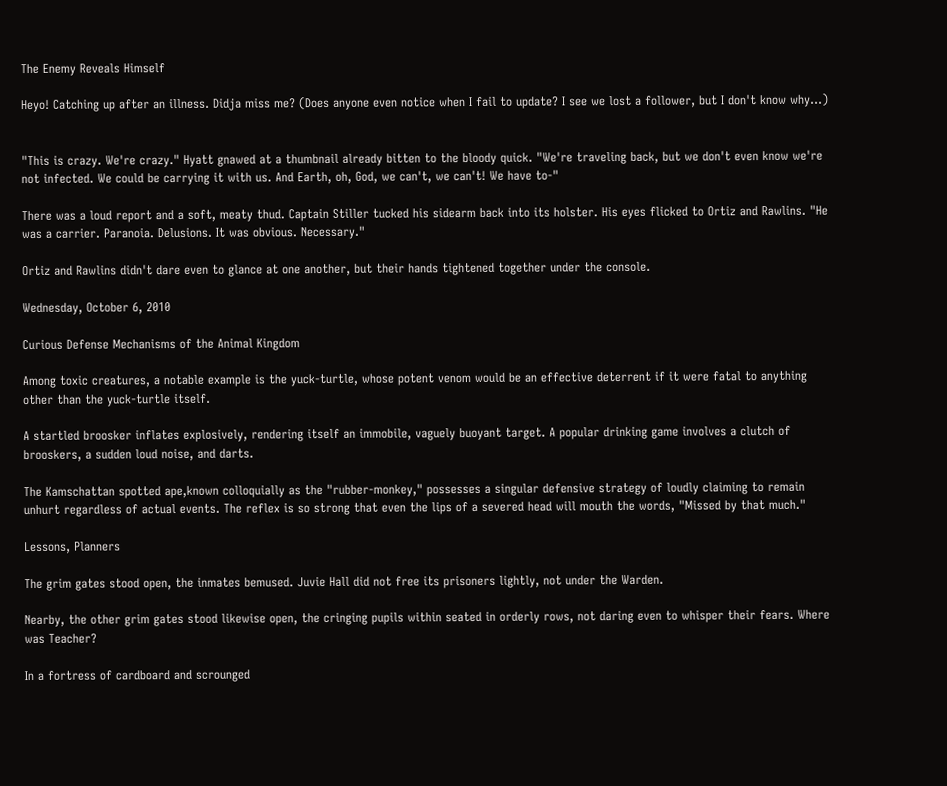The Enemy Reveals Himself

Heyo! Catching up after an illness. Didja miss me? (Does anyone even notice when I fail to update? I see we lost a follower, but I don't know why...)


"This is crazy. We're crazy." Hyatt gnawed at a thumbnail already bitten to the bloody quick. "We're traveling back, but we don't even know we're not infected. We could be carrying it with us. And Earth, oh, God, we can't, we can't! We have to-"

There was a loud report and a soft, meaty thud. Captain Stiller tucked his sidearm back into its holster. His eyes flicked to Ortiz and Rawlins. "He was a carrier. Paranoia. Delusions. It was obvious. Necessary."

Ortiz and Rawlins didn't dare even to glance at one another, but their hands tightened together under the console.

Wednesday, October 6, 2010

Curious Defense Mechanisms of the Animal Kingdom

Among toxic creatures, a notable example is the yuck-turtle, whose potent venom would be an effective deterrent if it were fatal to anything other than the yuck-turtle itself.

A startled broosker inflates explosively, rendering itself an immobile, vaguely buoyant target. A popular drinking game involves a clutch of brooskers, a sudden loud noise, and darts.

The Kamschattan spotted ape,known colloquially as the "rubber-monkey," possesses a singular defensive strategy of loudly claiming to remain unhurt regardless of actual events. The reflex is so strong that even the lips of a severed head will mouth the words, "Missed by that much."

Lessons, Planners

The grim gates stood open, the inmates bemused. Juvie Hall did not free its prisoners lightly, not under the Warden.

Nearby, the other grim gates stood likewise open, the cringing pupils within seated in orderly rows, not daring even to whisper their fears. Where was Teacher?

In a fortress of cardboard and scrounged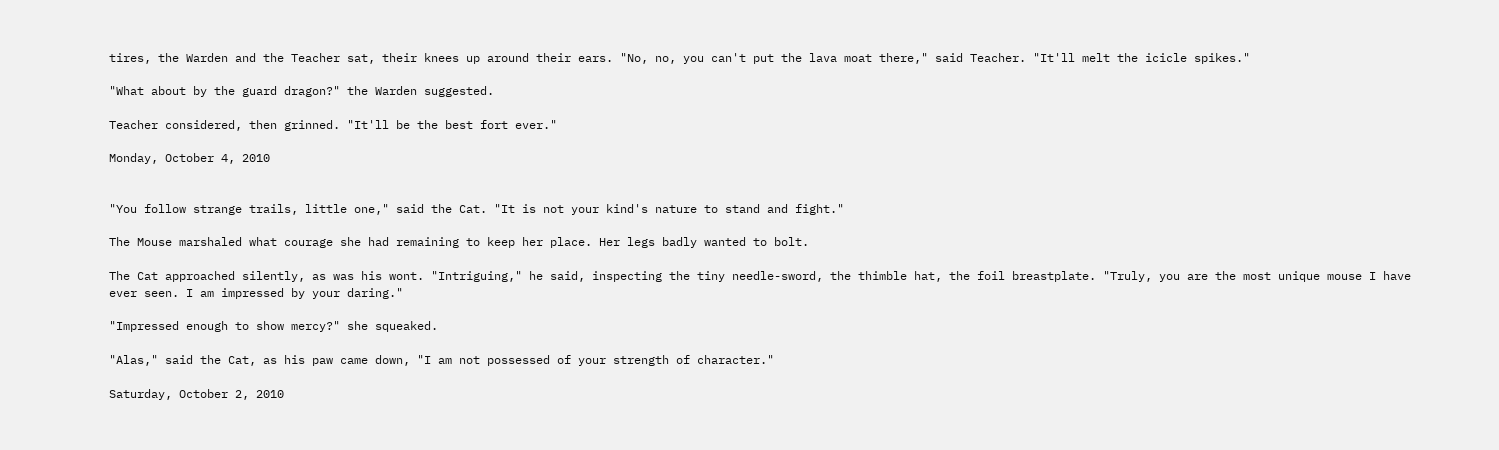tires, the Warden and the Teacher sat, their knees up around their ears. "No, no, you can't put the lava moat there," said Teacher. "It'll melt the icicle spikes."

"What about by the guard dragon?" the Warden suggested.

Teacher considered, then grinned. "It'll be the best fort ever."

Monday, October 4, 2010


"You follow strange trails, little one," said the Cat. "It is not your kind's nature to stand and fight."

The Mouse marshaled what courage she had remaining to keep her place. Her legs badly wanted to bolt.

The Cat approached silently, as was his wont. "Intriguing," he said, inspecting the tiny needle-sword, the thimble hat, the foil breastplate. "Truly, you are the most unique mouse I have ever seen. I am impressed by your daring."

"Impressed enough to show mercy?" she squeaked.

"Alas," said the Cat, as his paw came down, "I am not possessed of your strength of character."

Saturday, October 2, 2010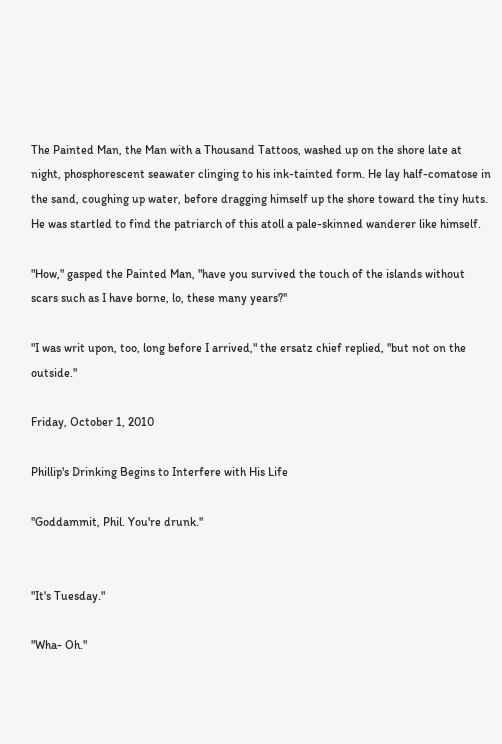The Painted Man, the Man with a Thousand Tattoos, washed up on the shore late at night, phosphorescent seawater clinging to his ink-tainted form. He lay half-comatose in the sand, coughing up water, before dragging himself up the shore toward the tiny huts. He was startled to find the patriarch of this atoll a pale-skinned wanderer like himself.

"How," gasped the Painted Man, "have you survived the touch of the islands without scars such as I have borne, lo, these many years?"

"I was writ upon, too, long before I arrived," the ersatz chief replied, "but not on the outside."

Friday, October 1, 2010

Phillip's Drinking Begins to Interfere with His Life

"Goddammit, Phil. You're drunk."


"It's Tuesday."

"Wha- Oh."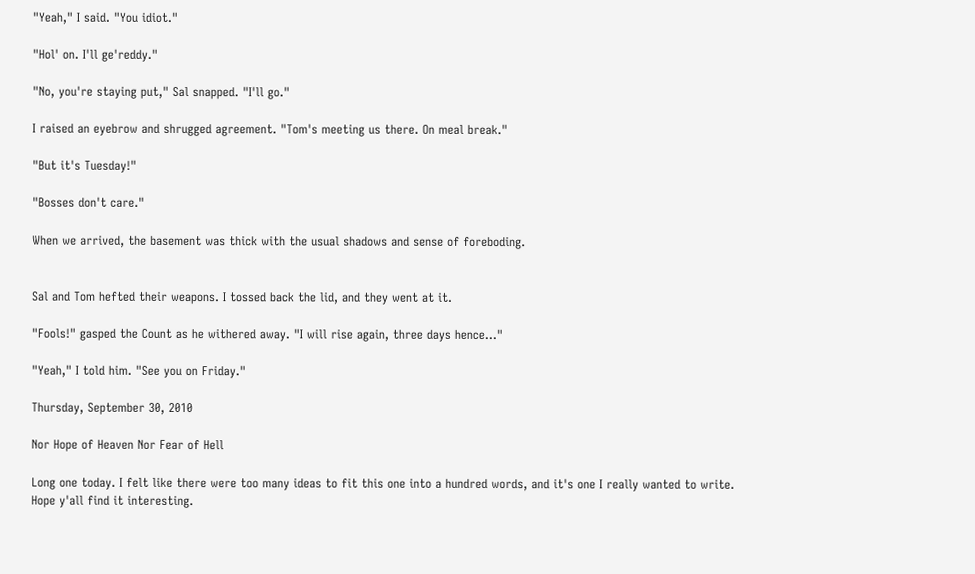"Yeah," I said. "You idiot."

"Hol' on. I'll ge'reddy."

"No, you're staying put," Sal snapped. "I'll go."

I raised an eyebrow and shrugged agreement. "Tom's meeting us there. On meal break."

"But it's Tuesday!"

"Bosses don't care."

When we arrived, the basement was thick with the usual shadows and sense of foreboding.


Sal and Tom hefted their weapons. I tossed back the lid, and they went at it.

"Fools!" gasped the Count as he withered away. "I will rise again, three days hence..."

"Yeah," I told him. "See you on Friday."

Thursday, September 30, 2010

Nor Hope of Heaven Nor Fear of Hell

Long one today. I felt like there were too many ideas to fit this one into a hundred words, and it's one I really wanted to write. Hope y'all find it interesting.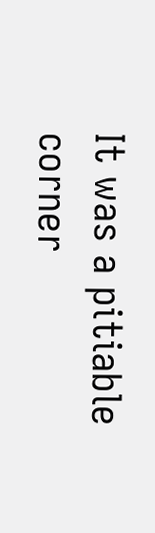It was a pitiable corner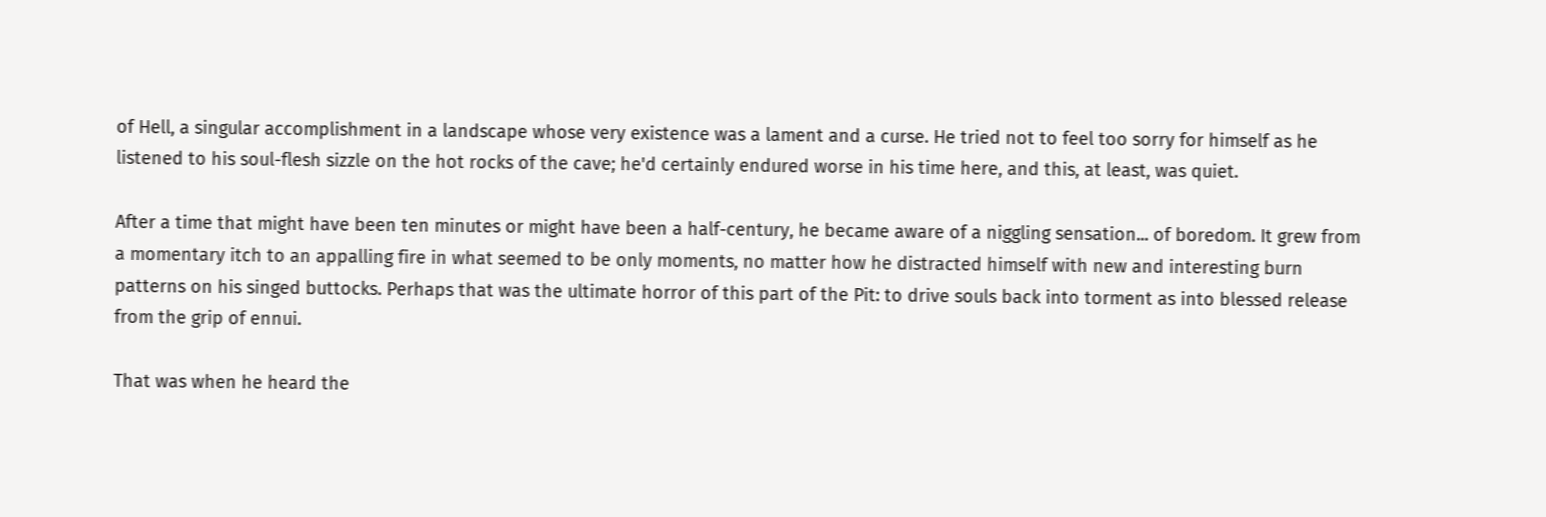of Hell, a singular accomplishment in a landscape whose very existence was a lament and a curse. He tried not to feel too sorry for himself as he listened to his soul-flesh sizzle on the hot rocks of the cave; he'd certainly endured worse in his time here, and this, at least, was quiet.

After a time that might have been ten minutes or might have been a half-century, he became aware of a niggling sensation... of boredom. It grew from a momentary itch to an appalling fire in what seemed to be only moments, no matter how he distracted himself with new and interesting burn patterns on his singed buttocks. Perhaps that was the ultimate horror of this part of the Pit: to drive souls back into torment as into blessed release from the grip of ennui.

That was when he heard the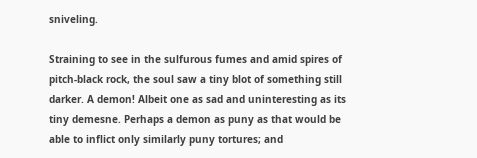sniveling.

Straining to see in the sulfurous fumes and amid spires of pitch-black rock, the soul saw a tiny blot of something still darker. A demon! Albeit one as sad and uninteresting as its tiny demesne. Perhaps a demon as puny as that would be able to inflict only similarly puny tortures; and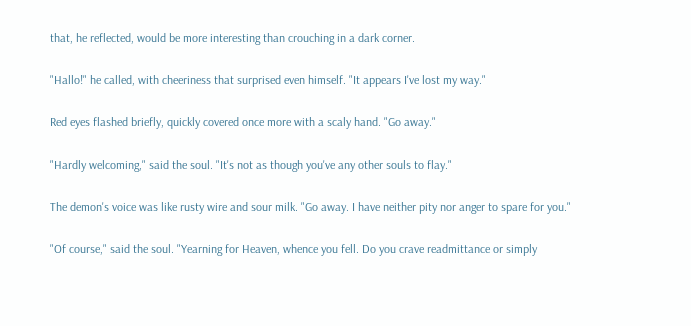that, he reflected, would be more interesting than crouching in a dark corner.

"Hallo!" he called, with cheeriness that surprised even himself. "It appears I've lost my way."

Red eyes flashed briefly, quickly covered once more with a scaly hand. "Go away."

"Hardly welcoming," said the soul. "It's not as though you've any other souls to flay."

The demon's voice was like rusty wire and sour milk. "Go away. I have neither pity nor anger to spare for you."

"Of course," said the soul. "Yearning for Heaven, whence you fell. Do you crave readmittance or simply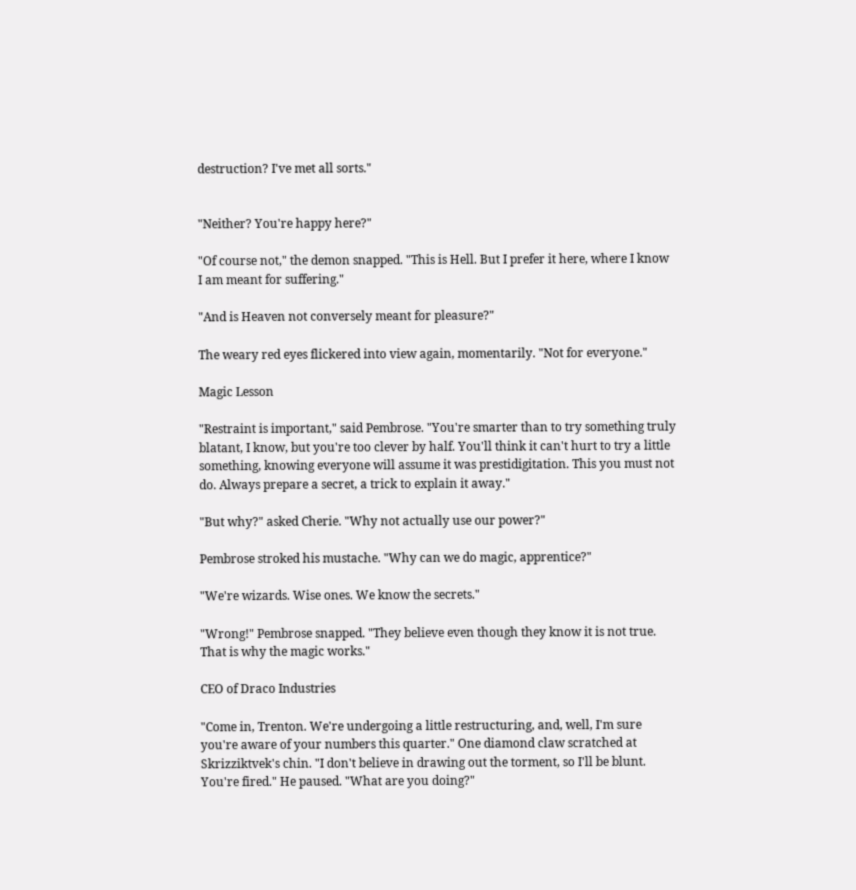destruction? I've met all sorts."


"Neither? You're happy here?"

"Of course not," the demon snapped. "This is Hell. But I prefer it here, where I know I am meant for suffering."

"And is Heaven not conversely meant for pleasure?"

The weary red eyes flickered into view again, momentarily. "Not for everyone."

Magic Lesson

"Restraint is important," said Pembrose. "You're smarter than to try something truly blatant, I know, but you're too clever by half. You'll think it can't hurt to try a little something, knowing everyone will assume it was prestidigitation. This you must not do. Always prepare a secret, a trick to explain it away."

"But why?" asked Cherie. "Why not actually use our power?"

Pembrose stroked his mustache. "Why can we do magic, apprentice?"

"We're wizards. Wise ones. We know the secrets."

"Wrong!" Pembrose snapped. "They believe even though they know it is not true. That is why the magic works."

CEO of Draco Industries

"Come in, Trenton. We're undergoing a little restructuring, and, well, I'm sure you're aware of your numbers this quarter." One diamond claw scratched at Skrizziktvek's chin. "I don't believe in drawing out the torment, so I'll be blunt. You're fired." He paused. "What are you doing?"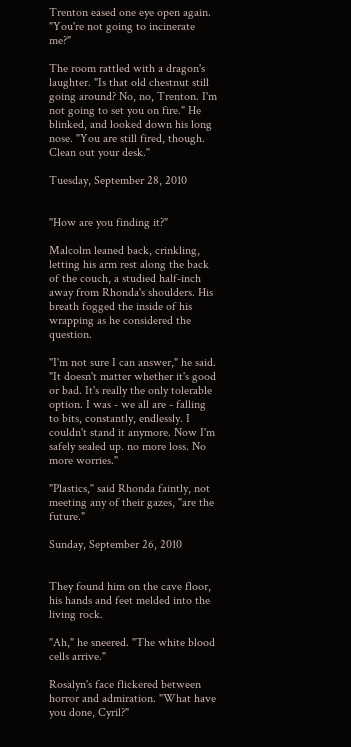Trenton eased one eye open again. "You're not going to incinerate me?"

The room rattled with a dragon's laughter. "Is that old chestnut still going around? No, no, Trenton. I'm not going to set you on fire." He blinked, and looked down his long nose. "You are still fired, though. Clean out your desk."

Tuesday, September 28, 2010


"How are you finding it?"

Malcolm leaned back, crinkling, letting his arm rest along the back of the couch, a studied half-inch away from Rhonda's shoulders. His breath fogged the inside of his wrapping as he considered the question.

"I'm not sure I can answer," he said. "It doesn't matter whether it's good or bad. It's really the only tolerable option. I was - we all are - falling to bits, constantly, endlessly. I couldn't stand it anymore. Now I'm safely sealed up. no more loss. No more worries."

"Plastics," said Rhonda faintly, not meeting any of their gazes, "are the future."

Sunday, September 26, 2010


They found him on the cave floor, his hands and feet melded into the living rock.

"Ah," he sneered. "The white blood cells arrive."

Rosalyn's face flickered between horror and admiration. "What have you done, Cyril?"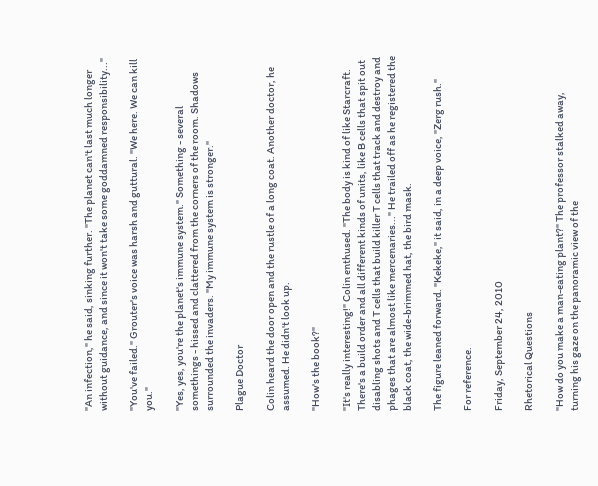"An infection," he said, sinking further. "The planet can't last much longer without guidance, and since it won't take some goddamned responsibility..."

"You've failed." Grouter's voice was harsh and guttural. "We here. We can kill you."

"Yes, yes, you're the planet's immune system." Something - several somethings - hissed and clattered from the corners of the room. Shadows surrounded the invaders. "My immune system is stronger."

Plague Doctor

Colin heard the door open and the rustle of a long coat. Another doctor, he assumed. He didn't look up.

"How's the book?"

"It's really interesting!" Colin enthused. "The body is kind of like Starcraft. There's a build order and all different kinds of units, like B cells that spit out disabling shots and T cells that build killer T cells that track and destroy and phages that are almost like mercenaries..." He trailed off as he registered the black coat, the wide-brimmed hat, the bird mask.

The figure leaned forward. "Kekeke," it said, in a deep voice, "Zerg rush."

For reference.

Friday, September 24, 2010

Rhetorical Questions

"How do you make a man-eating plant?" The professor stalked away, turning his gaze on the panoramic view of the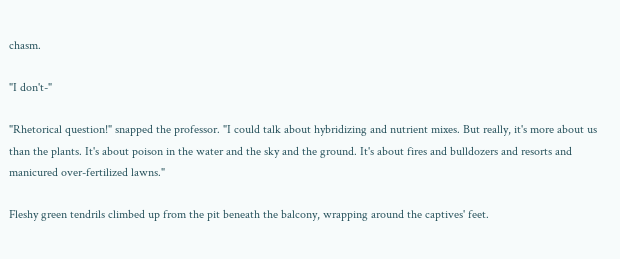chasm.

"I don't-"

"Rhetorical question!" snapped the professor. "I could talk about hybridizing and nutrient mixes. But really, it's more about us than the plants. It's about poison in the water and the sky and the ground. It's about fires and bulldozers and resorts and manicured over-fertilized lawns."

Fleshy green tendrils climbed up from the pit beneath the balcony, wrapping around the captives' feet.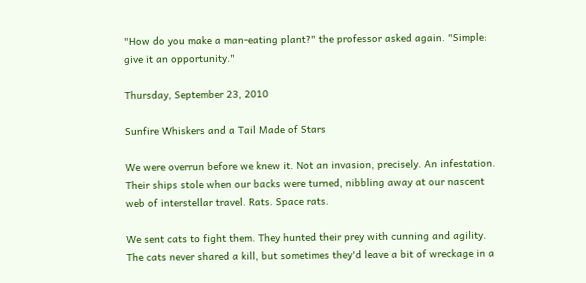"How do you make a man-eating plant?" the professor asked again. "Simple: give it an opportunity."

Thursday, September 23, 2010

Sunfire Whiskers and a Tail Made of Stars

We were overrun before we knew it. Not an invasion, precisely. An infestation. Their ships stole when our backs were turned, nibbling away at our nascent web of interstellar travel. Rats. Space rats.

We sent cats to fight them. They hunted their prey with cunning and agility. The cats never shared a kill, but sometimes they'd leave a bit of wreckage in a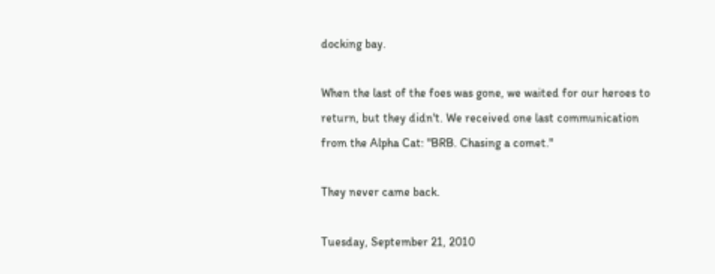docking bay.

When the last of the foes was gone, we waited for our heroes to return, but they didn't. We received one last communication from the Alpha Cat: "BRB. Chasing a comet."

They never came back.

Tuesday, September 21, 2010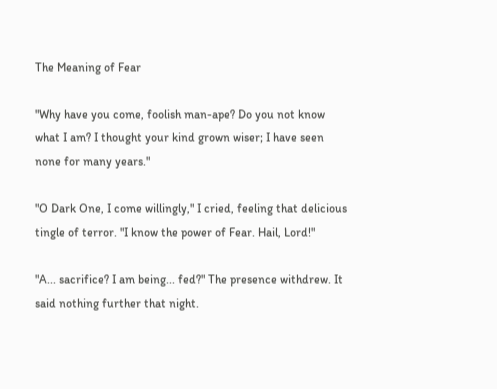The Meaning of Fear

"Why have you come, foolish man-ape? Do you not know what I am? I thought your kind grown wiser; I have seen none for many years."

"O Dark One, I come willingly," I cried, feeling that delicious tingle of terror. "I know the power of Fear. Hail, Lord!"

"A... sacrifice? I am being... fed?" The presence withdrew. It said nothing further that night.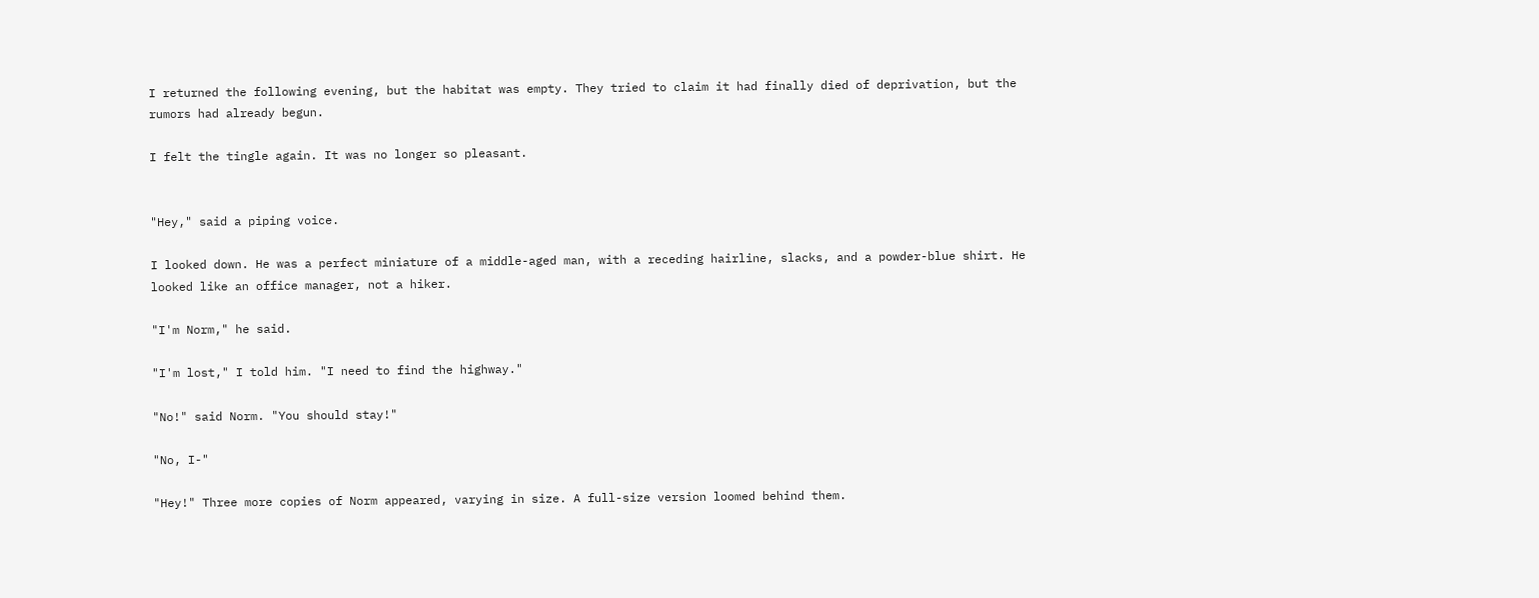I returned the following evening, but the habitat was empty. They tried to claim it had finally died of deprivation, but the rumors had already begun.

I felt the tingle again. It was no longer so pleasant.


"Hey," said a piping voice.

I looked down. He was a perfect miniature of a middle-aged man, with a receding hairline, slacks, and a powder-blue shirt. He looked like an office manager, not a hiker.

"I'm Norm," he said.

"I'm lost," I told him. "I need to find the highway."

"No!" said Norm. "You should stay!"

"No, I-"

"Hey!" Three more copies of Norm appeared, varying in size. A full-size version loomed behind them.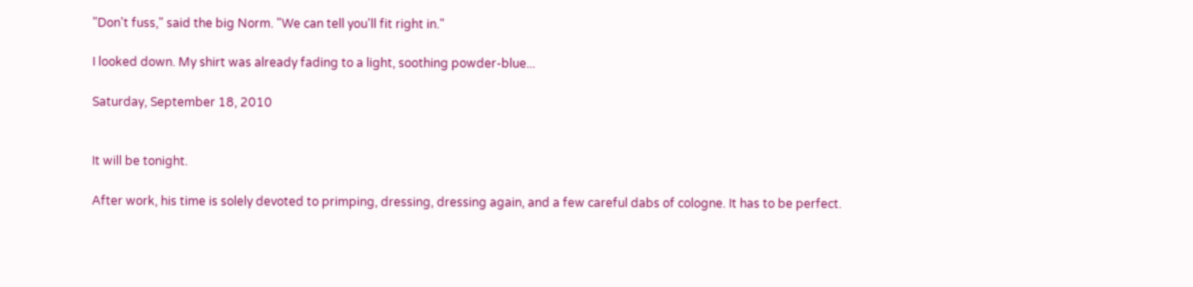"Don't fuss," said the big Norm. "We can tell you'll fit right in."

I looked down. My shirt was already fading to a light, soothing powder-blue...

Saturday, September 18, 2010


It will be tonight.

After work, his time is solely devoted to primping, dressing, dressing again, and a few careful dabs of cologne. It has to be perfect.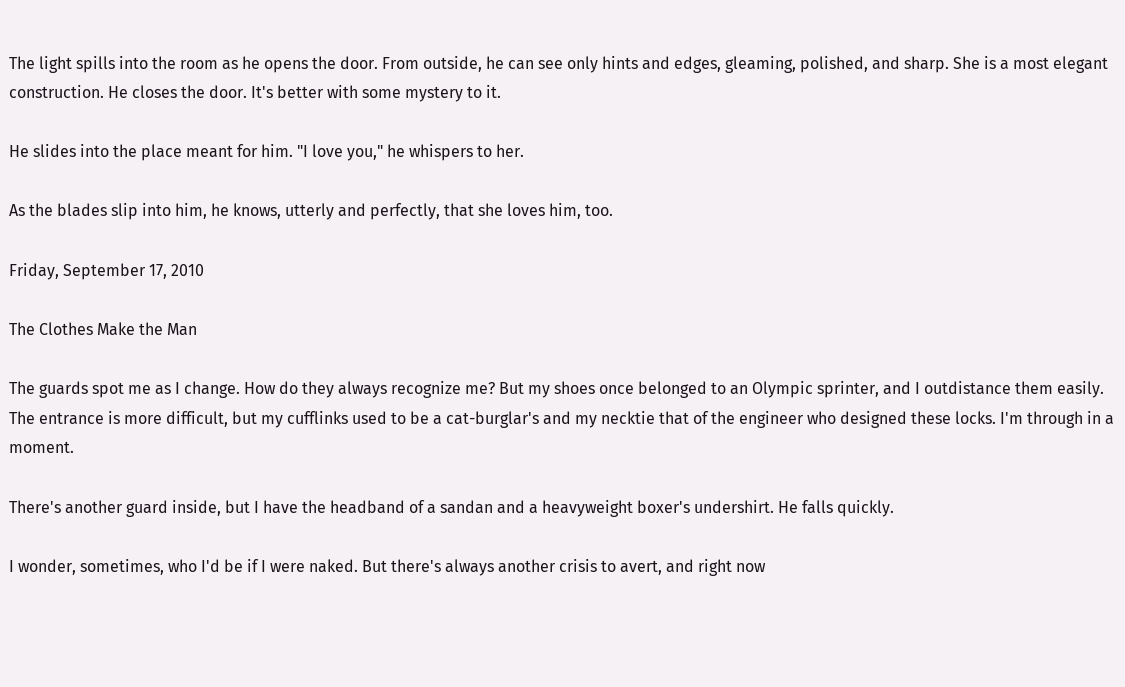The light spills into the room as he opens the door. From outside, he can see only hints and edges, gleaming, polished, and sharp. She is a most elegant construction. He closes the door. It's better with some mystery to it.

He slides into the place meant for him. "I love you," he whispers to her.

As the blades slip into him, he knows, utterly and perfectly, that she loves him, too.

Friday, September 17, 2010

The Clothes Make the Man

The guards spot me as I change. How do they always recognize me? But my shoes once belonged to an Olympic sprinter, and I outdistance them easily. The entrance is more difficult, but my cufflinks used to be a cat-burglar's and my necktie that of the engineer who designed these locks. I'm through in a moment.

There's another guard inside, but I have the headband of a sandan and a heavyweight boxer's undershirt. He falls quickly.

I wonder, sometimes, who I'd be if I were naked. But there's always another crisis to avert, and right now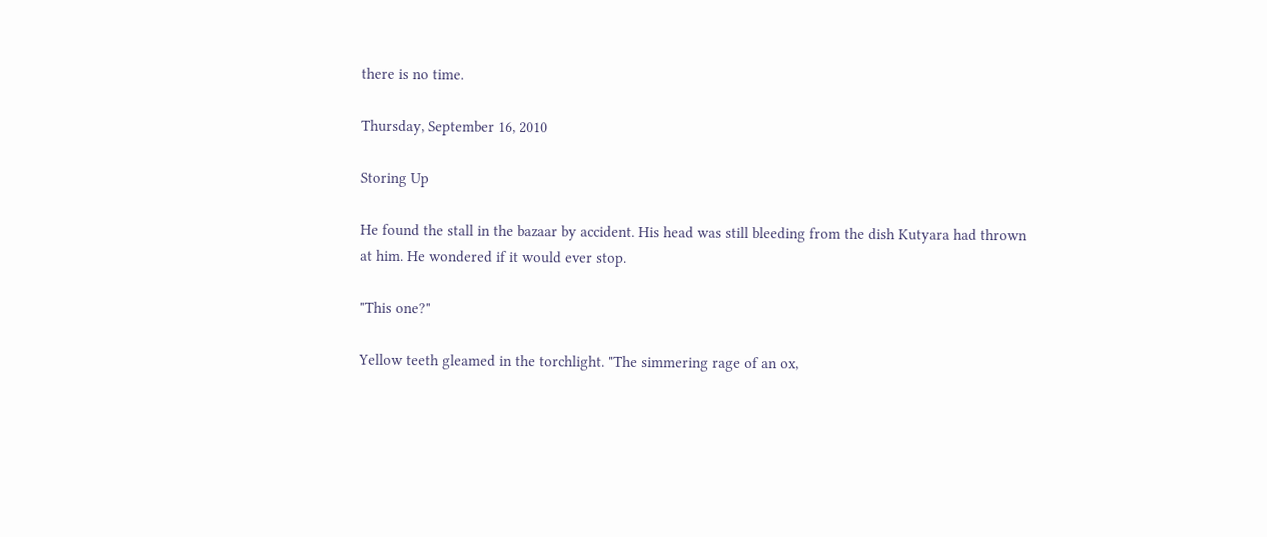there is no time.

Thursday, September 16, 2010

Storing Up

He found the stall in the bazaar by accident. His head was still bleeding from the dish Kutyara had thrown at him. He wondered if it would ever stop.

"This one?"

Yellow teeth gleamed in the torchlight. "The simmering rage of an ox,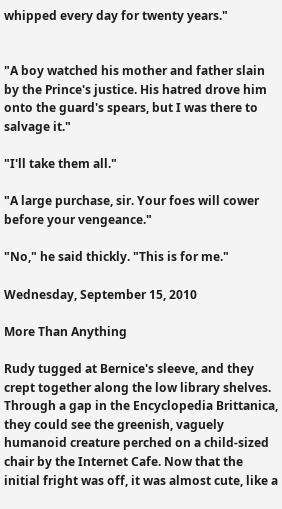whipped every day for twenty years."


"A boy watched his mother and father slain by the Prince's justice. His hatred drove him onto the guard's spears, but I was there to salvage it."

"I'll take them all."

"A large purchase, sir. Your foes will cower before your vengeance."

"No," he said thickly. "This is for me."

Wednesday, September 15, 2010

More Than Anything

Rudy tugged at Bernice's sleeve, and they crept together along the low library shelves. Through a gap in the Encyclopedia Brittanica, they could see the greenish, vaguely humanoid creature perched on a child-sized chair by the Internet Cafe. Now that the initial fright was off, it was almost cute, like a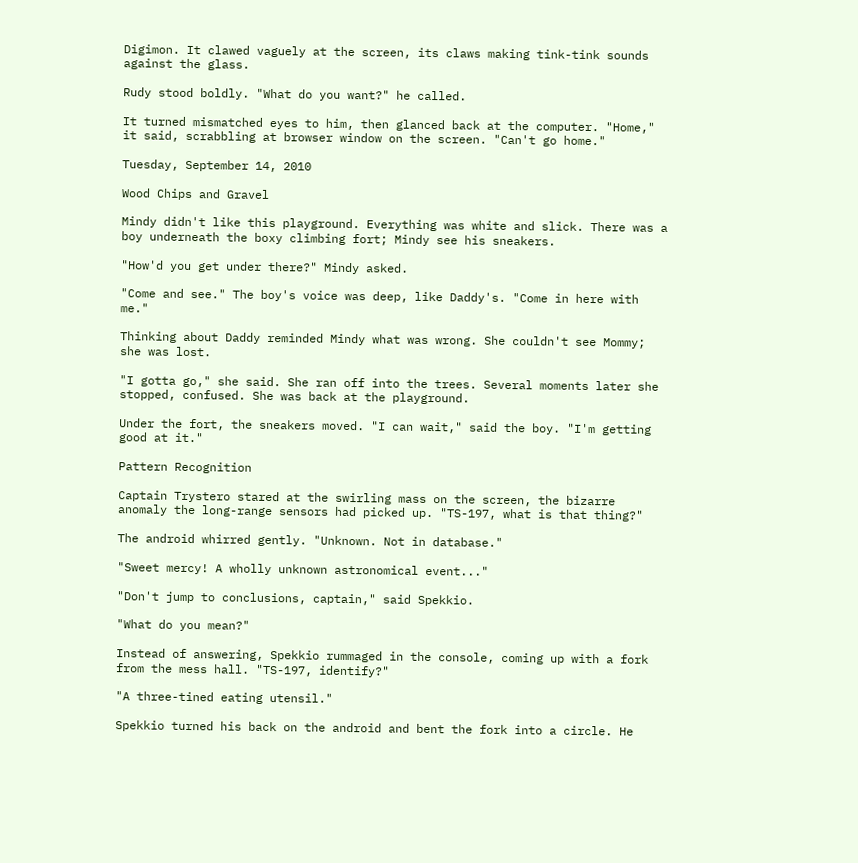Digimon. It clawed vaguely at the screen, its claws making tink-tink sounds against the glass.

Rudy stood boldly. "What do you want?" he called.

It turned mismatched eyes to him, then glanced back at the computer. "Home," it said, scrabbling at browser window on the screen. "Can't go home."

Tuesday, September 14, 2010

Wood Chips and Gravel

Mindy didn't like this playground. Everything was white and slick. There was a boy underneath the boxy climbing fort; Mindy see his sneakers.

"How'd you get under there?" Mindy asked.

"Come and see." The boy's voice was deep, like Daddy's. "Come in here with me."

Thinking about Daddy reminded Mindy what was wrong. She couldn't see Mommy; she was lost.

"I gotta go," she said. She ran off into the trees. Several moments later she stopped, confused. She was back at the playground.

Under the fort, the sneakers moved. "I can wait," said the boy. "I'm getting good at it."

Pattern Recognition

Captain Trystero stared at the swirling mass on the screen, the bizarre anomaly the long-range sensors had picked up. "TS-197, what is that thing?"

The android whirred gently. "Unknown. Not in database."

"Sweet mercy! A wholly unknown astronomical event..."

"Don't jump to conclusions, captain," said Spekkio.

"What do you mean?"

Instead of answering, Spekkio rummaged in the console, coming up with a fork from the mess hall. "TS-197, identify?"

"A three-tined eating utensil."

Spekkio turned his back on the android and bent the fork into a circle. He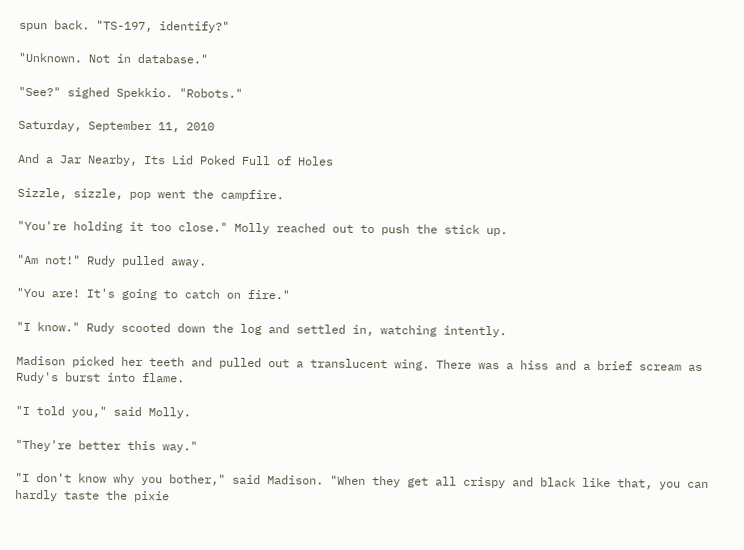spun back. "TS-197, identify?"

"Unknown. Not in database."

"See?" sighed Spekkio. "Robots."

Saturday, September 11, 2010

And a Jar Nearby, Its Lid Poked Full of Holes

Sizzle, sizzle, pop went the campfire.

"You're holding it too close." Molly reached out to push the stick up.

"Am not!" Rudy pulled away.

"You are! It's going to catch on fire."

"I know." Rudy scooted down the log and settled in, watching intently.

Madison picked her teeth and pulled out a translucent wing. There was a hiss and a brief scream as Rudy's burst into flame.

"I told you," said Molly.

"They're better this way."

"I don't know why you bother," said Madison. "When they get all crispy and black like that, you can hardly taste the pixie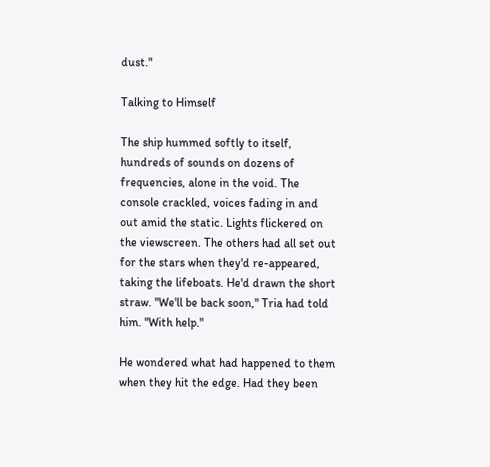dust."

Talking to Himself

The ship hummed softly to itself, hundreds of sounds on dozens of frequencies, alone in the void. The console crackled, voices fading in and out amid the static. Lights flickered on the viewscreen. The others had all set out for the stars when they'd re-appeared, taking the lifeboats. He'd drawn the short straw. "We'll be back soon," Tria had told him. "With help."

He wondered what had happened to them when they hit the edge. Had they been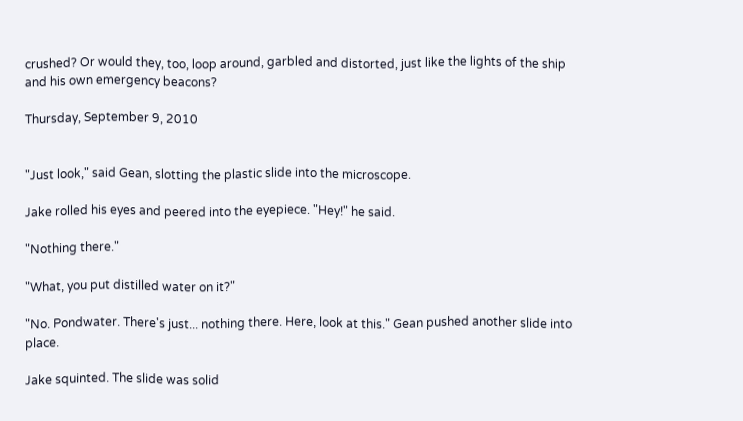crushed? Or would they, too, loop around, garbled and distorted, just like the lights of the ship and his own emergency beacons?

Thursday, September 9, 2010


"Just look," said Gean, slotting the plastic slide into the microscope.

Jake rolled his eyes and peered into the eyepiece. "Hey!" he said.

"Nothing there."

"What, you put distilled water on it?"

"No. Pondwater. There's just... nothing there. Here, look at this." Gean pushed another slide into place.

Jake squinted. The slide was solid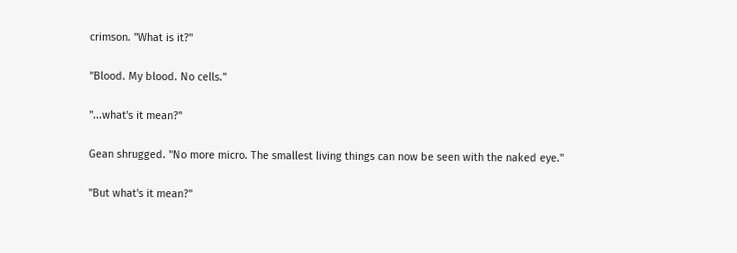crimson. "What is it?"

"Blood. My blood. No cells."

"...what's it mean?"

Gean shrugged. "No more micro. The smallest living things can now be seen with the naked eye."

"But what's it mean?"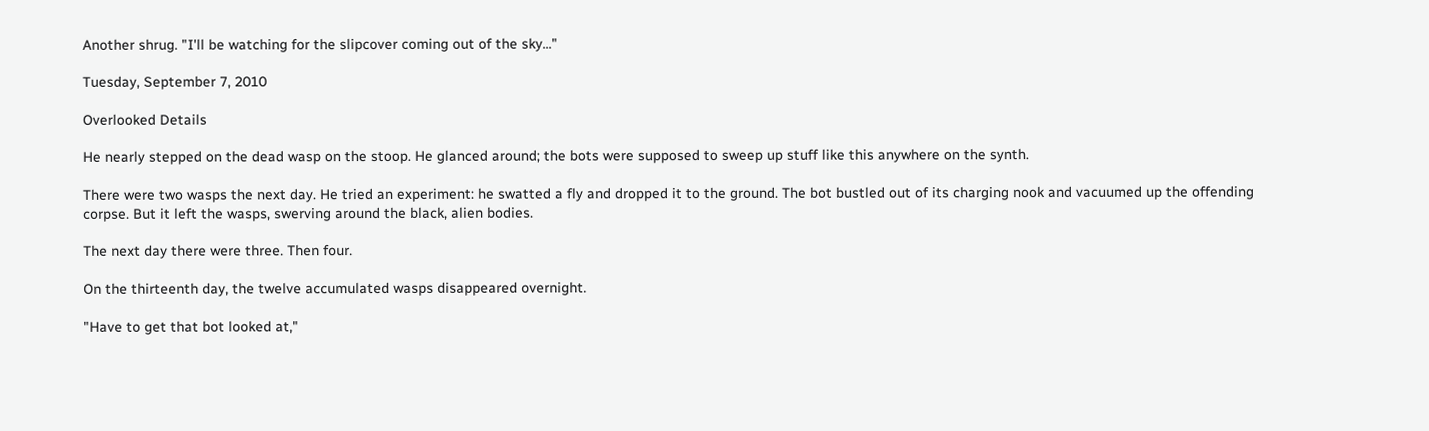Another shrug. "I'll be watching for the slipcover coming out of the sky..."

Tuesday, September 7, 2010

Overlooked Details

He nearly stepped on the dead wasp on the stoop. He glanced around; the bots were supposed to sweep up stuff like this anywhere on the synth.

There were two wasps the next day. He tried an experiment: he swatted a fly and dropped it to the ground. The bot bustled out of its charging nook and vacuumed up the offending corpse. But it left the wasps, swerving around the black, alien bodies.

The next day there were three. Then four.

On the thirteenth day, the twelve accumulated wasps disappeared overnight.

"Have to get that bot looked at,"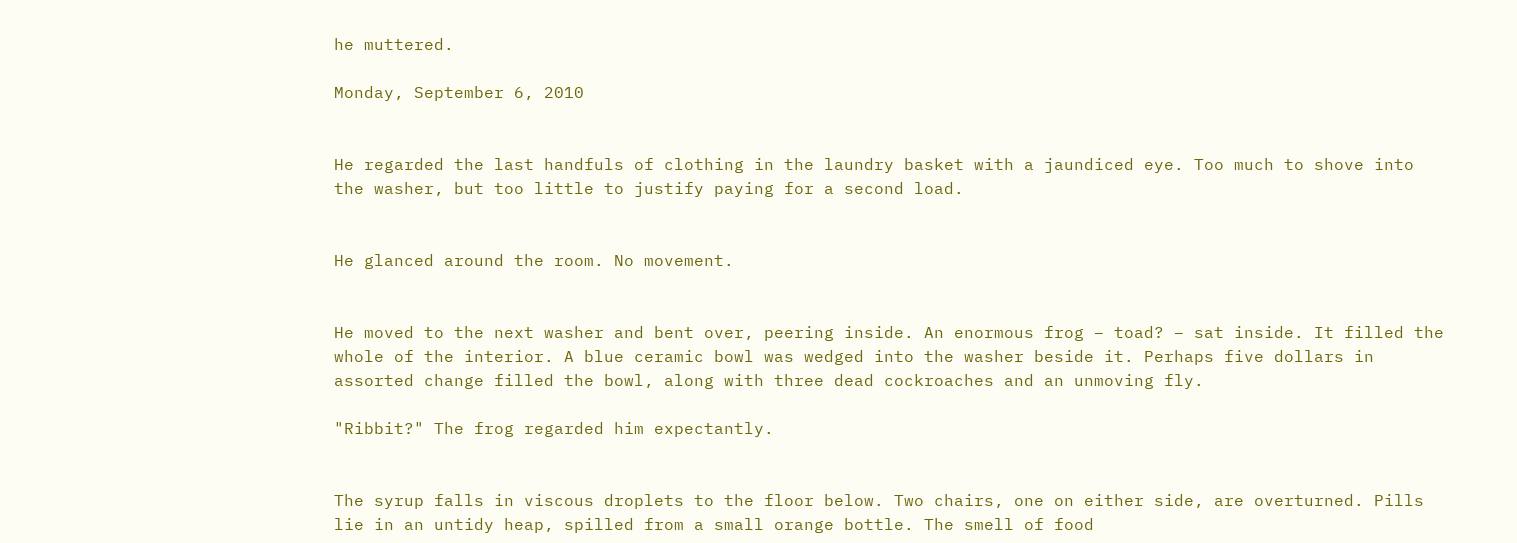he muttered.

Monday, September 6, 2010


He regarded the last handfuls of clothing in the laundry basket with a jaundiced eye. Too much to shove into the washer, but too little to justify paying for a second load.


He glanced around the room. No movement.


He moved to the next washer and bent over, peering inside. An enormous frog – toad? – sat inside. It filled the whole of the interior. A blue ceramic bowl was wedged into the washer beside it. Perhaps five dollars in assorted change filled the bowl, along with three dead cockroaches and an unmoving fly.

"Ribbit?" The frog regarded him expectantly.


The syrup falls in viscous droplets to the floor below. Two chairs, one on either side, are overturned. Pills lie in an untidy heap, spilled from a small orange bottle. The smell of food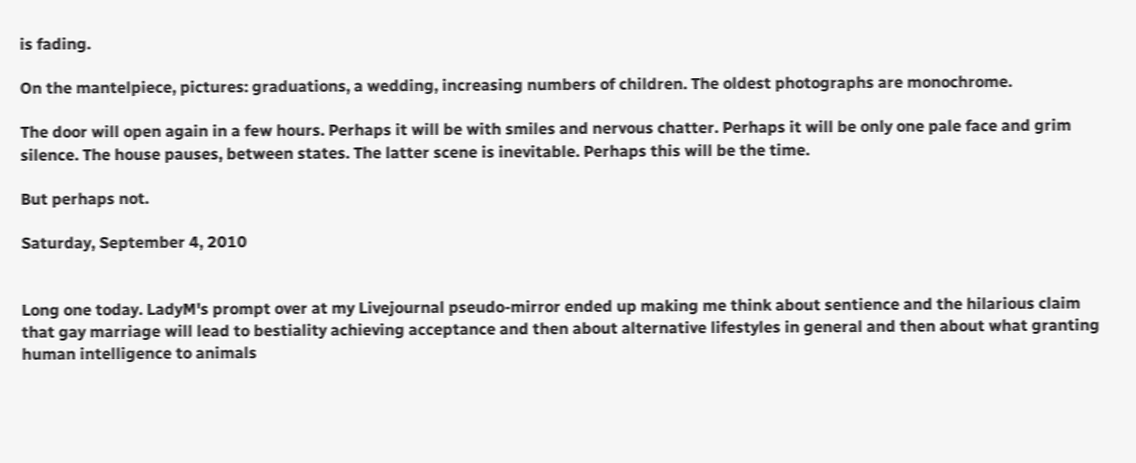is fading.

On the mantelpiece, pictures: graduations, a wedding, increasing numbers of children. The oldest photographs are monochrome.

The door will open again in a few hours. Perhaps it will be with smiles and nervous chatter. Perhaps it will be only one pale face and grim silence. The house pauses, between states. The latter scene is inevitable. Perhaps this will be the time.

But perhaps not.

Saturday, September 4, 2010


Long one today. LadyM's prompt over at my Livejournal pseudo-mirror ended up making me think about sentience and the hilarious claim that gay marriage will lead to bestiality achieving acceptance and then about alternative lifestyles in general and then about what granting human intelligence to animals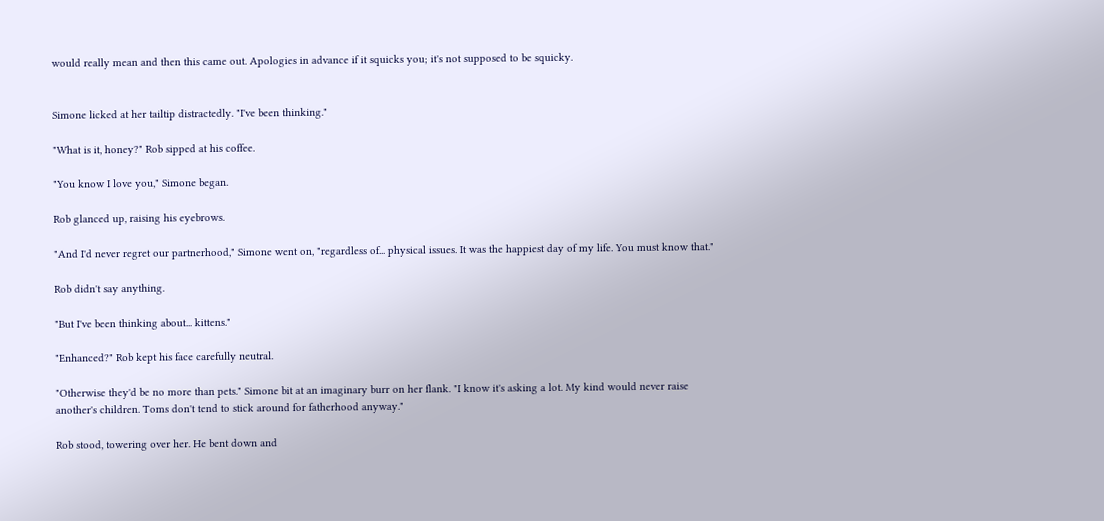would really mean and then this came out. Apologies in advance if it squicks you; it's not supposed to be squicky.


Simone licked at her tailtip distractedly. "I've been thinking."

"What is it, honey?" Rob sipped at his coffee.

"You know I love you," Simone began.

Rob glanced up, raising his eyebrows.

"And I'd never regret our partnerhood," Simone went on, "regardless of... physical issues. It was the happiest day of my life. You must know that."

Rob didn't say anything.

"But I've been thinking about... kittens."

"Enhanced?" Rob kept his face carefully neutral.

"Otherwise they'd be no more than pets." Simone bit at an imaginary burr on her flank. "I know it's asking a lot. My kind would never raise another's children. Toms don't tend to stick around for fatherhood anyway."

Rob stood, towering over her. He bent down and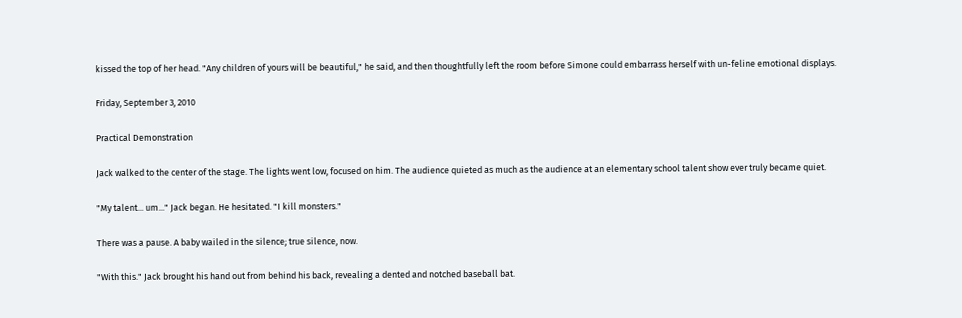kissed the top of her head. "Any children of yours will be beautiful," he said, and then thoughtfully left the room before Simone could embarrass herself with un-feline emotional displays.

Friday, September 3, 2010

Practical Demonstration

Jack walked to the center of the stage. The lights went low, focused on him. The audience quieted as much as the audience at an elementary school talent show ever truly became quiet.

"My talent... um..." Jack began. He hesitated. "I kill monsters."

There was a pause. A baby wailed in the silence; true silence, now.

"With this." Jack brought his hand out from behind his back, revealing a dented and notched baseball bat.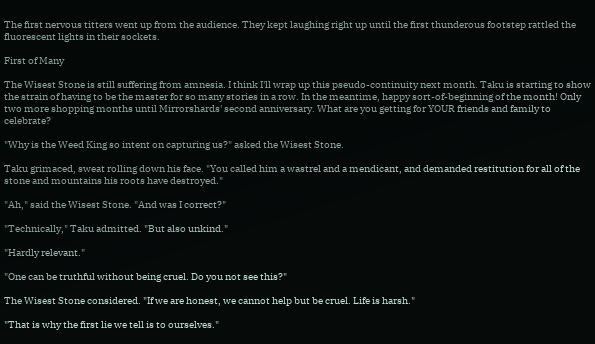The first nervous titters went up from the audience. They kept laughing right up until the first thunderous footstep rattled the fluorescent lights in their sockets.

First of Many

The Wisest Stone is still suffering from amnesia. I think I'll wrap up this pseudo-continuity next month. Taku is starting to show the strain of having to be the master for so many stories in a row. In the meantime, happy sort-of-beginning of the month! Only two more shopping months until Mirrorshards' second anniversary. What are you getting for YOUR friends and family to celebrate?

"Why is the Weed King so intent on capturing us?" asked the Wisest Stone.

Taku grimaced, sweat rolling down his face. "You called him a wastrel and a mendicant, and demanded restitution for all of the stone and mountains his roots have destroyed."

"Ah," said the Wisest Stone. "And was I correct?"

"Technically," Taku admitted. "But also unkind."

"Hardly relevant."

"One can be truthful without being cruel. Do you not see this?"

The Wisest Stone considered. "If we are honest, we cannot help but be cruel. Life is harsh."

"That is why the first lie we tell is to ourselves."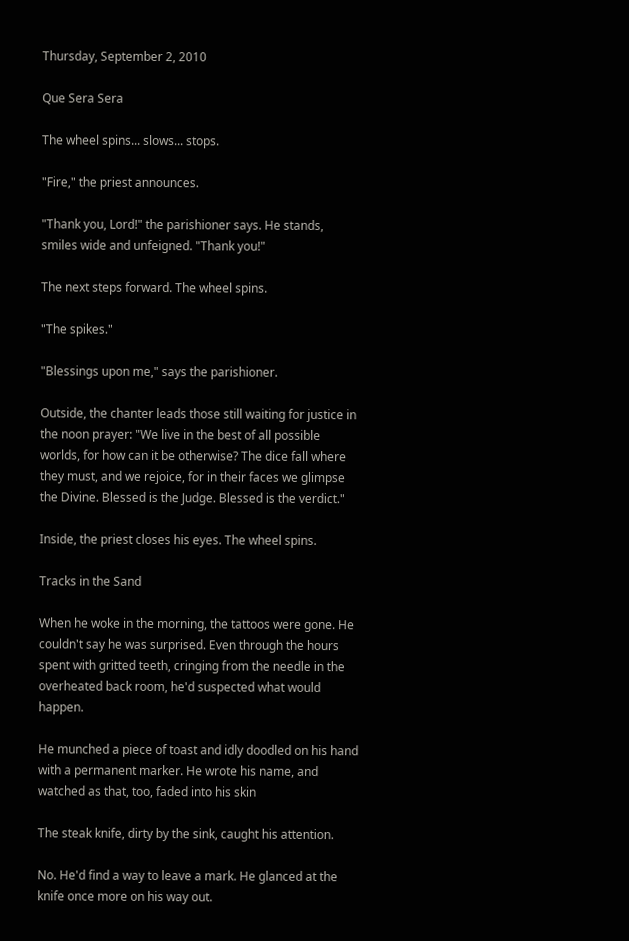Thursday, September 2, 2010

Que Sera Sera

The wheel spins... slows... stops.

"Fire," the priest announces.

"Thank you, Lord!" the parishioner says. He stands, smiles wide and unfeigned. "Thank you!"

The next steps forward. The wheel spins.

"The spikes."

"Blessings upon me," says the parishioner.

Outside, the chanter leads those still waiting for justice in the noon prayer: "We live in the best of all possible worlds, for how can it be otherwise? The dice fall where they must, and we rejoice, for in their faces we glimpse the Divine. Blessed is the Judge. Blessed is the verdict."

Inside, the priest closes his eyes. The wheel spins.

Tracks in the Sand

When he woke in the morning, the tattoos were gone. He couldn't say he was surprised. Even through the hours spent with gritted teeth, cringing from the needle in the overheated back room, he'd suspected what would happen.

He munched a piece of toast and idly doodled on his hand with a permanent marker. He wrote his name, and watched as that, too, faded into his skin

The steak knife, dirty by the sink, caught his attention.

No. He'd find a way to leave a mark. He glanced at the knife once more on his way out.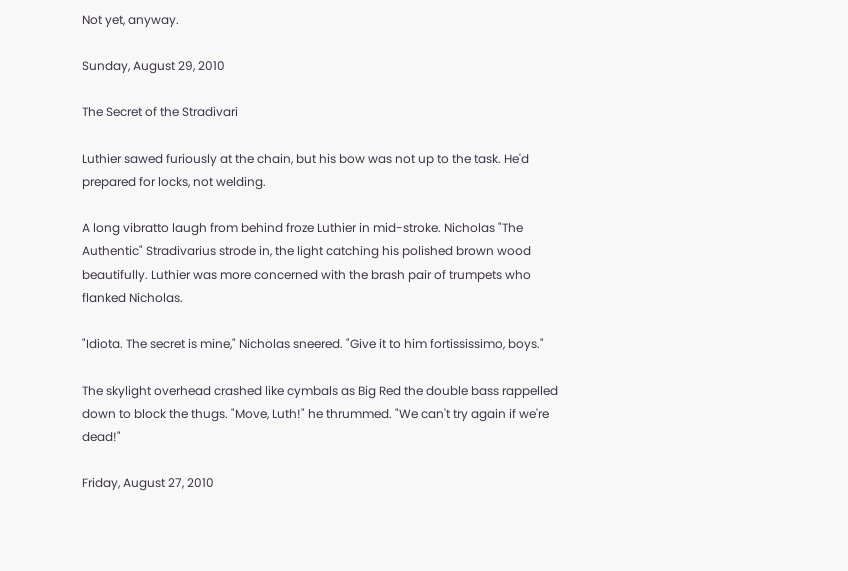Not yet, anyway.

Sunday, August 29, 2010

The Secret of the Stradivari

Luthier sawed furiously at the chain, but his bow was not up to the task. He'd prepared for locks, not welding.

A long vibratto laugh from behind froze Luthier in mid-stroke. Nicholas "The Authentic" Stradivarius strode in, the light catching his polished brown wood beautifully. Luthier was more concerned with the brash pair of trumpets who flanked Nicholas.

"Idiota. The secret is mine," Nicholas sneered. "Give it to him fortississimo, boys."

The skylight overhead crashed like cymbals as Big Red the double bass rappelled down to block the thugs. "Move, Luth!" he thrummed. "We can't try again if we're dead!"

Friday, August 27, 2010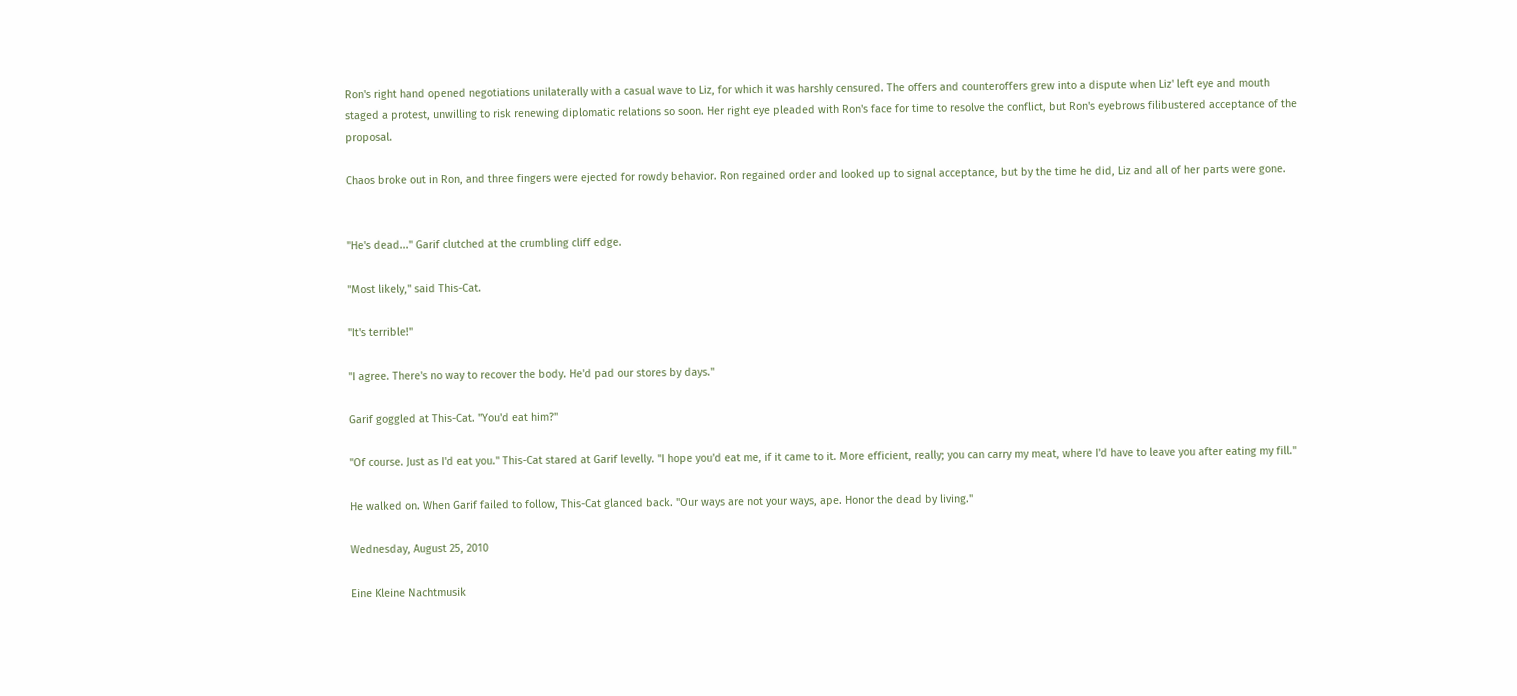Ron's right hand opened negotiations unilaterally with a casual wave to Liz, for which it was harshly censured. The offers and counteroffers grew into a dispute when Liz' left eye and mouth staged a protest, unwilling to risk renewing diplomatic relations so soon. Her right eye pleaded with Ron's face for time to resolve the conflict, but Ron's eyebrows filibustered acceptance of the proposal.

Chaos broke out in Ron, and three fingers were ejected for rowdy behavior. Ron regained order and looked up to signal acceptance, but by the time he did, Liz and all of her parts were gone.


"He's dead..." Garif clutched at the crumbling cliff edge.

"Most likely," said This-Cat.

"It's terrible!"

"I agree. There's no way to recover the body. He'd pad our stores by days."

Garif goggled at This-Cat. "You'd eat him?"

"Of course. Just as I'd eat you." This-Cat stared at Garif levelly. "I hope you'd eat me, if it came to it. More efficient, really; you can carry my meat, where I'd have to leave you after eating my fill."

He walked on. When Garif failed to follow, This-Cat glanced back. "Our ways are not your ways, ape. Honor the dead by living."

Wednesday, August 25, 2010

Eine Kleine Nachtmusik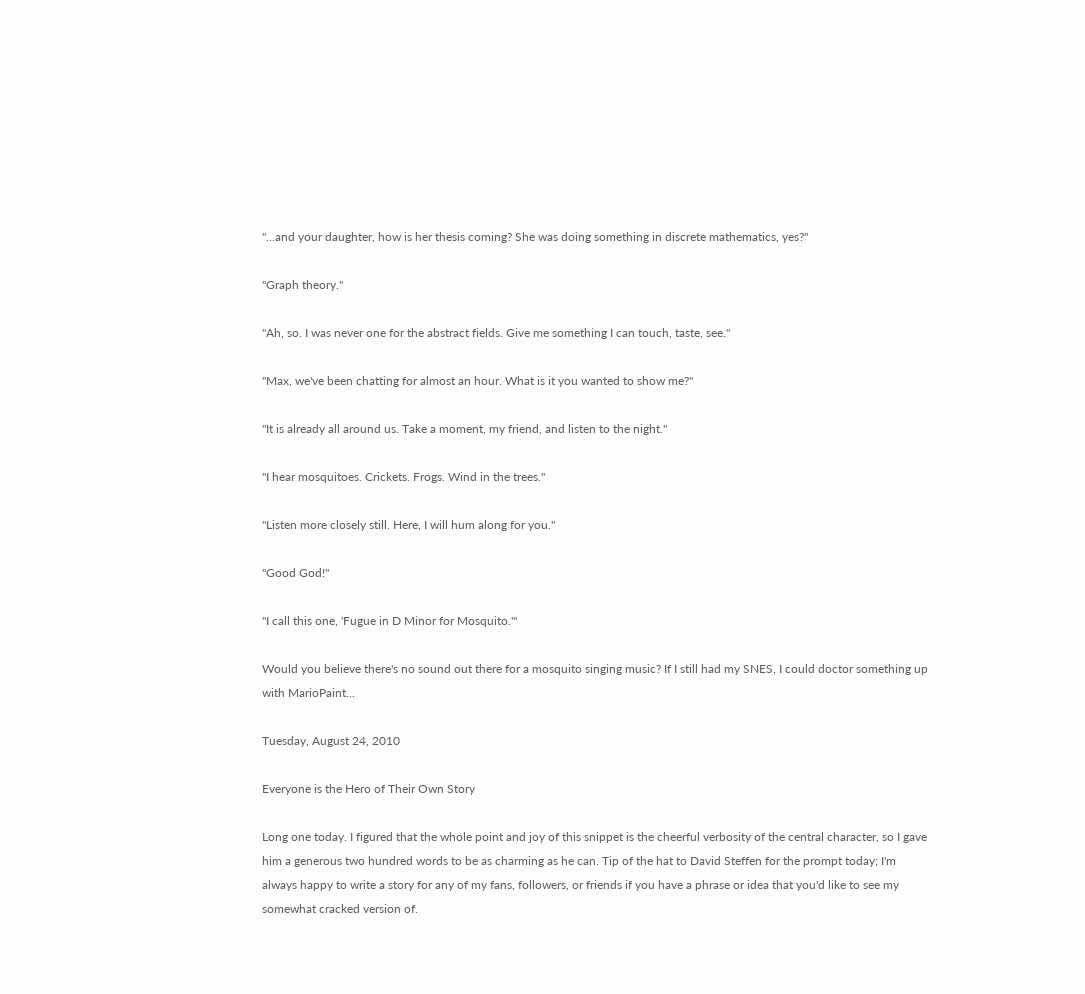"...and your daughter, how is her thesis coming? She was doing something in discrete mathematics, yes?"

"Graph theory."

"Ah, so. I was never one for the abstract fields. Give me something I can touch, taste, see."

"Max, we've been chatting for almost an hour. What is it you wanted to show me?"

"It is already all around us. Take a moment, my friend, and listen to the night."

"I hear mosquitoes. Crickets. Frogs. Wind in the trees."

"Listen more closely still. Here, I will hum along for you."

"Good God!"

"I call this one, 'Fugue in D Minor for Mosquito.'"

Would you believe there's no sound out there for a mosquito singing music? If I still had my SNES, I could doctor something up with MarioPaint...

Tuesday, August 24, 2010

Everyone is the Hero of Their Own Story

Long one today. I figured that the whole point and joy of this snippet is the cheerful verbosity of the central character, so I gave him a generous two hundred words to be as charming as he can. Tip of the hat to David Steffen for the prompt today; I'm always happy to write a story for any of my fans, followers, or friends if you have a phrase or idea that you'd like to see my somewhat cracked version of.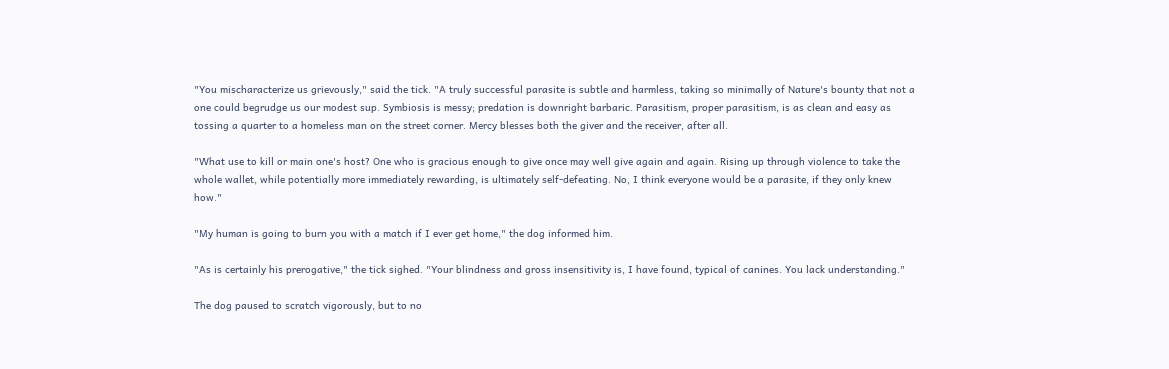"You mischaracterize us grievously," said the tick. "A truly successful parasite is subtle and harmless, taking so minimally of Nature's bounty that not a one could begrudge us our modest sup. Symbiosis is messy; predation is downright barbaric. Parasitism, proper parasitism, is as clean and easy as tossing a quarter to a homeless man on the street corner. Mercy blesses both the giver and the receiver, after all.

"What use to kill or main one's host? One who is gracious enough to give once may well give again and again. Rising up through violence to take the whole wallet, while potentially more immediately rewarding, is ultimately self-defeating. No, I think everyone would be a parasite, if they only knew how."

"My human is going to burn you with a match if I ever get home," the dog informed him.

"As is certainly his prerogative," the tick sighed. "Your blindness and gross insensitivity is, I have found, typical of canines. You lack understanding."

The dog paused to scratch vigorously, but to no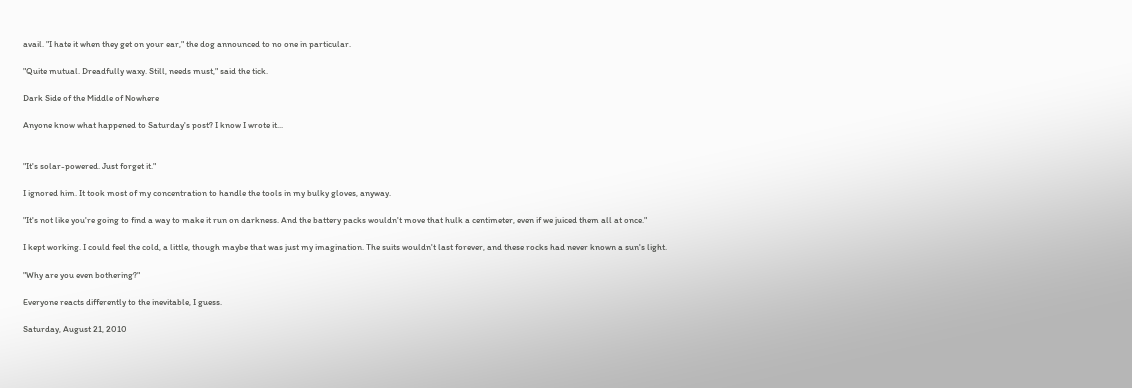avail. "I hate it when they get on your ear," the dog announced to no one in particular.

"Quite mutual. Dreadfully waxy. Still, needs must," said the tick.

Dark Side of the Middle of Nowhere

Anyone know what happened to Saturday's post? I know I wrote it...


"It's solar-powered. Just forget it."

I ignored him. It took most of my concentration to handle the tools in my bulky gloves, anyway.

"It's not like you're going to find a way to make it run on darkness. And the battery packs wouldn't move that hulk a centimeter, even if we juiced them all at once."

I kept working. I could feel the cold, a little, though maybe that was just my imagination. The suits wouldn't last forever, and these rocks had never known a sun's light.

"Why are you even bothering?"

Everyone reacts differently to the inevitable, I guess.

Saturday, August 21, 2010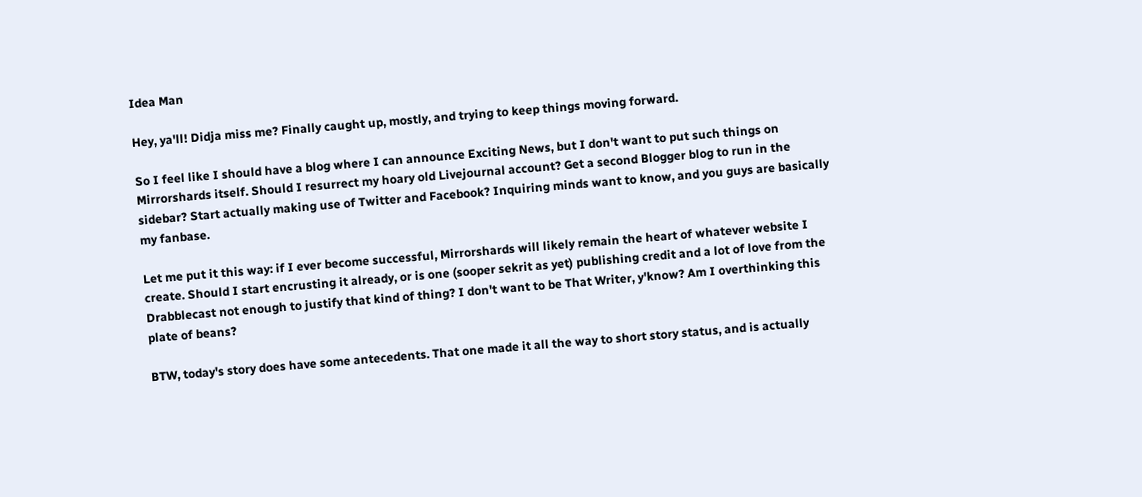Idea Man

Hey, ya'll! Didja miss me? Finally caught up, mostly, and trying to keep things moving forward.

So I feel like I should have a blog where I can announce Exciting News, but I don't want to put such things on Mirrorshards itself. Should I resurrect my hoary old Livejournal account? Get a second Blogger blog to run in the sidebar? Start actually making use of Twitter and Facebook? Inquiring minds want to know, and you guys are basically my fanbase.

Let me put it this way: if I ever become successful, Mirrorshards will likely remain the heart of whatever website I create. Should I start encrusting it already, or is one (sooper sekrit as yet) publishing credit and a lot of love from the Drabblecast not enough to justify that kind of thing? I don't want to be That Writer, y'know? Am I overthinking this plate of beans?

BTW, today's story does have some antecedents. That one made it all the way to short story status, and is actually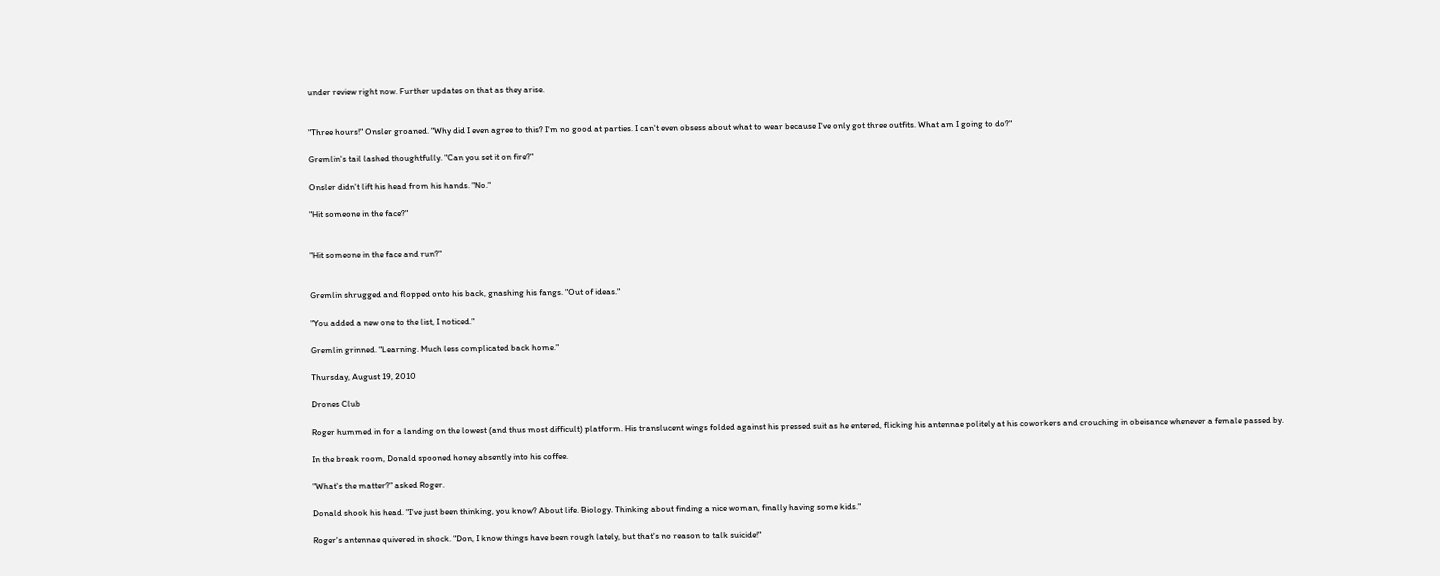under review right now. Further updates on that as they arise.


"Three hours!" Onsler groaned. "Why did I even agree to this? I'm no good at parties. I can't even obsess about what to wear because I've only got three outfits. What am I going to do?"

Gremlin's tail lashed thoughtfully. "Can you set it on fire?"

Onsler didn't lift his head from his hands. "No."

"Hit someone in the face?"


"Hit someone in the face and run?"


Gremlin shrugged and flopped onto his back, gnashing his fangs. "Out of ideas."

"You added a new one to the list, I noticed."

Gremlin grinned. "Learning. Much less complicated back home."

Thursday, August 19, 2010

Drones Club

Roger hummed in for a landing on the lowest (and thus most difficult) platform. His translucent wings folded against his pressed suit as he entered, flicking his antennae politely at his coworkers and crouching in obeisance whenever a female passed by.

In the break room, Donald spooned honey absently into his coffee.

"What's the matter?" asked Roger.

Donald shook his head. "I've just been thinking, you know? About life. Biology. Thinking about finding a nice woman, finally having some kids."

Roger's antennae quivered in shock. "Don, I know things have been rough lately, but that's no reason to talk suicide!"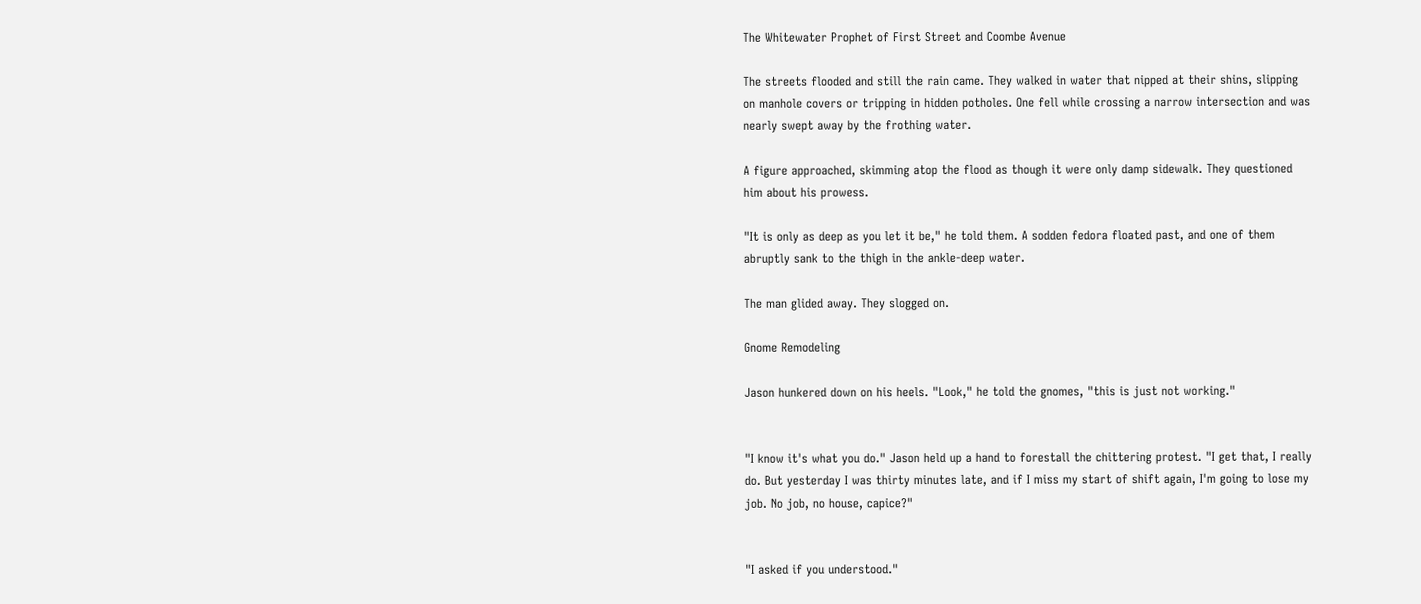The Whitewater Prophet of First Street and Coombe Avenue

The streets flooded and still the rain came. They walked in water that nipped at their shins, slipping on manhole covers or tripping in hidden potholes. One fell while crossing a narrow intersection and was nearly swept away by the frothing water.

A figure approached, skimming atop the flood as though it were only damp sidewalk. They questioned him about his prowess.

"It is only as deep as you let it be," he told them. A sodden fedora floated past, and one of them abruptly sank to the thigh in the ankle-deep water.

The man glided away. They slogged on.

Gnome Remodeling

Jason hunkered down on his heels. "Look," he told the gnomes, "this is just not working."


"I know it's what you do." Jason held up a hand to forestall the chittering protest. "I get that, I really do. But yesterday I was thirty minutes late, and if I miss my start of shift again, I'm going to lose my job. No job, no house, capice?"


"I asked if you understood."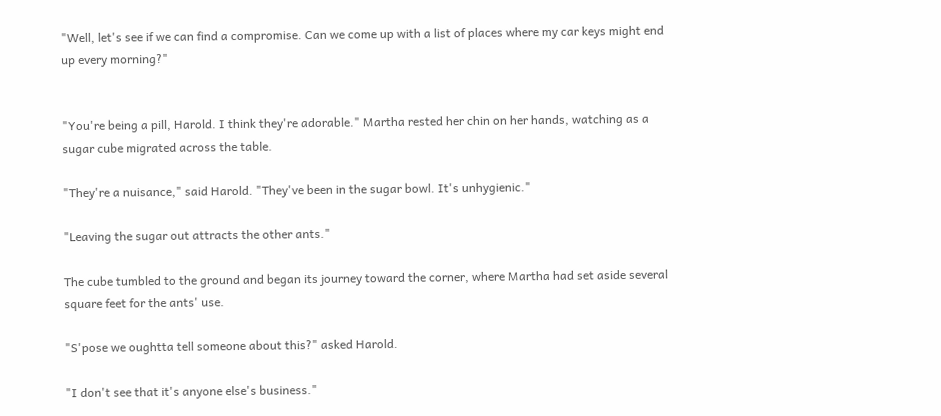"Well, let's see if we can find a compromise. Can we come up with a list of places where my car keys might end up every morning?"


"You're being a pill, Harold. I think they're adorable." Martha rested her chin on her hands, watching as a sugar cube migrated across the table.

"They're a nuisance," said Harold. "They've been in the sugar bowl. It's unhygienic."

"Leaving the sugar out attracts the other ants."

The cube tumbled to the ground and began its journey toward the corner, where Martha had set aside several square feet for the ants' use.

"S'pose we oughtta tell someone about this?" asked Harold.

"I don't see that it's anyone else's business."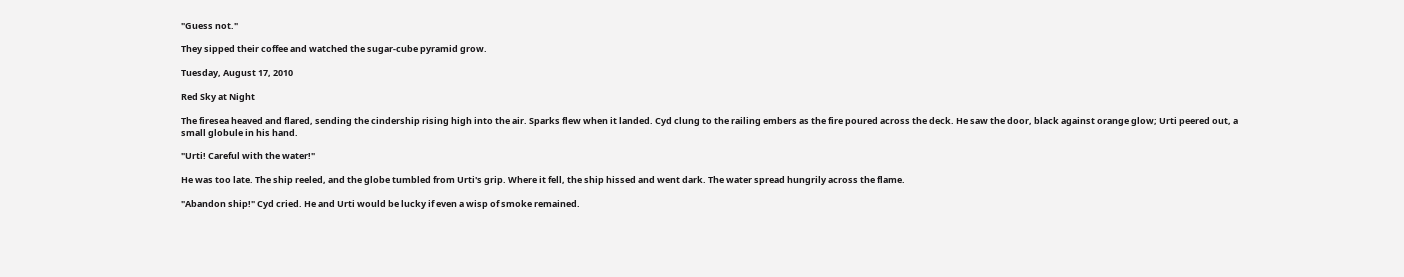"Guess not."

They sipped their coffee and watched the sugar-cube pyramid grow.

Tuesday, August 17, 2010

Red Sky at Night

The firesea heaved and flared, sending the cindership rising high into the air. Sparks flew when it landed. Cyd clung to the railing embers as the fire poured across the deck. He saw the door, black against orange glow; Urti peered out, a small globule in his hand.

"Urti! Careful with the water!"

He was too late. The ship reeled, and the globe tumbled from Urti's grip. Where it fell, the ship hissed and went dark. The water spread hungrily across the flame.

"Abandon ship!" Cyd cried. He and Urti would be lucky if even a wisp of smoke remained.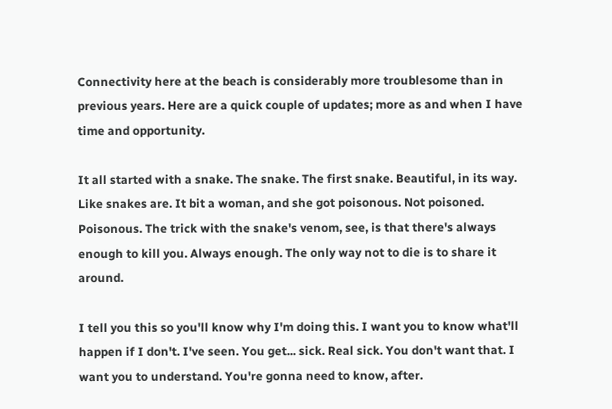Connectivity here at the beach is considerably more troublesome than in previous years. Here are a quick couple of updates; more as and when I have time and opportunity.

It all started with a snake. The snake. The first snake. Beautiful, in its way. Like snakes are. It bit a woman, and she got poisonous. Not poisoned. Poisonous. The trick with the snake's venom, see, is that there's always enough to kill you. Always enough. The only way not to die is to share it around.

I tell you this so you'll know why I'm doing this. I want you to know what'll happen if I don't. I've seen. You get... sick. Real sick. You don't want that. I want you to understand. You're gonna need to know, after.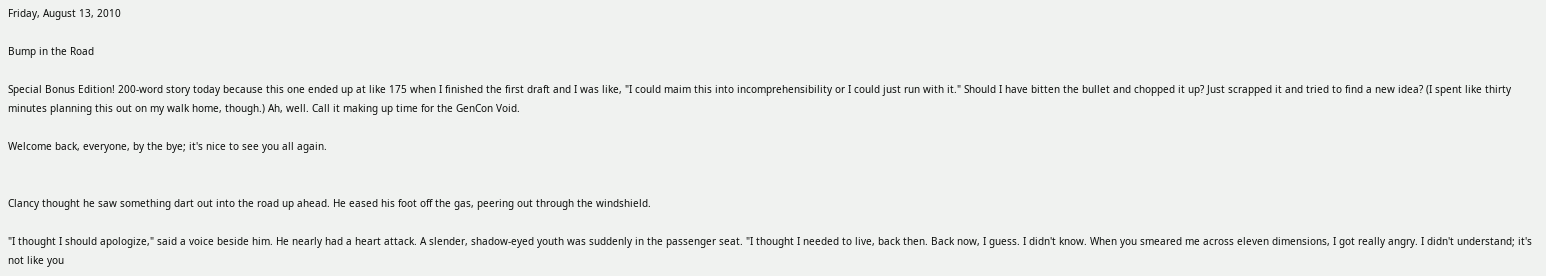Friday, August 13, 2010

Bump in the Road

Special Bonus Edition! 200-word story today because this one ended up at like 175 when I finished the first draft and I was like, "I could maim this into incomprehensibility or I could just run with it." Should I have bitten the bullet and chopped it up? Just scrapped it and tried to find a new idea? (I spent like thirty minutes planning this out on my walk home, though.) Ah, well. Call it making up time for the GenCon Void.

Welcome back, everyone, by the bye; it's nice to see you all again.


Clancy thought he saw something dart out into the road up ahead. He eased his foot off the gas, peering out through the windshield.

"I thought I should apologize," said a voice beside him. He nearly had a heart attack. A slender, shadow-eyed youth was suddenly in the passenger seat. "I thought I needed to live, back then. Back now, I guess. I didn't know. When you smeared me across eleven dimensions, I got really angry. I didn't understand; it's not like you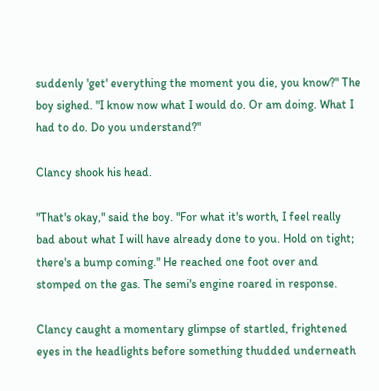suddenly 'get' everything the moment you die, you know?" The boy sighed. "I know now what I would do. Or am doing. What I had to do. Do you understand?"

Clancy shook his head.

"That's okay," said the boy. "For what it's worth, I feel really bad about what I will have already done to you. Hold on tight; there's a bump coming." He reached one foot over and stomped on the gas. The semi's engine roared in response.

Clancy caught a momentary glimpse of startled, frightened eyes in the headlights before something thudded underneath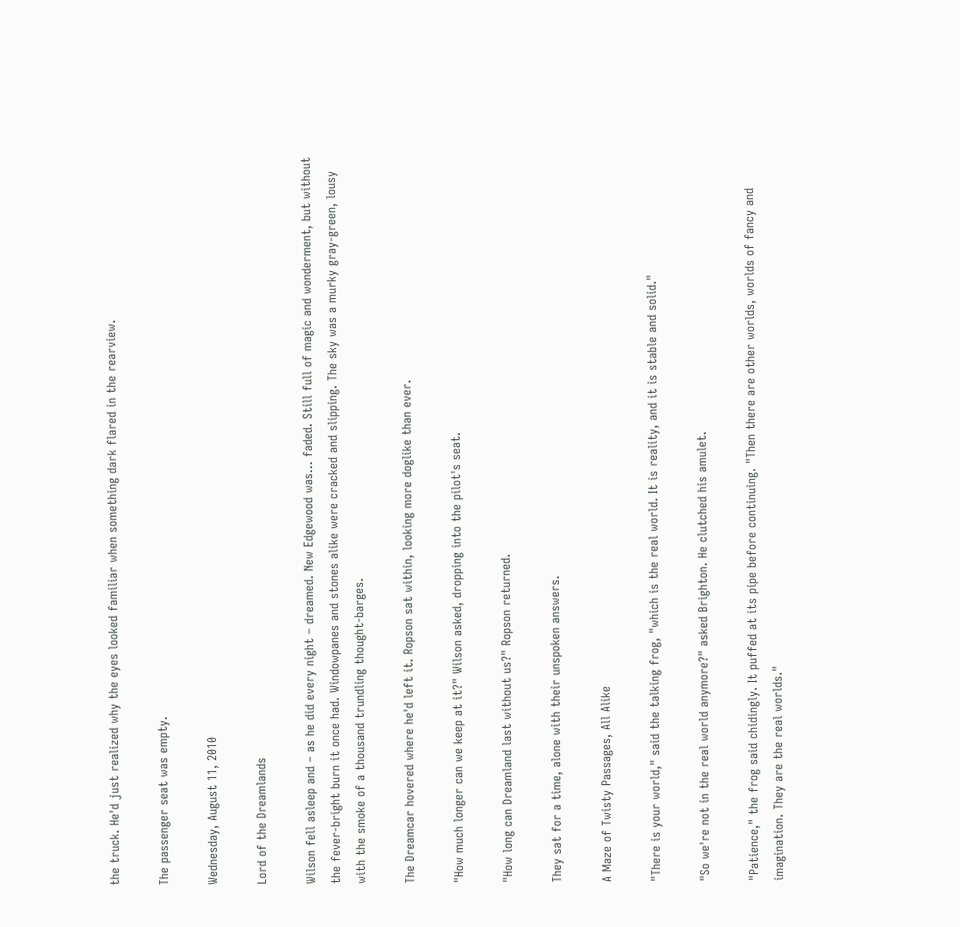the truck. He'd just realized why the eyes looked familiar when something dark flared in the rearview.

The passenger seat was empty.

Wednesday, August 11, 2010

Lord of the Dreamlands

Wilson fell asleep and – as he did every night – dreamed. New Edgewood was... faded. Still full of magic and wonderment, but without the fever-bright burn it once had. Windowpanes and stones alike were cracked and slipping. The sky was a murky gray-green, lousy with the smoke of a thousand trundling thought-barges.

The Dreamcar hovered where he'd left it. Ropson sat within, looking more doglike than ever.

"How much longer can we keep at it?" Wilson asked, dropping into the pilot's seat.

"How long can Dreamland last without us?" Ropson returned.

They sat for a time, alone with their unspoken answers.

A Maze of Twisty Passages, All Alike

"There is your world," said the talking frog, "which is the real world. It is reality, and it is stable and solid."

"So we're not in the real world anymore?" asked Brighton. He clutched his amulet.

"Patience," the frog said chidingly. It puffed at its pipe before continuing. "Then there are other worlds, worlds of fancy and imagination. They are the real worlds."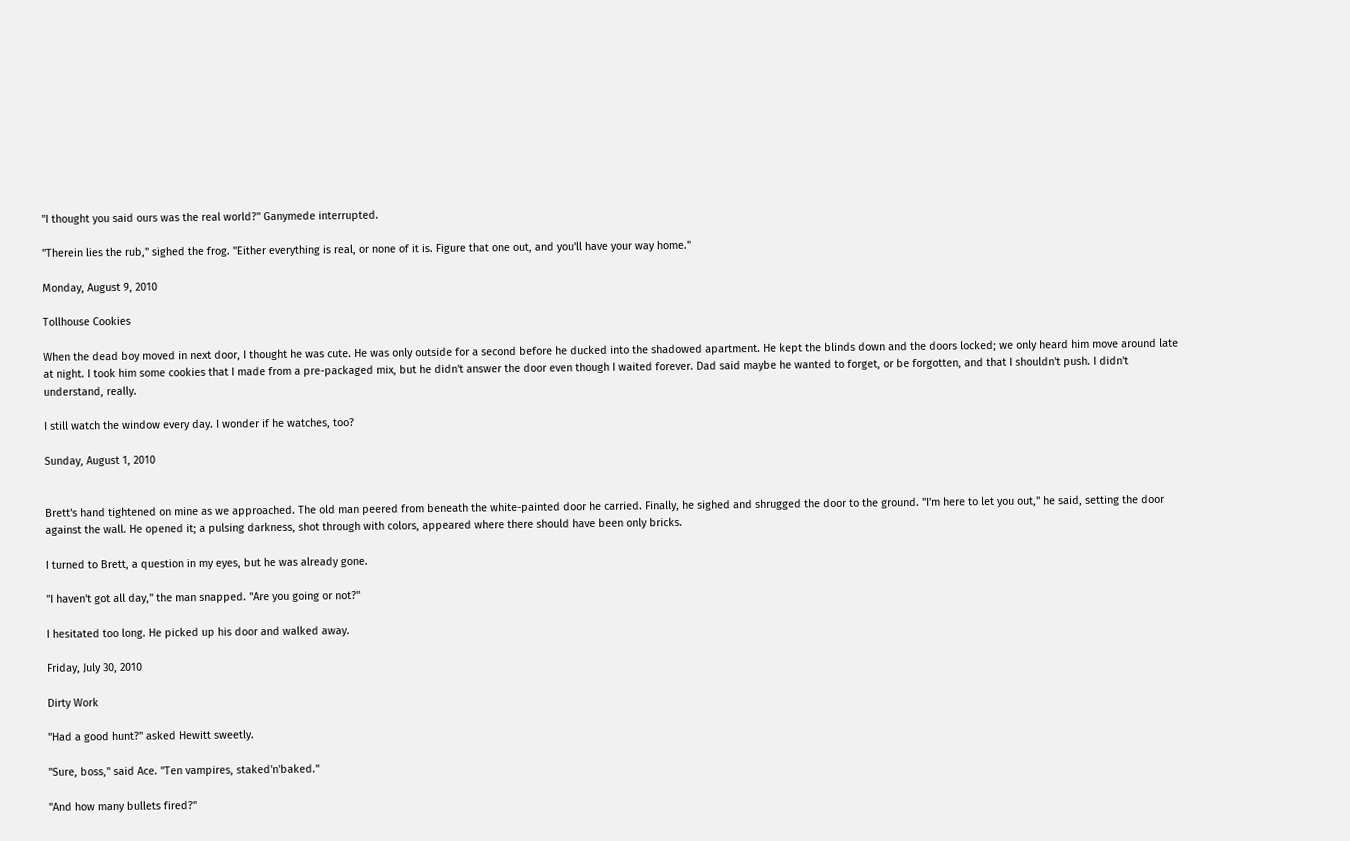"I thought you said ours was the real world?" Ganymede interrupted.

"Therein lies the rub," sighed the frog. "Either everything is real, or none of it is. Figure that one out, and you'll have your way home."

Monday, August 9, 2010

Tollhouse Cookies

When the dead boy moved in next door, I thought he was cute. He was only outside for a second before he ducked into the shadowed apartment. He kept the blinds down and the doors locked; we only heard him move around late at night. I took him some cookies that I made from a pre-packaged mix, but he didn't answer the door even though I waited forever. Dad said maybe he wanted to forget, or be forgotten, and that I shouldn't push. I didn't understand, really.

I still watch the window every day. I wonder if he watches, too?

Sunday, August 1, 2010


Brett's hand tightened on mine as we approached. The old man peered from beneath the white-painted door he carried. Finally, he sighed and shrugged the door to the ground. "I'm here to let you out," he said, setting the door against the wall. He opened it; a pulsing darkness, shot through with colors, appeared where there should have been only bricks.

I turned to Brett, a question in my eyes, but he was already gone.

"I haven't got all day," the man snapped. "Are you going or not?"

I hesitated too long. He picked up his door and walked away.

Friday, July 30, 2010

Dirty Work

"Had a good hunt?" asked Hewitt sweetly.

"Sure, boss," said Ace. "Ten vampires, staked'n'baked."

"And how many bullets fired?"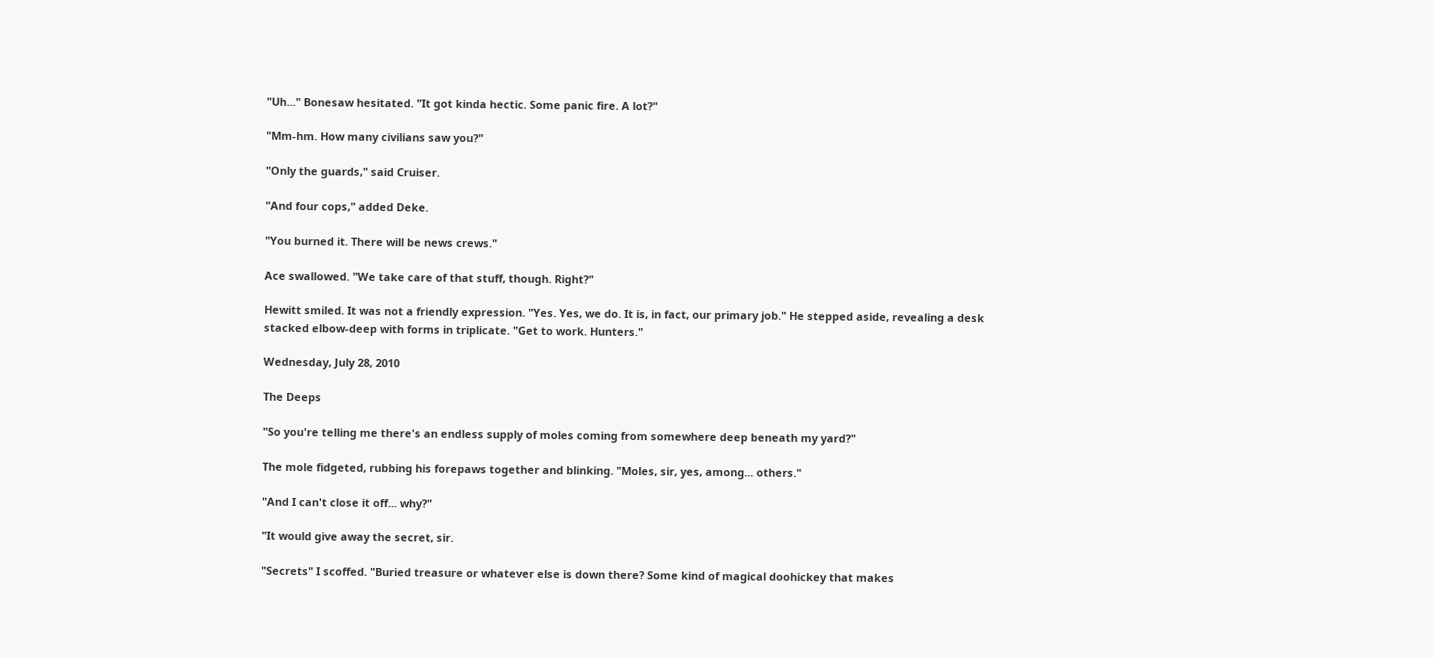"Uh..." Bonesaw hesitated. "It got kinda hectic. Some panic fire. A lot?"

"Mm-hm. How many civilians saw you?"

"Only the guards," said Cruiser.

"And four cops," added Deke.

"You burned it. There will be news crews."

Ace swallowed. "We take care of that stuff, though. Right?"

Hewitt smiled. It was not a friendly expression. "Yes. Yes, we do. It is, in fact, our primary job." He stepped aside, revealing a desk stacked elbow-deep with forms in triplicate. "Get to work. Hunters."

Wednesday, July 28, 2010

The Deeps

"So you're telling me there's an endless supply of moles coming from somewhere deep beneath my yard?"

The mole fidgeted, rubbing his forepaws together and blinking. "Moles, sir, yes, among... others."

"And I can't close it off... why?"

"It would give away the secret, sir.

"Secrets" I scoffed. "Buried treasure or whatever else is down there? Some kind of magical doohickey that makes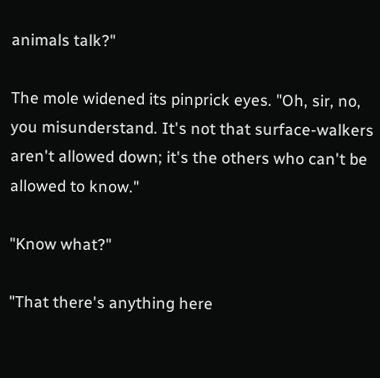animals talk?"

The mole widened its pinprick eyes. "Oh, sir, no, you misunderstand. It's not that surface-walkers aren't allowed down; it's the others who can't be allowed to know."

"Know what?"

"That there's anything here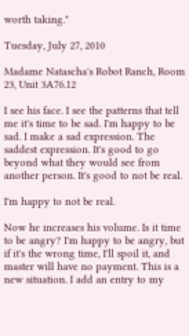worth taking."

Tuesday, July 27, 2010

Madame Natascha's Robot Ranch, Room 23, Unit 3A76.12

I see his face. I see the patterns that tell me it's time to be sad. I'm happy to be sad. I make a sad expression. The saddest expression. It's good to go beyond what they would see from another person. It's good to not be real.

I'm happy to not be real.

Now he increases his volume. Is it time to be angry? I'm happy to be angry, but if it's the wrong time, I'll spoil it, and master will have no payment. This is a new situation. I add an entry to my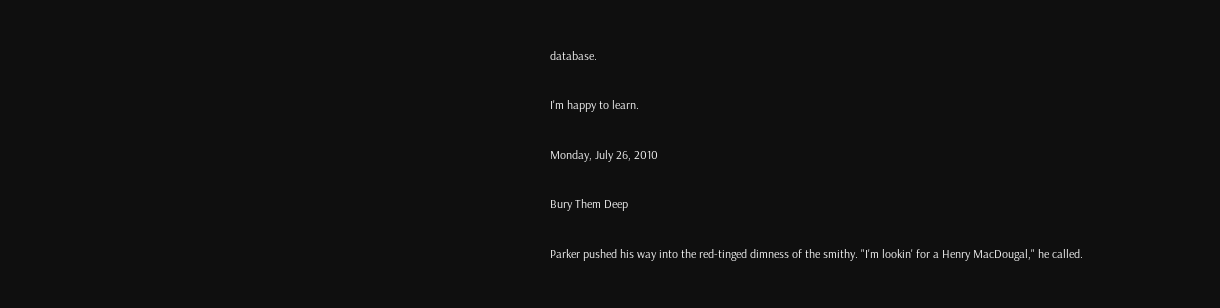database.

I'm happy to learn.

Monday, July 26, 2010

Bury Them Deep

Parker pushed his way into the red-tinged dimness of the smithy. "I'm lookin' for a Henry MacDougal," he called.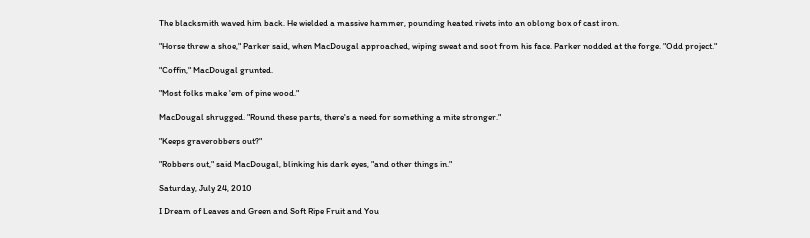The blacksmith waved him back. He wielded a massive hammer, pounding heated rivets into an oblong box of cast iron.

"Horse threw a shoe," Parker said, when MacDougal approached, wiping sweat and soot from his face. Parker nodded at the forge. "Odd project."

"Coffin," MacDougal grunted.

"Most folks make 'em of pine wood."

MacDougal shrugged. "Round these parts, there's a need for something a mite stronger."

"Keeps graverobbers out?"

"Robbers out," said MacDougal, blinking his dark eyes, "and other things in."

Saturday, July 24, 2010

I Dream of Leaves and Green and Soft Ripe Fruit and You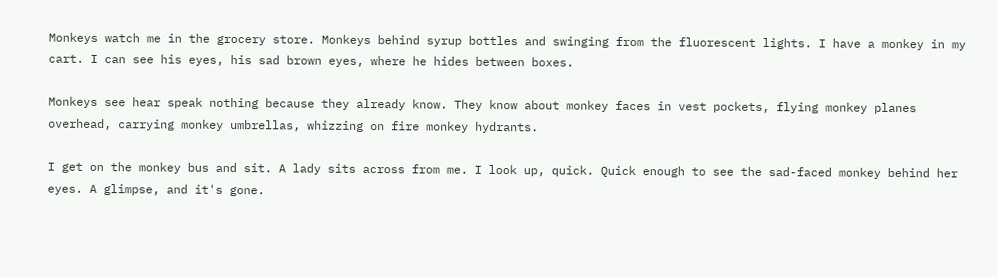Monkeys watch me in the grocery store. Monkeys behind syrup bottles and swinging from the fluorescent lights. I have a monkey in my cart. I can see his eyes, his sad brown eyes, where he hides between boxes.

Monkeys see hear speak nothing because they already know. They know about monkey faces in vest pockets, flying monkey planes overhead, carrying monkey umbrellas, whizzing on fire monkey hydrants.

I get on the monkey bus and sit. A lady sits across from me. I look up, quick. Quick enough to see the sad-faced monkey behind her eyes. A glimpse, and it's gone.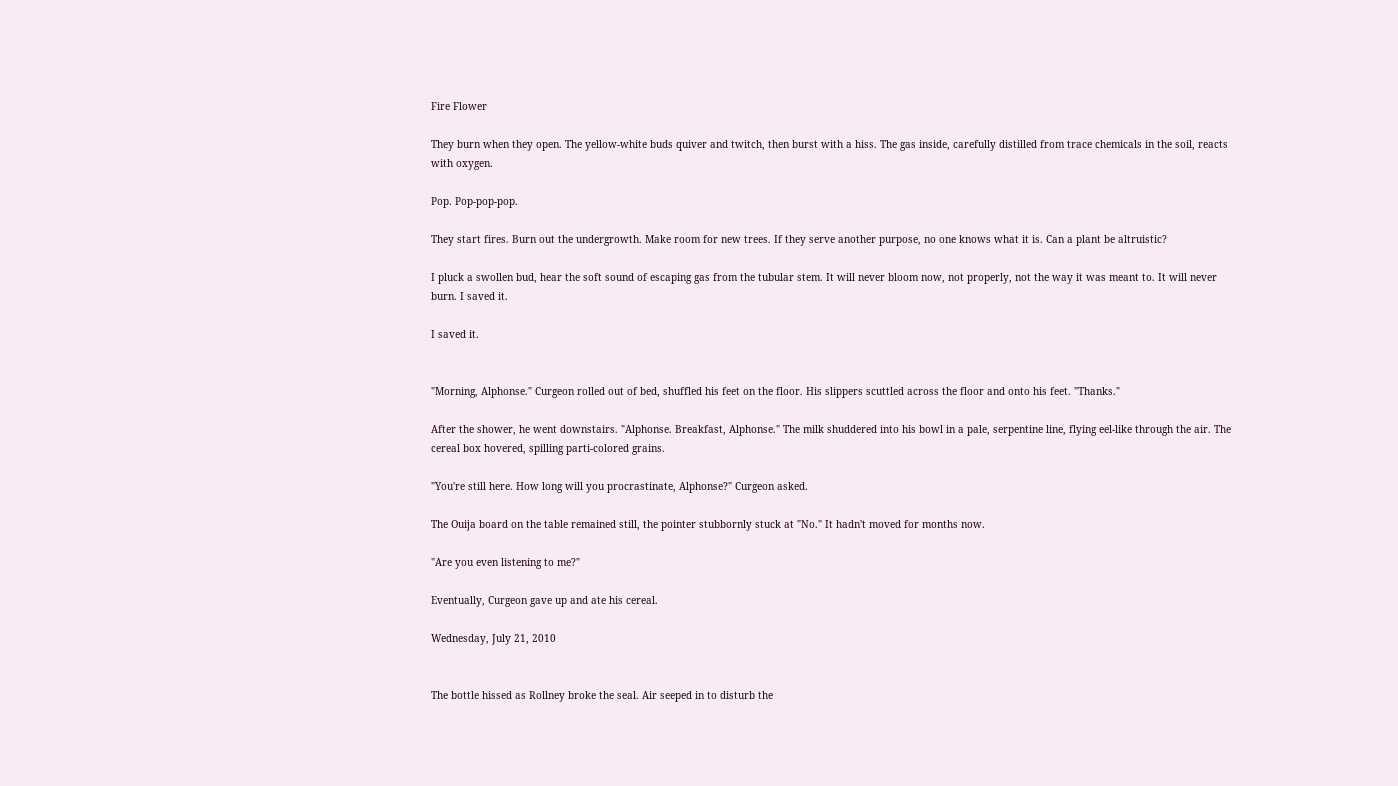Fire Flower

They burn when they open. The yellow-white buds quiver and twitch, then burst with a hiss. The gas inside, carefully distilled from trace chemicals in the soil, reacts with oxygen.

Pop. Pop-pop-pop.

They start fires. Burn out the undergrowth. Make room for new trees. If they serve another purpose, no one knows what it is. Can a plant be altruistic?

I pluck a swollen bud, hear the soft sound of escaping gas from the tubular stem. It will never bloom now, not properly, not the way it was meant to. It will never burn. I saved it.

I saved it.


"Morning, Alphonse." Curgeon rolled out of bed, shuffled his feet on the floor. His slippers scuttled across the floor and onto his feet. "Thanks."

After the shower, he went downstairs. "Alphonse. Breakfast, Alphonse." The milk shuddered into his bowl in a pale, serpentine line, flying eel-like through the air. The cereal box hovered, spilling parti-colored grains.

"You're still here. How long will you procrastinate, Alphonse?" Curgeon asked.

The Ouija board on the table remained still, the pointer stubbornly stuck at "No." It hadn't moved for months now.

"Are you even listening to me?"

Eventually, Curgeon gave up and ate his cereal.

Wednesday, July 21, 2010


The bottle hissed as Rollney broke the seal. Air seeped in to disturb the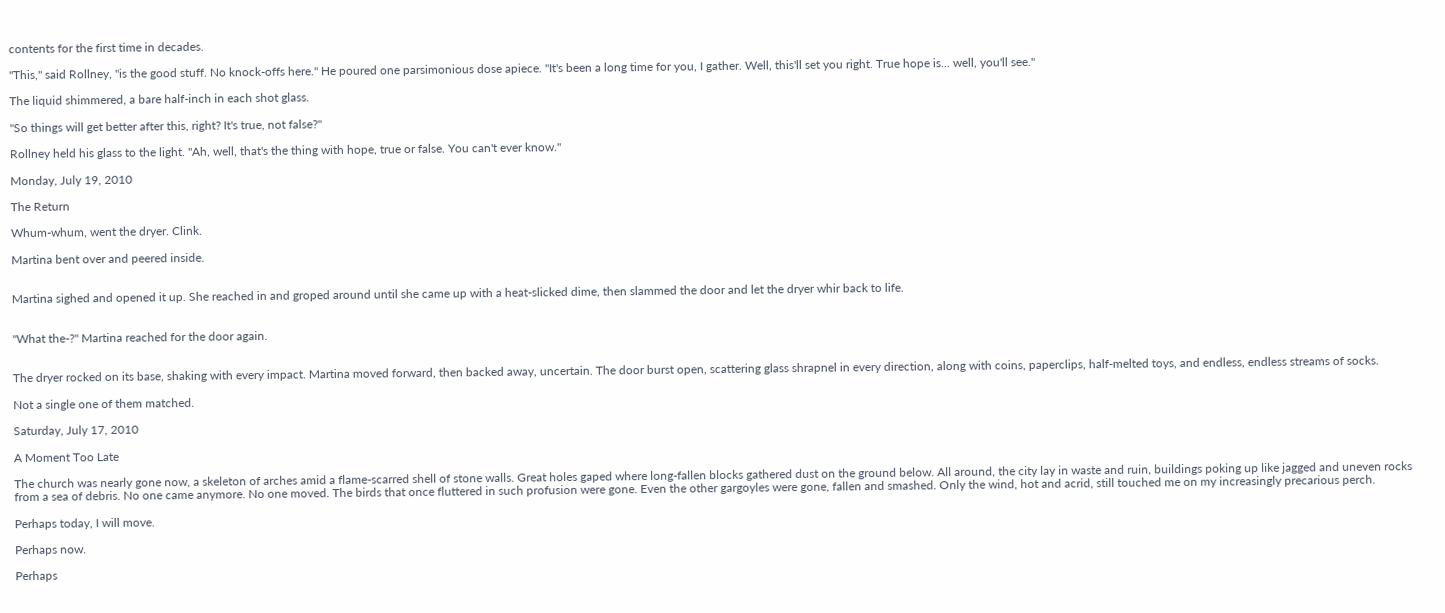contents for the first time in decades.

"This," said Rollney, "is the good stuff. No knock-offs here." He poured one parsimonious dose apiece. "It's been a long time for you, I gather. Well, this'll set you right. True hope is... well, you'll see."

The liquid shimmered, a bare half-inch in each shot glass.

"So things will get better after this, right? It's true, not false?"

Rollney held his glass to the light. "Ah, well, that's the thing with hope, true or false. You can't ever know."

Monday, July 19, 2010

The Return

Whum-whum, went the dryer. Clink.

Martina bent over and peered inside.


Martina sighed and opened it up. She reached in and groped around until she came up with a heat-slicked dime, then slammed the door and let the dryer whir back to life.


"What the-?" Martina reached for the door again.


The dryer rocked on its base, shaking with every impact. Martina moved forward, then backed away, uncertain. The door burst open, scattering glass shrapnel in every direction, along with coins, paperclips, half-melted toys, and endless, endless streams of socks.

Not a single one of them matched.

Saturday, July 17, 2010

A Moment Too Late

The church was nearly gone now, a skeleton of arches amid a flame-scarred shell of stone walls. Great holes gaped where long-fallen blocks gathered dust on the ground below. All around, the city lay in waste and ruin, buildings poking up like jagged and uneven rocks from a sea of debris. No one came anymore. No one moved. The birds that once fluttered in such profusion were gone. Even the other gargoyles were gone, fallen and smashed. Only the wind, hot and acrid, still touched me on my increasingly precarious perch.

Perhaps today, I will move.

Perhaps now.

Perhaps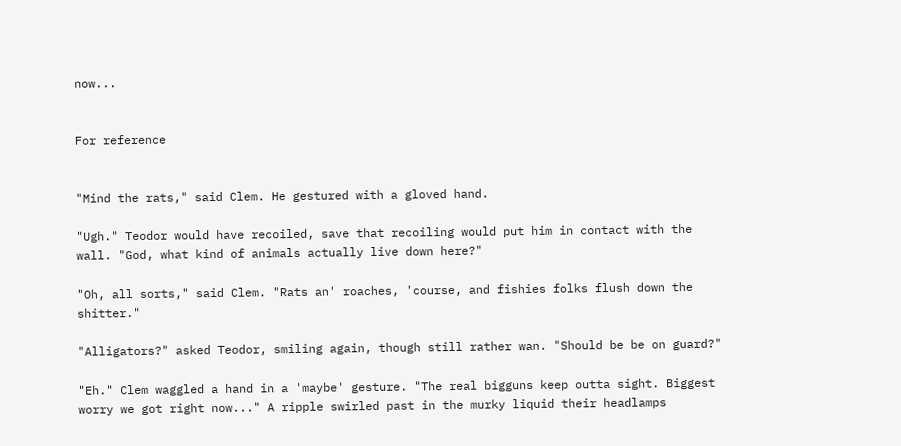now...


For reference


"Mind the rats," said Clem. He gestured with a gloved hand.

"Ugh." Teodor would have recoiled, save that recoiling would put him in contact with the wall. "God, what kind of animals actually live down here?"

"Oh, all sorts," said Clem. "Rats an' roaches, 'course, and fishies folks flush down the shitter."

"Alligators?" asked Teodor, smiling again, though still rather wan. "Should be be on guard?"

"Eh." Clem waggled a hand in a 'maybe' gesture. "The real bigguns keep outta sight. Biggest worry we got right now..." A ripple swirled past in the murky liquid their headlamps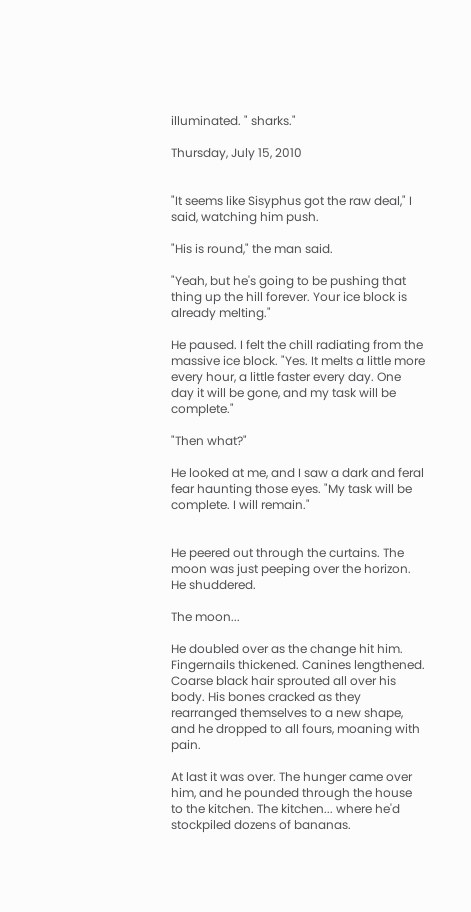illuminated. " sharks."

Thursday, July 15, 2010


"It seems like Sisyphus got the raw deal," I said, watching him push.

"His is round," the man said.

"Yeah, but he's going to be pushing that thing up the hill forever. Your ice block is already melting."

He paused. I felt the chill radiating from the massive ice block. "Yes. It melts a little more every hour, a little faster every day. One day it will be gone, and my task will be complete."

"Then what?"

He looked at me, and I saw a dark and feral fear haunting those eyes. "My task will be complete. I will remain."


He peered out through the curtains. The moon was just peeping over the horizon. He shuddered.

The moon...

He doubled over as the change hit him. Fingernails thickened. Canines lengthened. Coarse black hair sprouted all over his body. His bones cracked as they rearranged themselves to a new shape, and he dropped to all fours, moaning with pain.

At last it was over. The hunger came over him, and he pounded through the house to the kitchen. The kitchen... where he'd stockpiled dozens of bananas.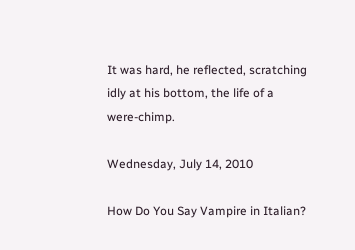It was hard, he reflected, scratching idly at his bottom, the life of a were-chimp.

Wednesday, July 14, 2010

How Do You Say Vampire in Italian?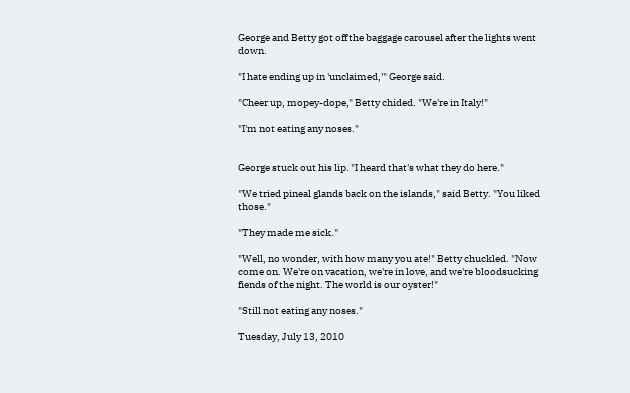George and Betty got off the baggage carousel after the lights went down.

"I hate ending up in 'unclaimed,'" George said.

"Cheer up, mopey-dope," Betty chided. "We're in Italy!"

"I'm not eating any noses."


George stuck out his lip. "I heard that's what they do here."

"We tried pineal glands back on the islands," said Betty. "You liked those."

"They made me sick."

"Well, no wonder, with how many you ate!" Betty chuckled. "Now come on. We're on vacation, we're in love, and we're bloodsucking fiends of the night. The world is our oyster!"

"Still not eating any noses."

Tuesday, July 13, 2010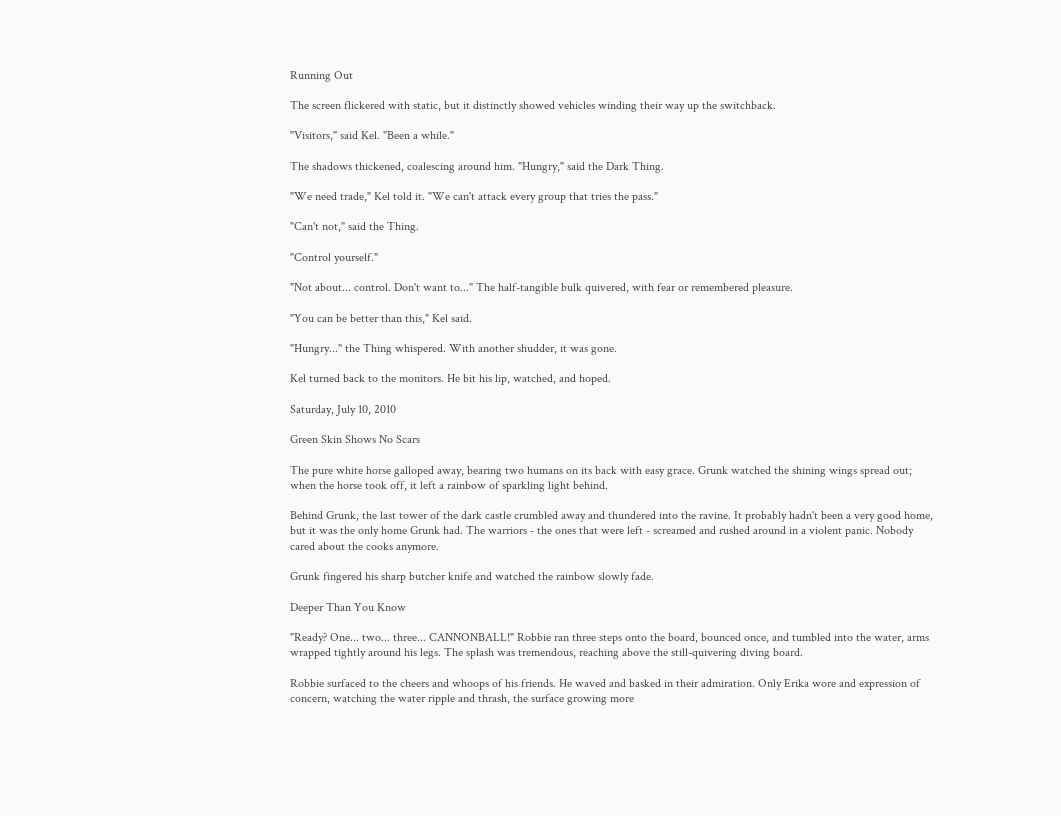Running Out

The screen flickered with static, but it distinctly showed vehicles winding their way up the switchback.

"Visitors," said Kel. "Been a while."

The shadows thickened, coalescing around him. "Hungry," said the Dark Thing.

"We need trade," Kel told it. "We can't attack every group that tries the pass."

"Can't not," said the Thing.

"Control yourself."

"Not about... control. Don't want to..." The half-tangible bulk quivered, with fear or remembered pleasure.

"You can be better than this," Kel said.

"Hungry..." the Thing whispered. With another shudder, it was gone.

Kel turned back to the monitors. He bit his lip, watched, and hoped.

Saturday, July 10, 2010

Green Skin Shows No Scars

The pure white horse galloped away, bearing two humans on its back with easy grace. Grunk watched the shining wings spread out; when the horse took off, it left a rainbow of sparkling light behind.

Behind Grunk, the last tower of the dark castle crumbled away and thundered into the ravine. It probably hadn't been a very good home, but it was the only home Grunk had. The warriors - the ones that were left - screamed and rushed around in a violent panic. Nobody cared about the cooks anymore.

Grunk fingered his sharp butcher knife and watched the rainbow slowly fade.

Deeper Than You Know

"Ready? One... two... three... CANNONBALL!" Robbie ran three steps onto the board, bounced once, and tumbled into the water, arms wrapped tightly around his legs. The splash was tremendous, reaching above the still-quivering diving board.

Robbie surfaced to the cheers and whoops of his friends. He waved and basked in their admiration. Only Erika wore and expression of concern, watching the water ripple and thrash, the surface growing more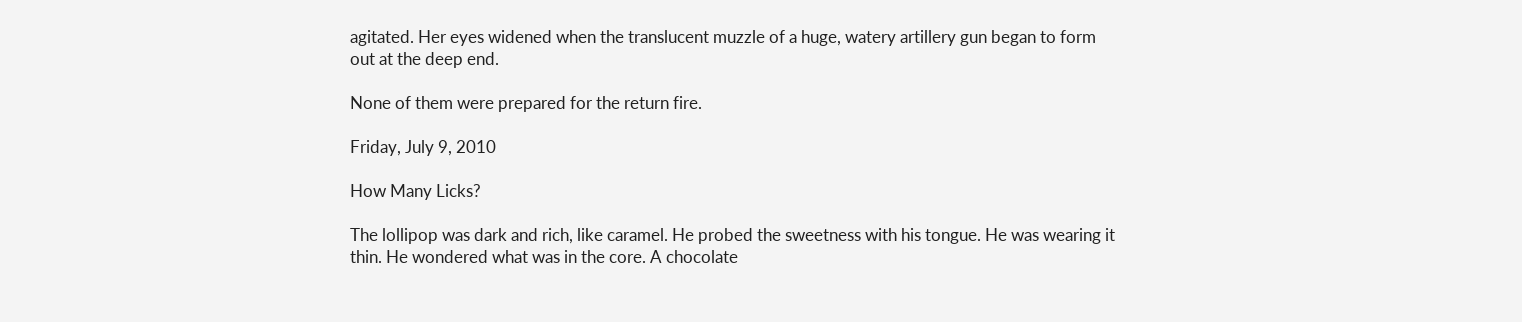agitated. Her eyes widened when the translucent muzzle of a huge, watery artillery gun began to form out at the deep end.

None of them were prepared for the return fire.

Friday, July 9, 2010

How Many Licks?

The lollipop was dark and rich, like caramel. He probed the sweetness with his tongue. He was wearing it thin. He wondered what was in the core. A chocolate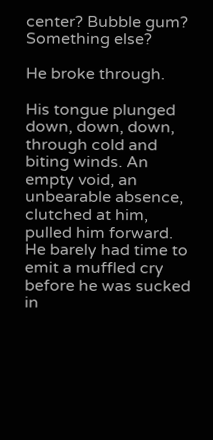center? Bubble gum? Something else?

He broke through.

His tongue plunged down, down, down, through cold and biting winds. An empty void, an unbearable absence, clutched at him, pulled him forward. He barely had time to emit a muffled cry before he was sucked in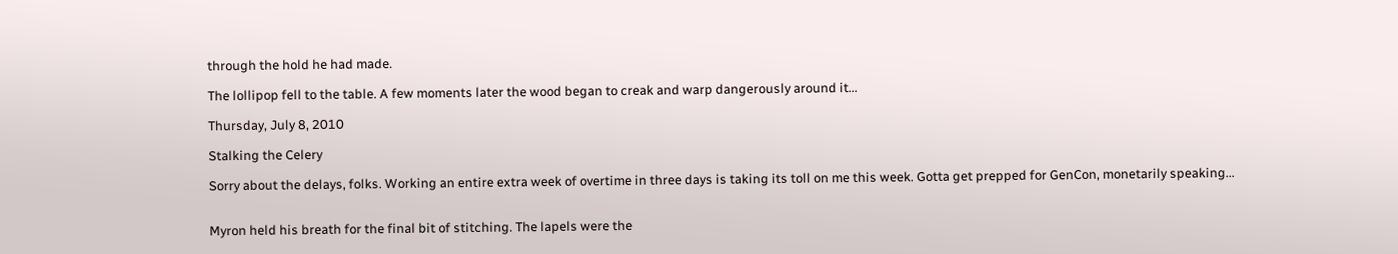through the hold he had made.

The lollipop fell to the table. A few moments later the wood began to creak and warp dangerously around it...

Thursday, July 8, 2010

Stalking the Celery

Sorry about the delays, folks. Working an entire extra week of overtime in three days is taking its toll on me this week. Gotta get prepped for GenCon, monetarily speaking...


Myron held his breath for the final bit of stitching. The lapels were the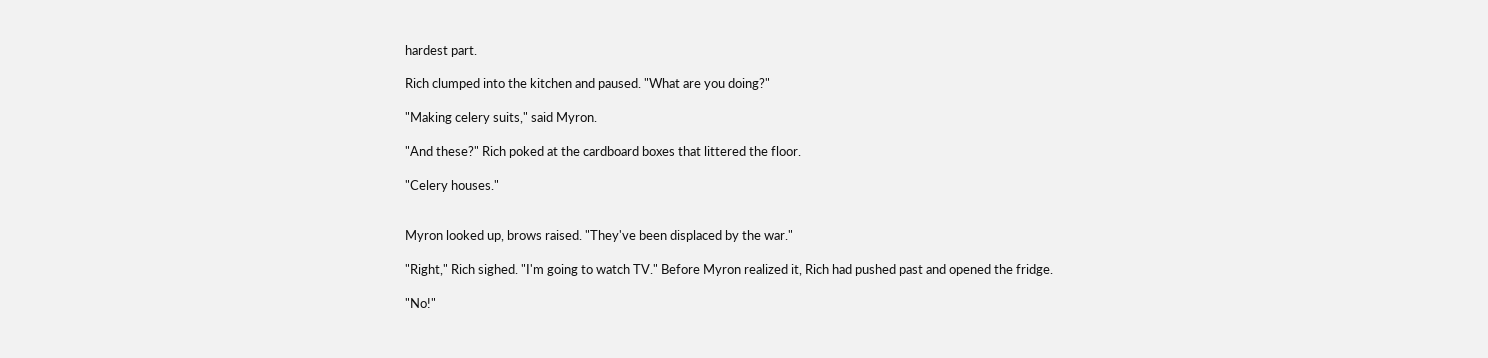hardest part.

Rich clumped into the kitchen and paused. "What are you doing?"

"Making celery suits," said Myron.

"And these?" Rich poked at the cardboard boxes that littered the floor.

"Celery houses."


Myron looked up, brows raised. "They've been displaced by the war."

"Right," Rich sighed. "I'm going to watch TV." Before Myron realized it, Rich had pushed past and opened the fridge.

"No!"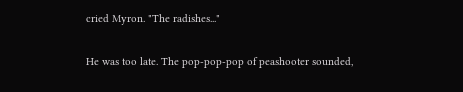cried Myron. "The radishes..."

He was too late. The pop-pop-pop of peashooter sounded,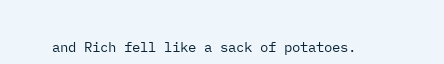and Rich fell like a sack of potatoes.